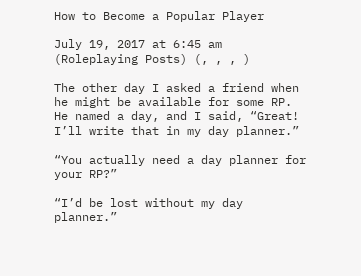How to Become a Popular Player

July 19, 2017 at 6:45 am (Roleplaying Posts) (, , , )

The other day I asked a friend when he might be available for some RP. He named a day, and I said, “Great! I’ll write that in my day planner.”

“You actually need a day planner for your RP?”

“I’d be lost without my day planner.”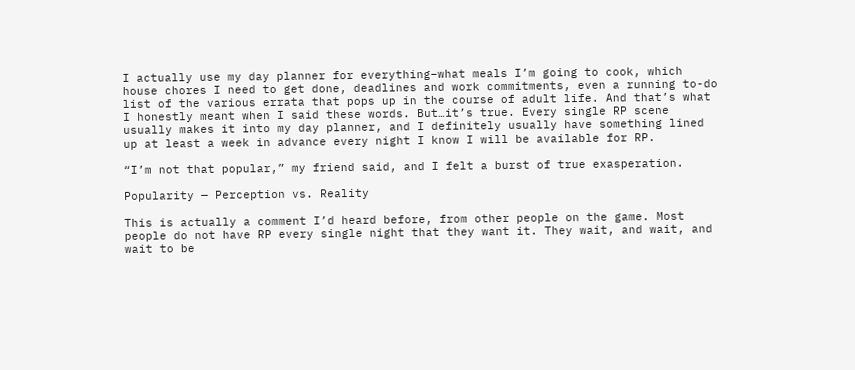I actually use my day planner for everything–what meals I’m going to cook, which house chores I need to get done, deadlines and work commitments, even a running to-do list of the various errata that pops up in the course of adult life. And that’s what I honestly meant when I said these words. But…it’s true. Every single RP scene usually makes it into my day planner, and I definitely usually have something lined up at least a week in advance every night I know I will be available for RP.

“I’m not that popular,” my friend said, and I felt a burst of true exasperation.

Popularity — Perception vs. Reality

This is actually a comment I’d heard before, from other people on the game. Most people do not have RP every single night that they want it. They wait, and wait, and wait to be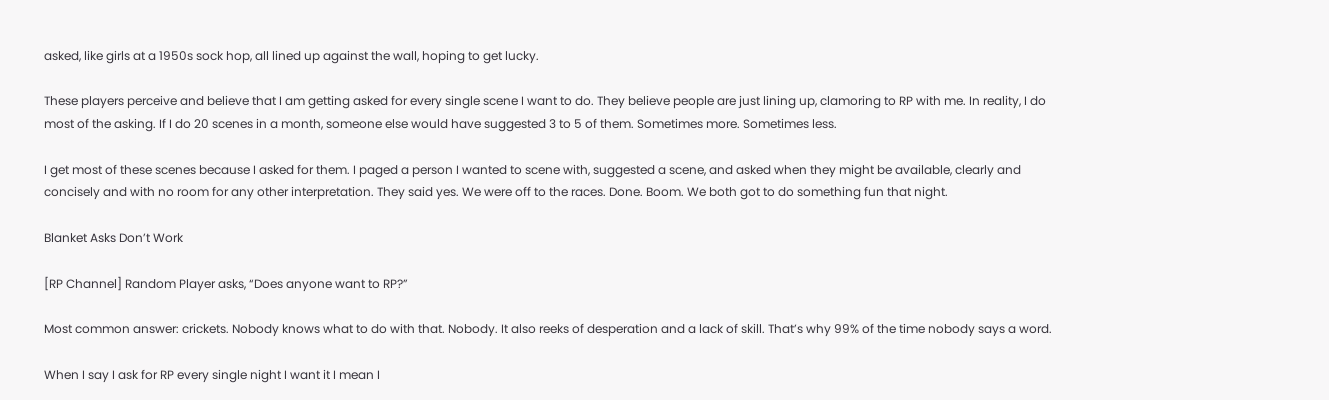asked, like girls at a 1950s sock hop, all lined up against the wall, hoping to get lucky.

These players perceive and believe that I am getting asked for every single scene I want to do. They believe people are just lining up, clamoring to RP with me. In reality, I do most of the asking. If I do 20 scenes in a month, someone else would have suggested 3 to 5 of them. Sometimes more. Sometimes less.

I get most of these scenes because I asked for them. I paged a person I wanted to scene with, suggested a scene, and asked when they might be available, clearly and concisely and with no room for any other interpretation. They said yes. We were off to the races. Done. Boom. We both got to do something fun that night.

Blanket Asks Don’t Work

[RP Channel] Random Player asks, “Does anyone want to RP?”

Most common answer: crickets. Nobody knows what to do with that. Nobody. It also reeks of desperation and a lack of skill. That’s why 99% of the time nobody says a word.

When I say I ask for RP every single night I want it I mean I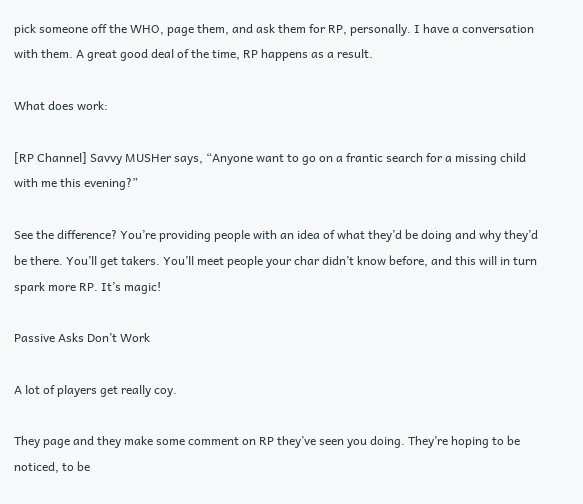pick someone off the WHO, page them, and ask them for RP, personally. I have a conversation with them. A great good deal of the time, RP happens as a result.

What does work:

[RP Channel] Savvy MUSHer says, “Anyone want to go on a frantic search for a missing child with me this evening?”

See the difference? You’re providing people with an idea of what they’d be doing and why they’d be there. You’ll get takers. You’ll meet people your char didn’t know before, and this will in turn spark more RP. It’s magic!

Passive Asks Don’t Work

A lot of players get really coy.

They page and they make some comment on RP they’ve seen you doing. They’re hoping to be noticed, to be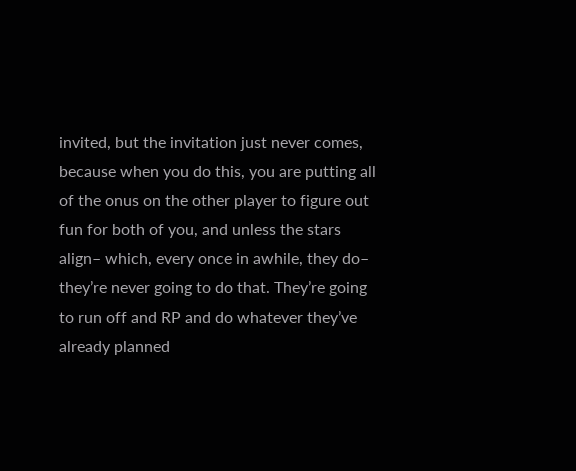invited, but the invitation just never comes, because when you do this, you are putting all of the onus on the other player to figure out fun for both of you, and unless the stars align– which, every once in awhile, they do– they’re never going to do that. They’re going to run off and RP and do whatever they’ve already planned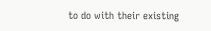to do with their existing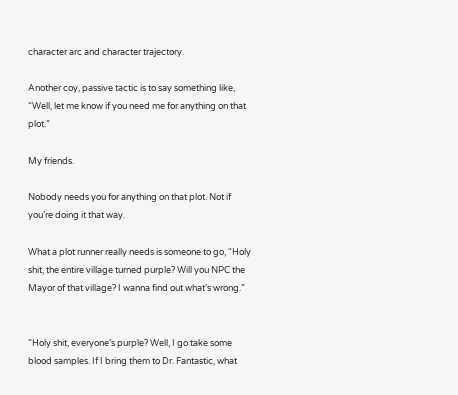character arc and character trajectory.

Another coy, passive tactic is to say something like, “Well, let me know if you need me for anything on that plot.”

My friends.

Nobody needs you for anything on that plot. Not if you’re doing it that way.

What a plot runner really needs is someone to go, “Holy shit, the entire village turned purple? Will you NPC the Mayor of that village? I wanna find out what’s wrong.”


“Holy shit, everyone’s purple? Well, I go take some blood samples. If I bring them to Dr. Fantastic, what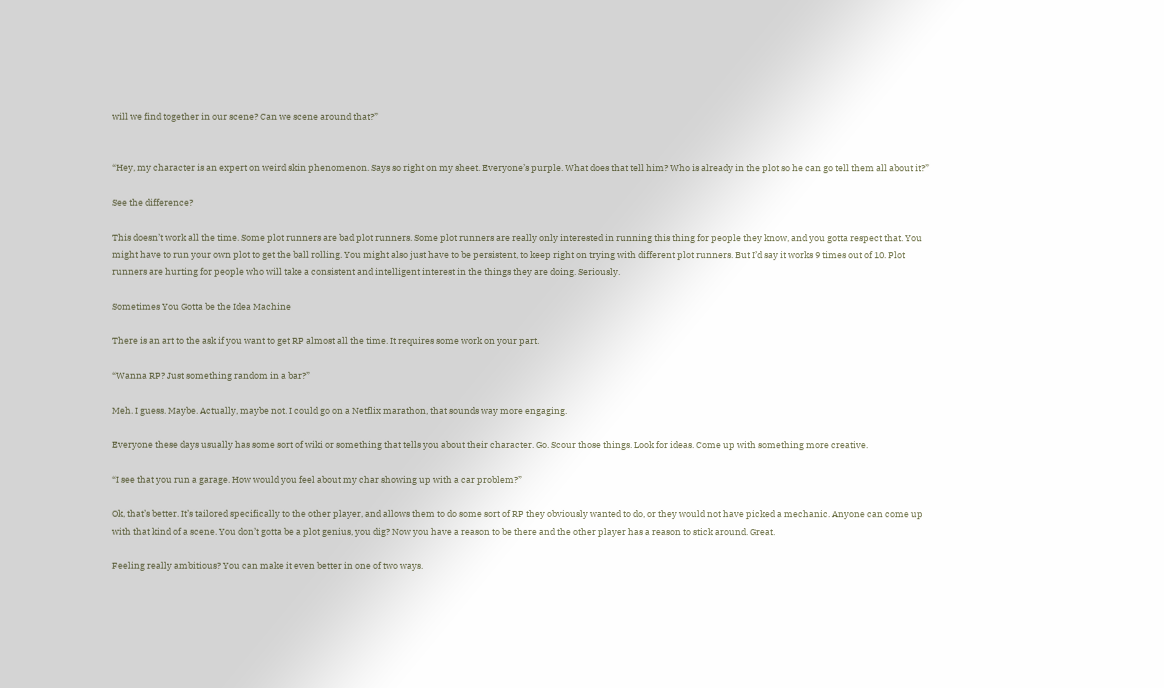will we find together in our scene? Can we scene around that?”


“Hey, my character is an expert on weird skin phenomenon. Says so right on my sheet. Everyone’s purple. What does that tell him? Who is already in the plot so he can go tell them all about it?”

See the difference?

This doesn’t work all the time. Some plot runners are bad plot runners. Some plot runners are really only interested in running this thing for people they know, and you gotta respect that. You might have to run your own plot to get the ball rolling. You might also just have to be persistent, to keep right on trying with different plot runners. But I’d say it works 9 times out of 10. Plot runners are hurting for people who will take a consistent and intelligent interest in the things they are doing. Seriously.

Sometimes You Gotta be the Idea Machine

There is an art to the ask if you want to get RP almost all the time. It requires some work on your part.

“Wanna RP? Just something random in a bar?”

Meh. I guess. Maybe. Actually, maybe not. I could go on a Netflix marathon, that sounds way more engaging.

Everyone these days usually has some sort of wiki or something that tells you about their character. Go. Scour those things. Look for ideas. Come up with something more creative.

“I see that you run a garage. How would you feel about my char showing up with a car problem?”

Ok, that’s better. It’s tailored specifically to the other player, and allows them to do some sort of RP they obviously wanted to do, or they would not have picked a mechanic. Anyone can come up with that kind of a scene. You don’t gotta be a plot genius, you dig? Now you have a reason to be there and the other player has a reason to stick around. Great.

Feeling really ambitious? You can make it even better in one of two ways.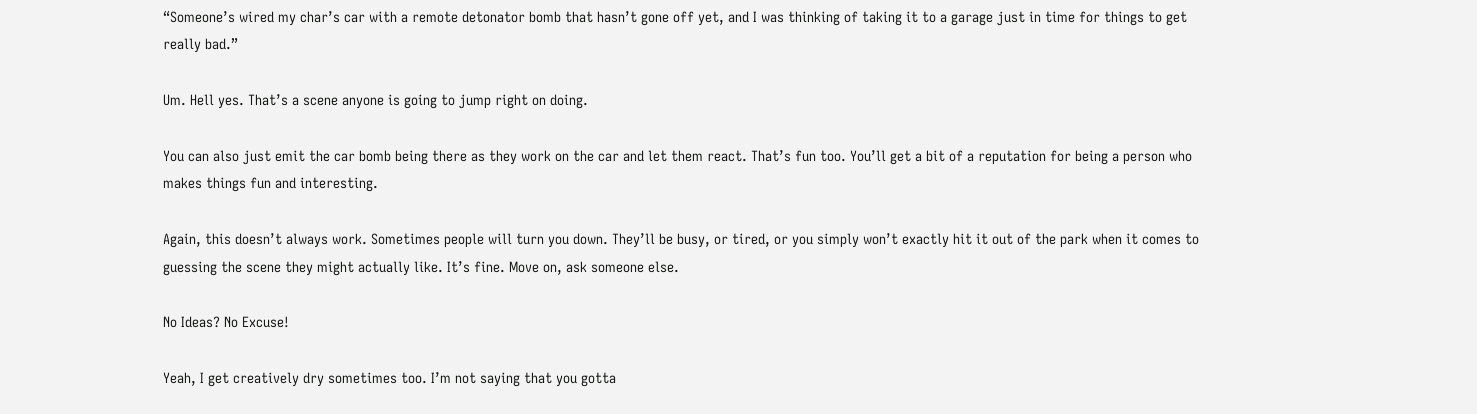“Someone’s wired my char’s car with a remote detonator bomb that hasn’t gone off yet, and I was thinking of taking it to a garage just in time for things to get really bad.”

Um. Hell yes. That’s a scene anyone is going to jump right on doing.

You can also just emit the car bomb being there as they work on the car and let them react. That’s fun too. You’ll get a bit of a reputation for being a person who makes things fun and interesting.

Again, this doesn’t always work. Sometimes people will turn you down. They’ll be busy, or tired, or you simply won’t exactly hit it out of the park when it comes to guessing the scene they might actually like. It’s fine. Move on, ask someone else.

No Ideas? No Excuse!

Yeah, I get creatively dry sometimes too. I’m not saying that you gotta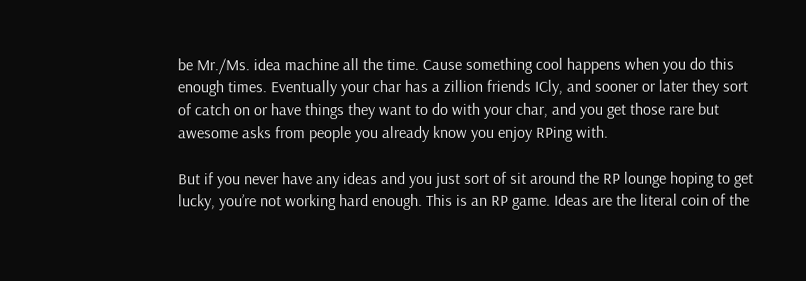be Mr./Ms. idea machine all the time. Cause something cool happens when you do this enough times. Eventually your char has a zillion friends ICly, and sooner or later they sort of catch on or have things they want to do with your char, and you get those rare but awesome asks from people you already know you enjoy RPing with.

But if you never have any ideas and you just sort of sit around the RP lounge hoping to get lucky, you’re not working hard enough. This is an RP game. Ideas are the literal coin of the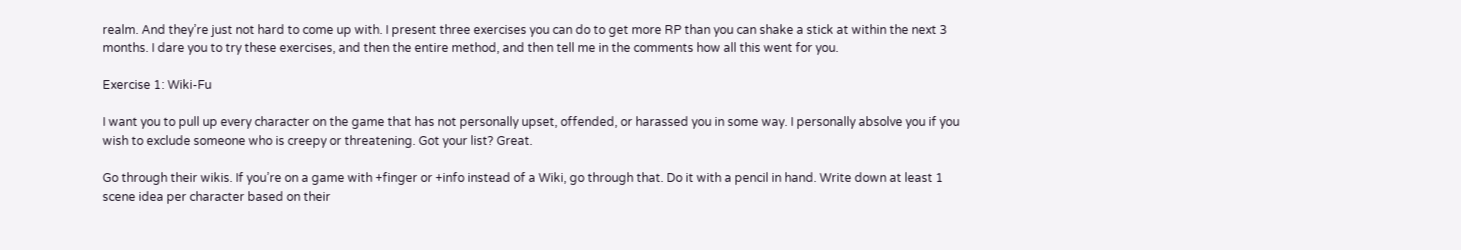realm. And they’re just not hard to come up with. I present three exercises you can do to get more RP than you can shake a stick at within the next 3 months. I dare you to try these exercises, and then the entire method, and then tell me in the comments how all this went for you.

Exercise 1: Wiki-Fu

I want you to pull up every character on the game that has not personally upset, offended, or harassed you in some way. I personally absolve you if you wish to exclude someone who is creepy or threatening. Got your list? Great.

Go through their wikis. If you’re on a game with +finger or +info instead of a Wiki, go through that. Do it with a pencil in hand. Write down at least 1 scene idea per character based on their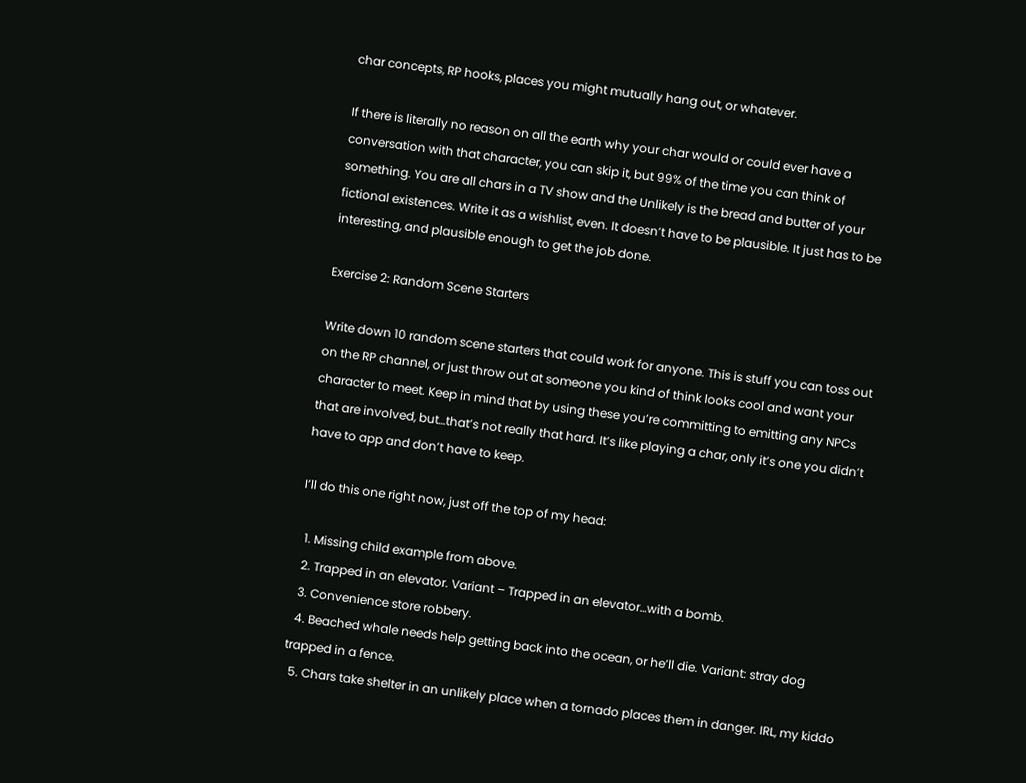char concepts, RP hooks, places you might mutually hang out, or whatever.

If there is literally no reason on all the earth why your char would or could ever have a conversation with that character, you can skip it, but 99% of the time you can think of something. You are all chars in a TV show and the Unlikely is the bread and butter of your fictional existences. Write it as a wishlist, even. It doesn’t have to be plausible. It just has to be interesting, and plausible enough to get the job done.

Exercise 2: Random Scene Starters

Write down 10 random scene starters that could work for anyone. This is stuff you can toss out on the RP channel, or just throw out at someone you kind of think looks cool and want your character to meet. Keep in mind that by using these you’re committing to emitting any NPCs that are involved, but…that’s not really that hard. It’s like playing a char, only it’s one you didn’t have to app and don’t have to keep.

I’ll do this one right now, just off the top of my head:

  1. Missing child example from above.
  2. Trapped in an elevator. Variant – Trapped in an elevator…with a bomb.
  3. Convenience store robbery.
  4. Beached whale needs help getting back into the ocean, or he’ll die. Variant: stray dog trapped in a fence.
  5. Chars take shelter in an unlikely place when a tornado places them in danger. IRL, my kiddo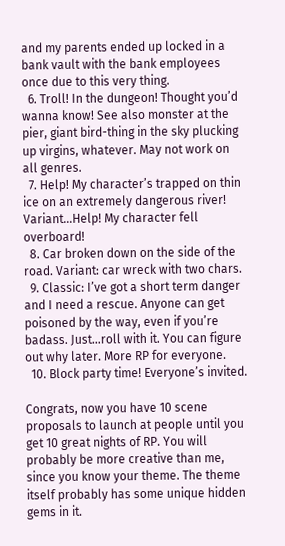and my parents ended up locked in a bank vault with the bank employees once due to this very thing.
  6. Troll! In the dungeon! Thought you’d wanna know! See also monster at the pier, giant bird-thing in the sky plucking up virgins, whatever. May not work on all genres.
  7. Help! My character’s trapped on thin ice on an extremely dangerous river! Variant…Help! My character fell overboard!
  8. Car broken down on the side of the road. Variant: car wreck with two chars.
  9. Classic: I’ve got a short term danger and I need a rescue. Anyone can get poisoned by the way, even if you’re badass. Just…roll with it. You can figure out why later. More RP for everyone.
  10. Block party time! Everyone’s invited.

Congrats, now you have 10 scene proposals to launch at people until you get 10 great nights of RP. You will probably be more creative than me, since you know your theme. The theme itself probably has some unique hidden gems in it.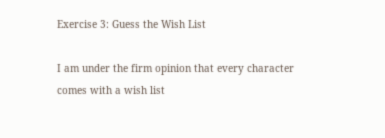Exercise 3: Guess the Wish List

I am under the firm opinion that every character comes with a wish list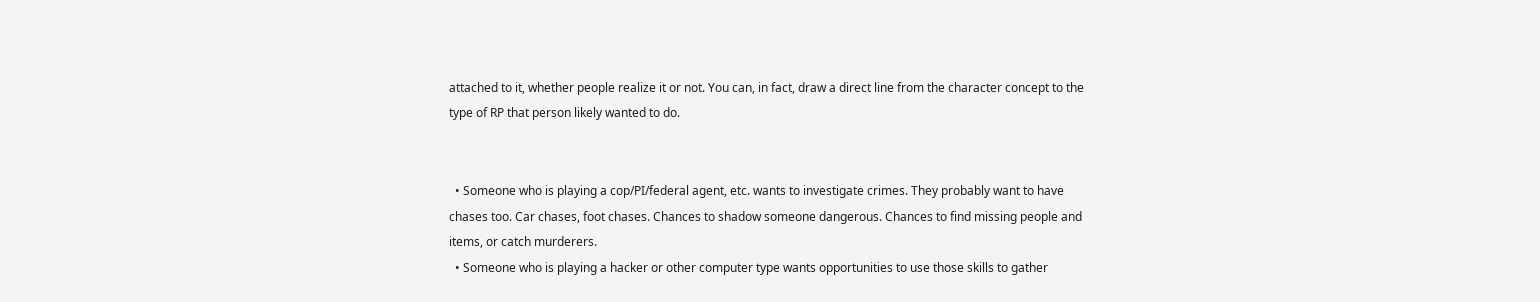attached to it, whether people realize it or not. You can, in fact, draw a direct line from the character concept to the type of RP that person likely wanted to do.


  • Someone who is playing a cop/PI/federal agent, etc. wants to investigate crimes. They probably want to have chases too. Car chases, foot chases. Chances to shadow someone dangerous. Chances to find missing people and items, or catch murderers.
  • Someone who is playing a hacker or other computer type wants opportunities to use those skills to gather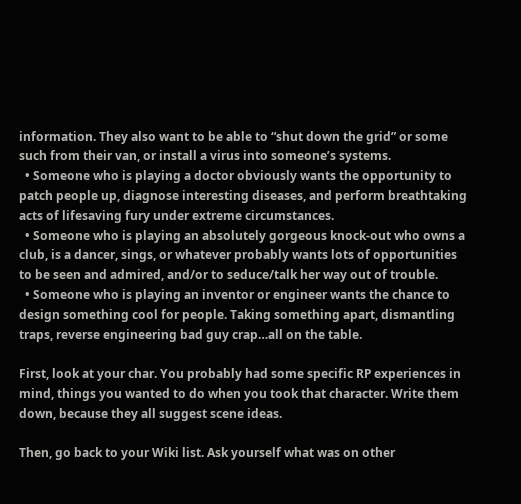information. They also want to be able to “shut down the grid” or some such from their van, or install a virus into someone’s systems.
  • Someone who is playing a doctor obviously wants the opportunity to patch people up, diagnose interesting diseases, and perform breathtaking acts of lifesaving fury under extreme circumstances.
  • Someone who is playing an absolutely gorgeous knock-out who owns a club, is a dancer, sings, or whatever probably wants lots of opportunities to be seen and admired, and/or to seduce/talk her way out of trouble.
  • Someone who is playing an inventor or engineer wants the chance to design something cool for people. Taking something apart, dismantling traps, reverse engineering bad guy crap…all on the table.

First, look at your char. You probably had some specific RP experiences in mind, things you wanted to do when you took that character. Write them down, because they all suggest scene ideas.

Then, go back to your Wiki list. Ask yourself what was on other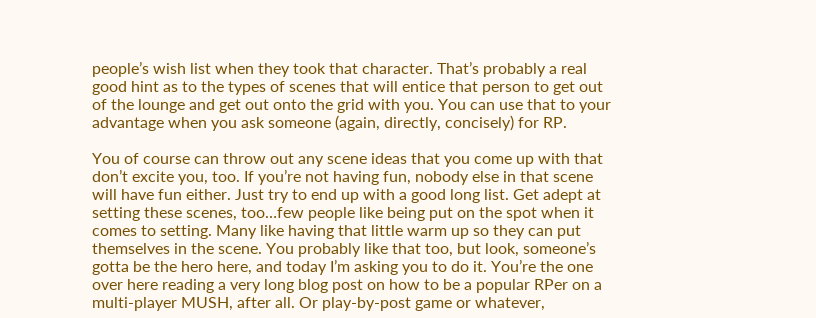people’s wish list when they took that character. That’s probably a real good hint as to the types of scenes that will entice that person to get out of the lounge and get out onto the grid with you. You can use that to your advantage when you ask someone (again, directly, concisely) for RP.

You of course can throw out any scene ideas that you come up with that don’t excite you, too. If you’re not having fun, nobody else in that scene will have fun either. Just try to end up with a good long list. Get adept at setting these scenes, too…few people like being put on the spot when it comes to setting. Many like having that little warm up so they can put themselves in the scene. You probably like that too, but look, someone’s gotta be the hero here, and today I’m asking you to do it. You’re the one over here reading a very long blog post on how to be a popular RPer on a multi-player MUSH, after all. Or play-by-post game or whatever,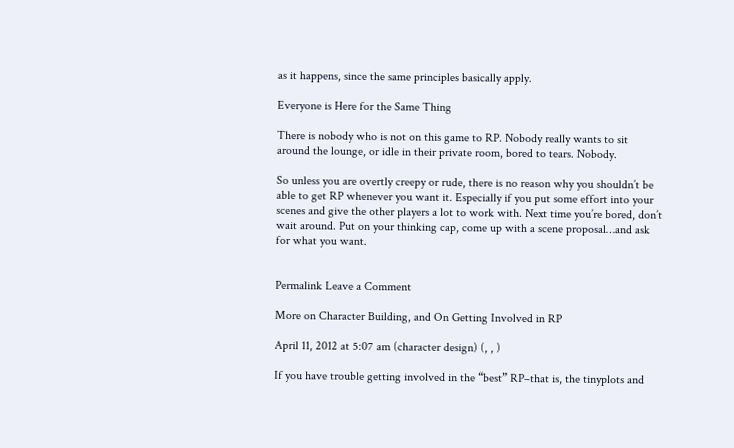as it happens, since the same principles basically apply.

Everyone is Here for the Same Thing

There is nobody who is not on this game to RP. Nobody really wants to sit around the lounge, or idle in their private room, bored to tears. Nobody.

So unless you are overtly creepy or rude, there is no reason why you shouldn’t be able to get RP whenever you want it. Especially if you put some effort into your scenes and give the other players a lot to work with. Next time you’re bored, don’t wait around. Put on your thinking cap, come up with a scene proposal…and ask for what you want.


Permalink Leave a Comment

More on Character Building, and On Getting Involved in RP

April 11, 2012 at 5:07 am (character design) (, , )

If you have trouble getting involved in the “best” RP–that is, the tinyplots and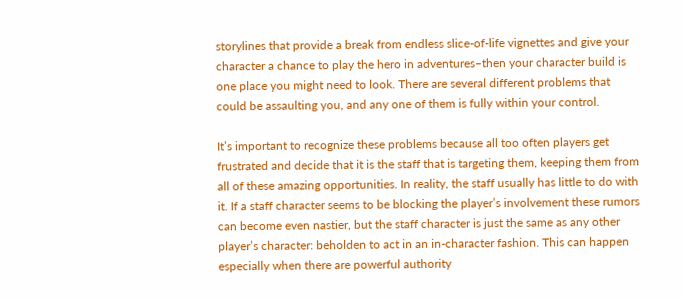storylines that provide a break from endless slice-of-life vignettes and give your character a chance to play the hero in adventures–then your character build is one place you might need to look. There are several different problems that could be assaulting you, and any one of them is fully within your control.

It’s important to recognize these problems because all too often players get frustrated and decide that it is the staff that is targeting them, keeping them from all of these amazing opportunities. In reality, the staff usually has little to do with it. If a staff character seems to be blocking the player’s involvement these rumors can become even nastier, but the staff character is just the same as any other player’s character: beholden to act in an in-character fashion. This can happen especially when there are powerful authority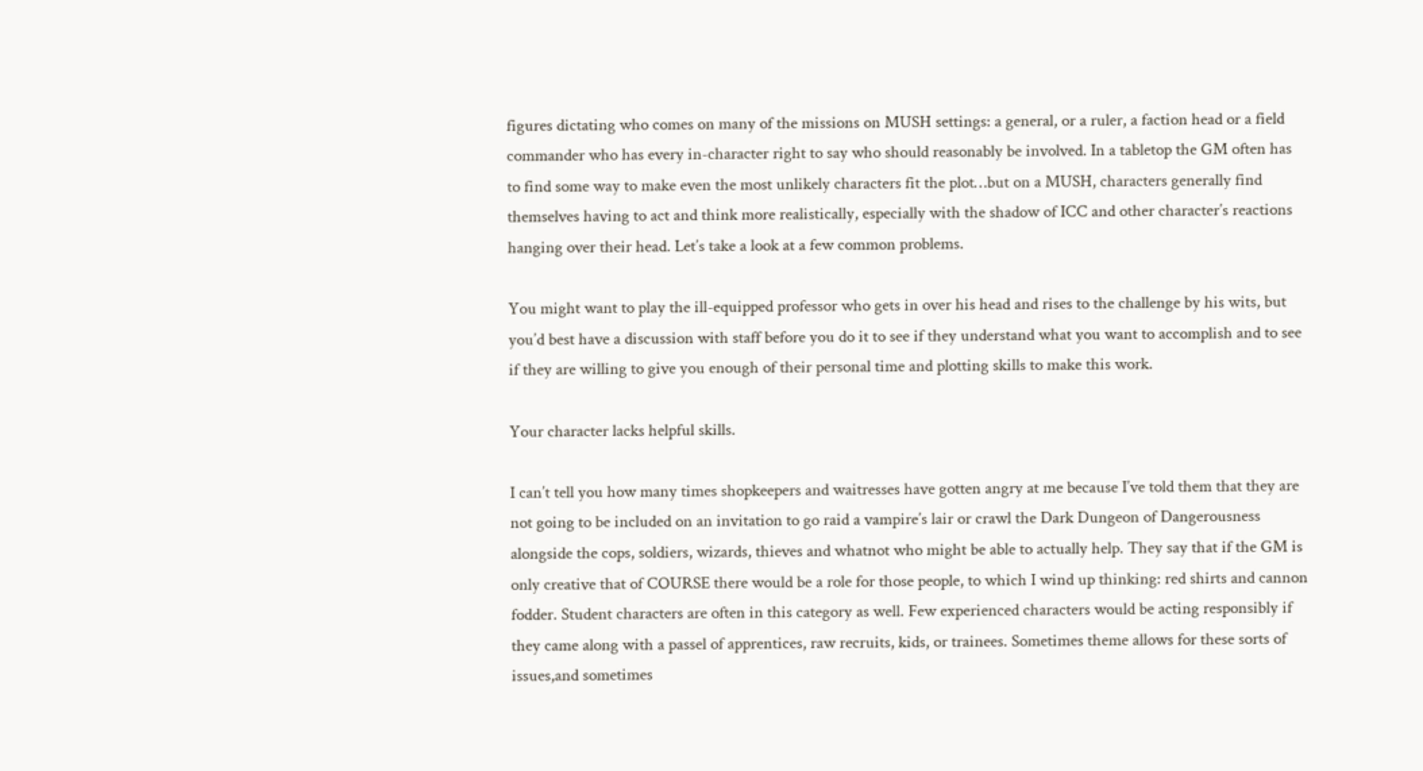figures dictating who comes on many of the missions on MUSH settings: a general, or a ruler, a faction head or a field commander who has every in-character right to say who should reasonably be involved. In a tabletop the GM often has to find some way to make even the most unlikely characters fit the plot…but on a MUSH, characters generally find themselves having to act and think more realistically, especially with the shadow of ICC and other character’s reactions hanging over their head. Let’s take a look at a few common problems.

You might want to play the ill-equipped professor who gets in over his head and rises to the challenge by his wits, but you’d best have a discussion with staff before you do it to see if they understand what you want to accomplish and to see if they are willing to give you enough of their personal time and plotting skills to make this work.

Your character lacks helpful skills.

I can’t tell you how many times shopkeepers and waitresses have gotten angry at me because I’ve told them that they are not going to be included on an invitation to go raid a vampire’s lair or crawl the Dark Dungeon of Dangerousness alongside the cops, soldiers, wizards, thieves and whatnot who might be able to actually help. They say that if the GM is only creative that of COURSE there would be a role for those people, to which I wind up thinking: red shirts and cannon fodder. Student characters are often in this category as well. Few experienced characters would be acting responsibly if they came along with a passel of apprentices, raw recruits, kids, or trainees. Sometimes theme allows for these sorts of issues,and sometimes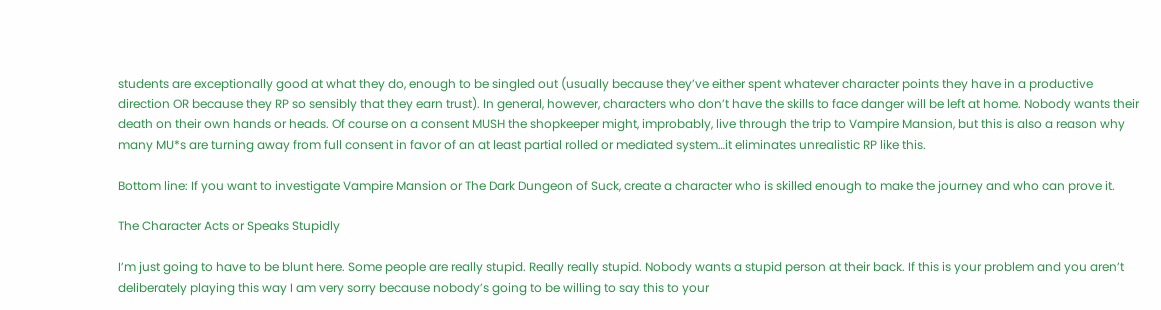students are exceptionally good at what they do, enough to be singled out (usually because they’ve either spent whatever character points they have in a productive direction OR because they RP so sensibly that they earn trust). In general, however, characters who don’t have the skills to face danger will be left at home. Nobody wants their death on their own hands or heads. Of course on a consent MUSH the shopkeeper might, improbably, live through the trip to Vampire Mansion, but this is also a reason why many MU*s are turning away from full consent in favor of an at least partial rolled or mediated system…it eliminates unrealistic RP like this.

Bottom line: If you want to investigate Vampire Mansion or The Dark Dungeon of Suck, create a character who is skilled enough to make the journey and who can prove it.

The Character Acts or Speaks Stupidly

I’m just going to have to be blunt here. Some people are really stupid. Really really stupid. Nobody wants a stupid person at their back. If this is your problem and you aren’t deliberately playing this way I am very sorry because nobody’s going to be willing to say this to your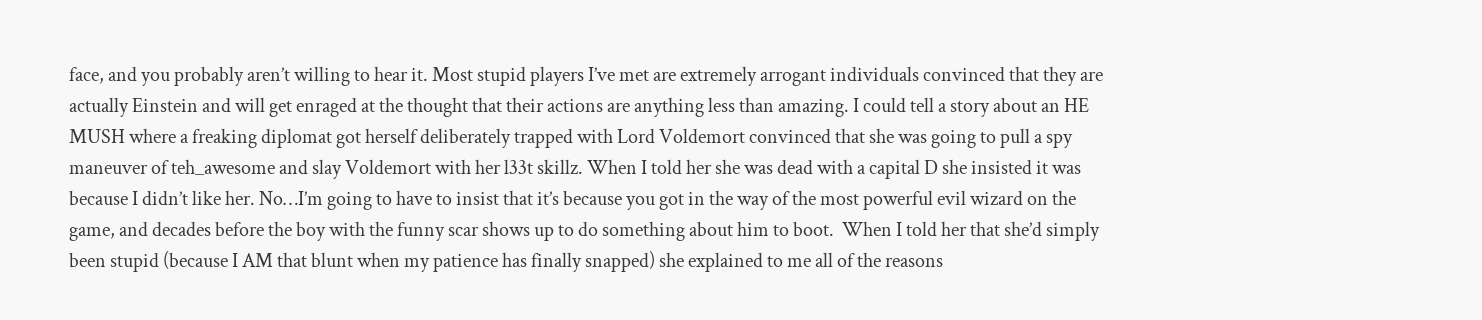face, and you probably aren’t willing to hear it. Most stupid players I’ve met are extremely arrogant individuals convinced that they are actually Einstein and will get enraged at the thought that their actions are anything less than amazing. I could tell a story about an HE MUSH where a freaking diplomat got herself deliberately trapped with Lord Voldemort convinced that she was going to pull a spy maneuver of teh_awesome and slay Voldemort with her l33t skillz. When I told her she was dead with a capital D she insisted it was because I didn’t like her. No…I’m going to have to insist that it’s because you got in the way of the most powerful evil wizard on the game, and decades before the boy with the funny scar shows up to do something about him to boot.  When I told her that she’d simply been stupid (because I AM that blunt when my patience has finally snapped) she explained to me all of the reasons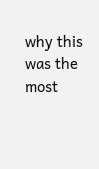why this was the most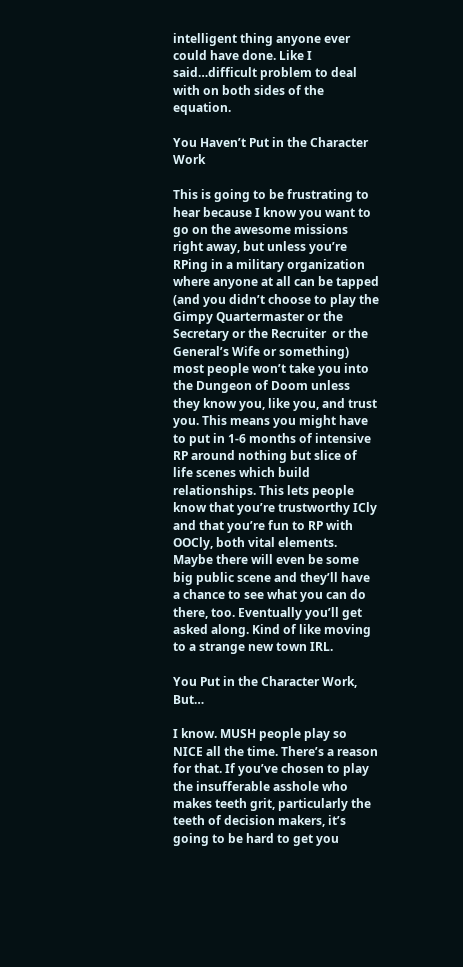intelligent thing anyone ever could have done. Like I said…difficult problem to deal with on both sides of the equation.

You Haven’t Put in the Character Work

This is going to be frustrating to hear because I know you want to go on the awesome missions right away, but unless you’re RPing in a military organization where anyone at all can be tapped (and you didn’t choose to play the Gimpy Quartermaster or the Secretary or the Recruiter  or the General’s Wife or something) most people won’t take you into the Dungeon of Doom unless they know you, like you, and trust you. This means you might have to put in 1-6 months of intensive RP around nothing but slice of life scenes which build relationships. This lets people know that you’re trustworthy ICly and that you’re fun to RP with OOCly, both vital elements. Maybe there will even be some big public scene and they’ll have a chance to see what you can do there, too. Eventually you’ll get asked along. Kind of like moving to a strange new town IRL.

You Put in the Character Work, But…

I know. MUSH people play so NICE all the time. There’s a reason for that. If you’ve chosen to play the insufferable asshole who makes teeth grit, particularly the teeth of decision makers, it’s going to be hard to get you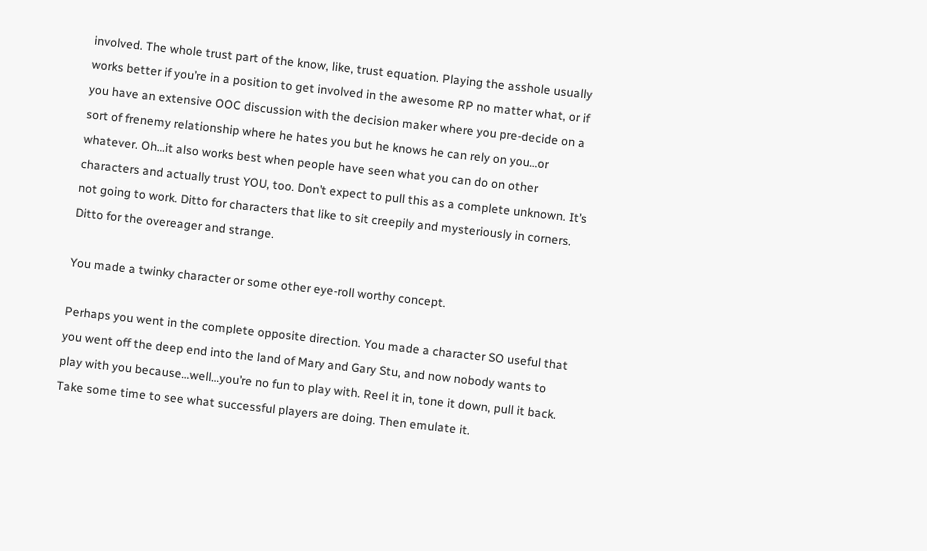involved. The whole trust part of the know, like, trust equation. Playing the asshole usually works better if you’re in a position to get involved in the awesome RP no matter what, or if you have an extensive OOC discussion with the decision maker where you pre-decide on a sort of frenemy relationship where he hates you but he knows he can rely on you…or whatever. Oh…it also works best when people have seen what you can do on other characters and actually trust YOU, too. Don’t expect to pull this as a complete unknown. It’s not going to work. Ditto for characters that like to sit creepily and mysteriously in corners. Ditto for the overeager and strange.

You made a twinky character or some other eye-roll worthy concept.

Perhaps you went in the complete opposite direction. You made a character SO useful that you went off the deep end into the land of Mary and Gary Stu, and now nobody wants to play with you because…well…you’re no fun to play with. Reel it in, tone it down, pull it back. Take some time to see what successful players are doing. Then emulate it.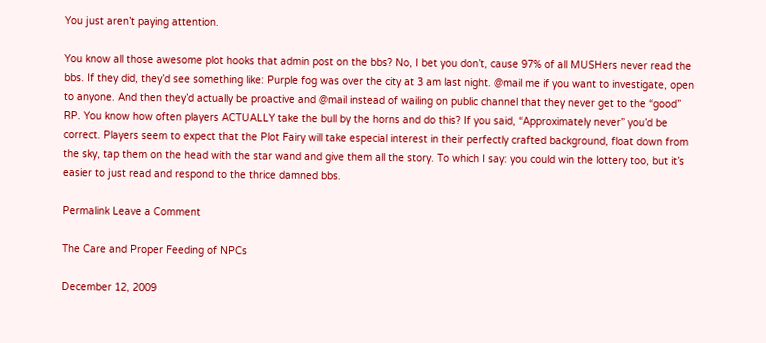You just aren’t paying attention.

You know all those awesome plot hooks that admin post on the bbs? No, I bet you don’t, cause 97% of all MUSHers never read the bbs. If they did, they’d see something like: Purple fog was over the city at 3 am last night. @mail me if you want to investigate, open to anyone. And then they’d actually be proactive and @mail instead of wailing on public channel that they never get to the “good” RP. You know how often players ACTUALLY take the bull by the horns and do this? If you said, “Approximately never” you’d be correct. Players seem to expect that the Plot Fairy will take especial interest in their perfectly crafted background, float down from the sky, tap them on the head with the star wand and give them all the story. To which I say: you could win the lottery too, but it’s easier to just read and respond to the thrice damned bbs.

Permalink Leave a Comment

The Care and Proper Feeding of NPCs

December 12, 2009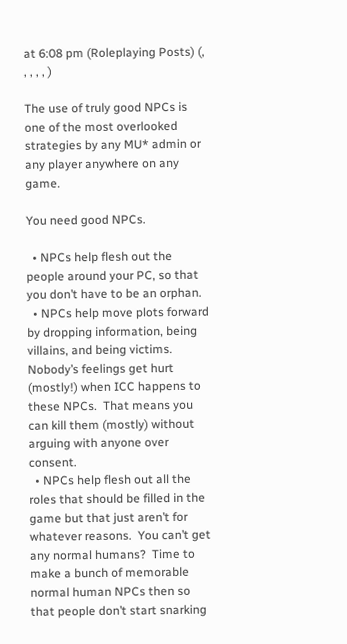at 6:08 pm (Roleplaying Posts) (, , , , , )

The use of truly good NPCs is one of the most overlooked strategies by any MU* admin or any player anywhere on any game.

You need good NPCs.

  • NPCs help flesh out the people around your PC, so that you don’t have to be an orphan.
  • NPCs help move plots forward by dropping information, being villains, and being victims.  Nobody’s feelings get hurt (mostly!) when ICC happens to these NPCs.  That means you can kill them (mostly) without arguing with anyone over consent.
  • NPCs help flesh out all the roles that should be filled in the game but that just aren’t for whatever reasons.  You can’t get any normal humans?  Time to make a bunch of memorable normal human NPCs then so that people don’t start snarking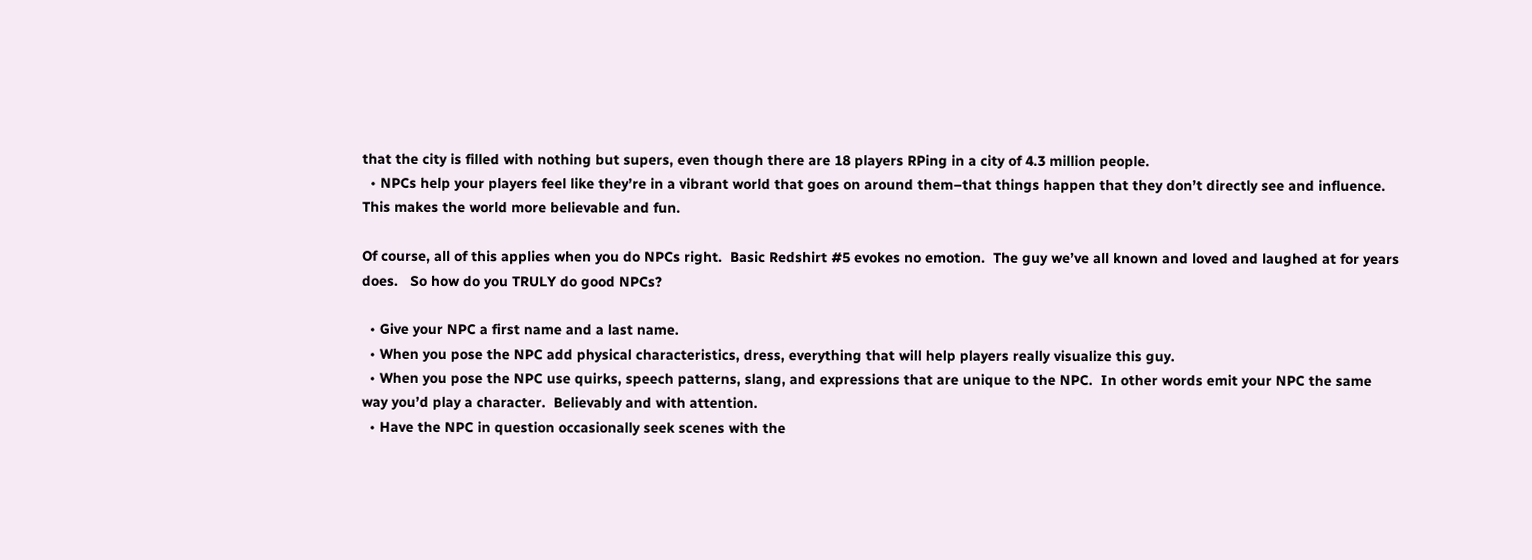that the city is filled with nothing but supers, even though there are 18 players RPing in a city of 4.3 million people.
  • NPCs help your players feel like they’re in a vibrant world that goes on around them–that things happen that they don’t directly see and influence.  This makes the world more believable and fun.

Of course, all of this applies when you do NPCs right.  Basic Redshirt #5 evokes no emotion.  The guy we’ve all known and loved and laughed at for years does.   So how do you TRULY do good NPCs?

  • Give your NPC a first name and a last name.
  • When you pose the NPC add physical characteristics, dress, everything that will help players really visualize this guy.
  • When you pose the NPC use quirks, speech patterns, slang, and expressions that are unique to the NPC.  In other words emit your NPC the same way you’d play a character.  Believably and with attention.
  • Have the NPC in question occasionally seek scenes with the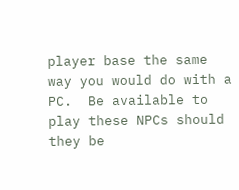player base the same way you would do with a PC.  Be available to play these NPCs should they be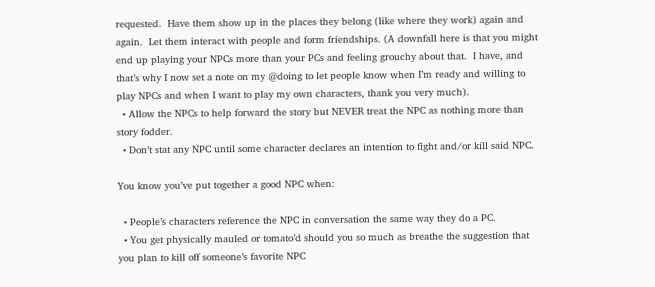requested.  Have them show up in the places they belong (like where they work) again and again.  Let them interact with people and form friendships. (A downfall here is that you might end up playing your NPCs more than your PCs and feeling grouchy about that.  I have, and that’s why I now set a note on my @doing to let people know when I’m ready and willing to play NPCs and when I want to play my own characters, thank you very much).
  • Allow the NPCs to help forward the story but NEVER treat the NPC as nothing more than story fodder.
  • Don’t stat any NPC until some character declares an intention to fight and/or kill said NPC.

You know you’ve put together a good NPC when:

  • People’s characters reference the NPC in conversation the same way they do a PC.
  • You get physically mauled or tomato’d should you so much as breathe the suggestion that you plan to kill off someone’s favorite NPC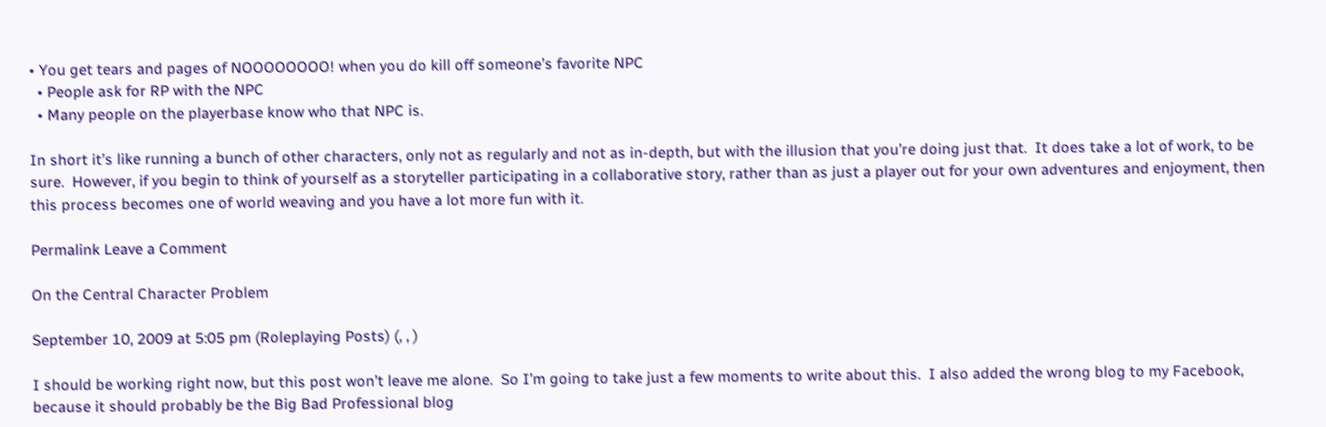• You get tears and pages of NOOOOOOOO! when you do kill off someone’s favorite NPC
  • People ask for RP with the NPC
  • Many people on the playerbase know who that NPC is.

In short it’s like running a bunch of other characters, only not as regularly and not as in-depth, but with the illusion that you’re doing just that.  It does take a lot of work, to be sure.  However, if you begin to think of yourself as a storyteller participating in a collaborative story, rather than as just a player out for your own adventures and enjoyment, then this process becomes one of world weaving and you have a lot more fun with it.

Permalink Leave a Comment

On the Central Character Problem

September 10, 2009 at 5:05 pm (Roleplaying Posts) (, , )

I should be working right now, but this post won’t leave me alone.  So I’m going to take just a few moments to write about this.  I also added the wrong blog to my Facebook, because it should probably be the Big Bad Professional blog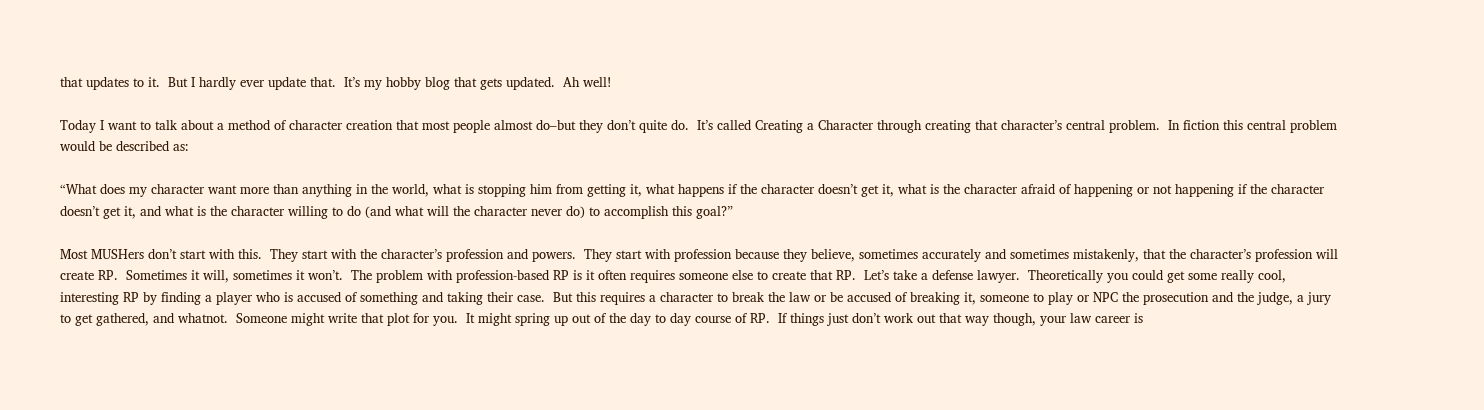that updates to it.  But I hardly ever update that.  It’s my hobby blog that gets updated.  Ah well!

Today I want to talk about a method of character creation that most people almost do–but they don’t quite do.  It’s called Creating a Character through creating that character’s central problem.  In fiction this central problem would be described as:

“What does my character want more than anything in the world, what is stopping him from getting it, what happens if the character doesn’t get it, what is the character afraid of happening or not happening if the character doesn’t get it, and what is the character willing to do (and what will the character never do) to accomplish this goal?”

Most MUSHers don’t start with this.  They start with the character’s profession and powers.  They start with profession because they believe, sometimes accurately and sometimes mistakenly, that the character’s profession will create RP.  Sometimes it will, sometimes it won’t.  The problem with profession-based RP is it often requires someone else to create that RP.  Let’s take a defense lawyer.  Theoretically you could get some really cool, interesting RP by finding a player who is accused of something and taking their case.  But this requires a character to break the law or be accused of breaking it, someone to play or NPC the prosecution and the judge, a jury to get gathered, and whatnot.  Someone might write that plot for you.  It might spring up out of the day to day course of RP.  If things just don’t work out that way though, your law career is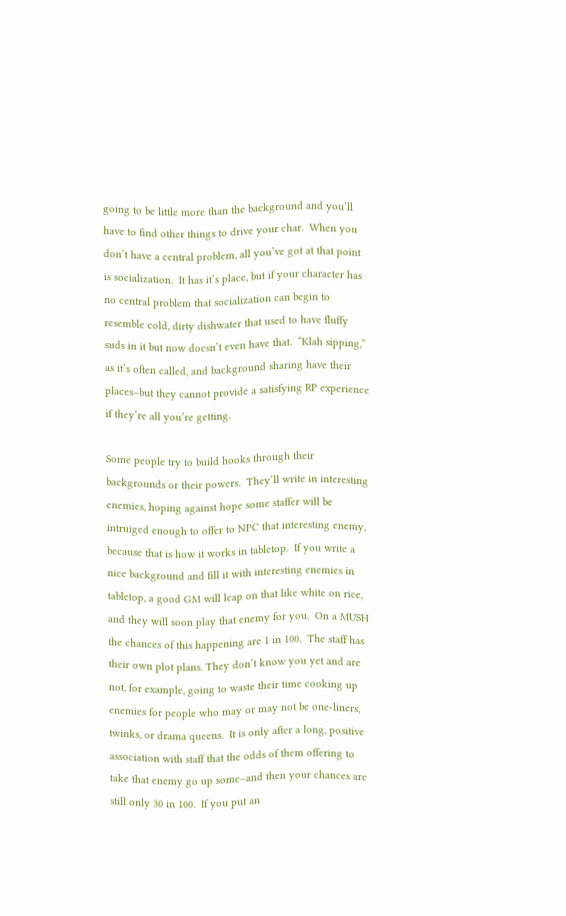going to be little more than the background and you’ll have to find other things to drive your char.  When you don’t have a central problem, all you’ve got at that point is socialization.  It has it’s place, but if your character has no central problem that socialization can begin to resemble cold, dirty dishwater that used to have fluffy suds in it but now doesn’t even have that.  “Klah sipping,” as it’s often called, and background sharing have their places–but they cannot provide a satisfying RP experience if they’re all you’re getting.

Some people try to build hooks through their backgrounds or their powers.  They’ll write in interesting enemies, hoping against hope some staffer will be intruiged enough to offer to NPC that interesting enemy, because that is how it works in tabletop.  If you write a nice background and fill it with interesting enemies in tabletop, a good GM will leap on that like white on rice, and they will soon play that enemy for you.  On a MUSH the chances of this happening are 1 in 100.  The staff has their own plot plans. They don’t know you yet and are not, for example, going to waste their time cooking up enemies for people who may or may not be one-liners, twinks, or drama queens.  It is only after a long, positive association with staff that the odds of them offering to take that enemy go up some–and then your chances are still only 30 in 100.  If you put an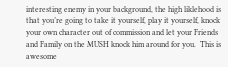interesting enemy in your background, the high liklehood is that you’re going to take it yourself, play it yourself, knock your own character out of commission and let your Friends and Family on the MUSH knock him around for you.  This is awesome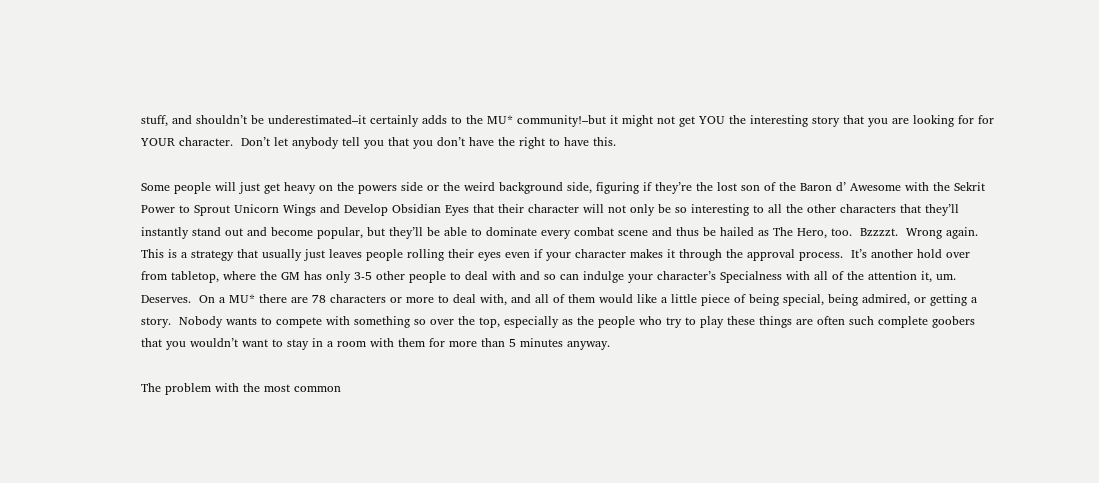stuff, and shouldn’t be underestimated–it certainly adds to the MU* community!–but it might not get YOU the interesting story that you are looking for for YOUR character.  Don’t let anybody tell you that you don’t have the right to have this.

Some people will just get heavy on the powers side or the weird background side, figuring if they’re the lost son of the Baron d’ Awesome with the Sekrit Power to Sprout Unicorn Wings and Develop Obsidian Eyes that their character will not only be so interesting to all the other characters that they’ll instantly stand out and become popular, but they’ll be able to dominate every combat scene and thus be hailed as The Hero, too.  Bzzzzt.  Wrong again.  This is a strategy that usually just leaves people rolling their eyes even if your character makes it through the approval process.  It’s another hold over from tabletop, where the GM has only 3-5 other people to deal with and so can indulge your character’s Specialness with all of the attention it, um. Deserves.  On a MU* there are 78 characters or more to deal with, and all of them would like a little piece of being special, being admired, or getting a story.  Nobody wants to compete with something so over the top, especially as the people who try to play these things are often such complete goobers that you wouldn’t want to stay in a room with them for more than 5 minutes anyway.

The problem with the most common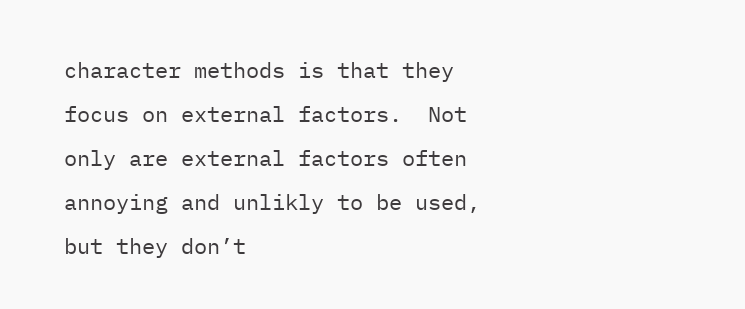character methods is that they focus on external factors.  Not only are external factors often annoying and unlikly to be used, but they don’t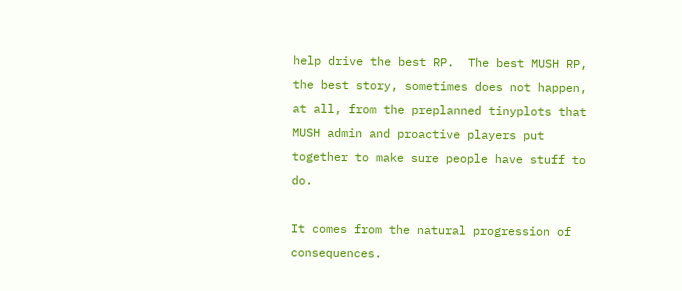help drive the best RP.  The best MUSH RP, the best story, sometimes does not happen, at all, from the preplanned tinyplots that MUSH admin and proactive players put together to make sure people have stuff to do.

It comes from the natural progression of consequences.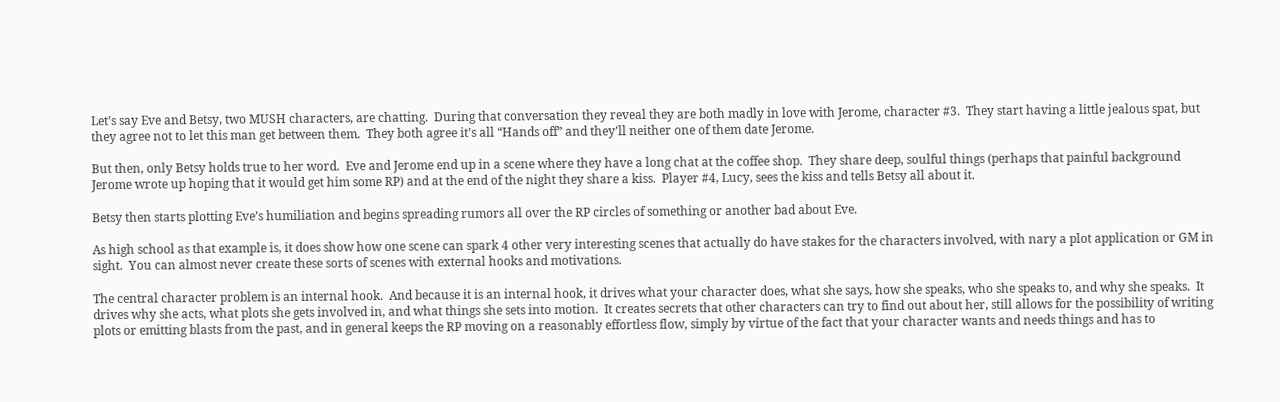Let’s say Eve and Betsy, two MUSH characters, are chatting.  During that conversation they reveal they are both madly in love with Jerome, character #3.  They start having a little jealous spat, but they agree not to let this man get between them.  They both agree it’s all “Hands off” and they’ll neither one of them date Jerome.

But then, only Betsy holds true to her word.  Eve and Jerome end up in a scene where they have a long chat at the coffee shop.  They share deep, soulful things (perhaps that painful background Jerome wrote up hoping that it would get him some RP) and at the end of the night they share a kiss.  Player #4, Lucy, sees the kiss and tells Betsy all about it.

Betsy then starts plotting Eve’s humiliation and begins spreading rumors all over the RP circles of something or another bad about Eve.

As high school as that example is, it does show how one scene can spark 4 other very interesting scenes that actually do have stakes for the characters involved, with nary a plot application or GM in sight.  You can almost never create these sorts of scenes with external hooks and motivations.

The central character problem is an internal hook.  And because it is an internal hook, it drives what your character does, what she says, how she speaks, who she speaks to, and why she speaks.  It drives why she acts, what plots she gets involved in, and what things she sets into motion.  It creates secrets that other characters can try to find out about her, still allows for the possibility of writing plots or emitting blasts from the past, and in general keeps the RP moving on a reasonably effortless flow, simply by virtue of the fact that your character wants and needs things and has to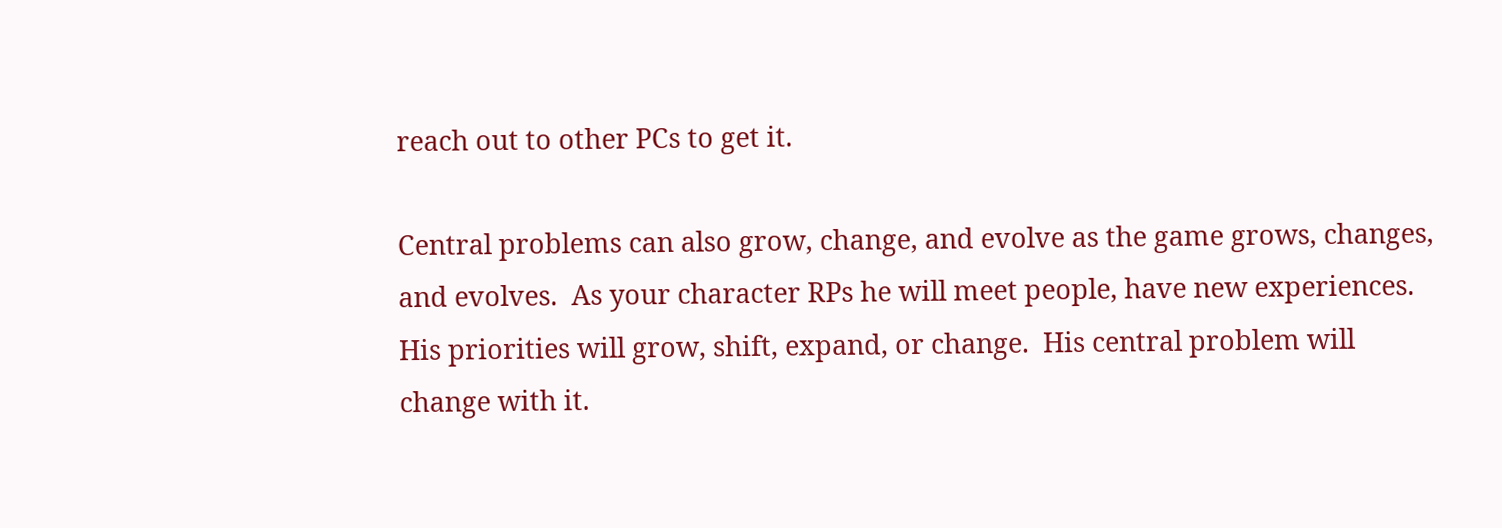reach out to other PCs to get it.

Central problems can also grow, change, and evolve as the game grows, changes, and evolves.  As your character RPs he will meet people, have new experiences.  His priorities will grow, shift, expand, or change.  His central problem will change with it.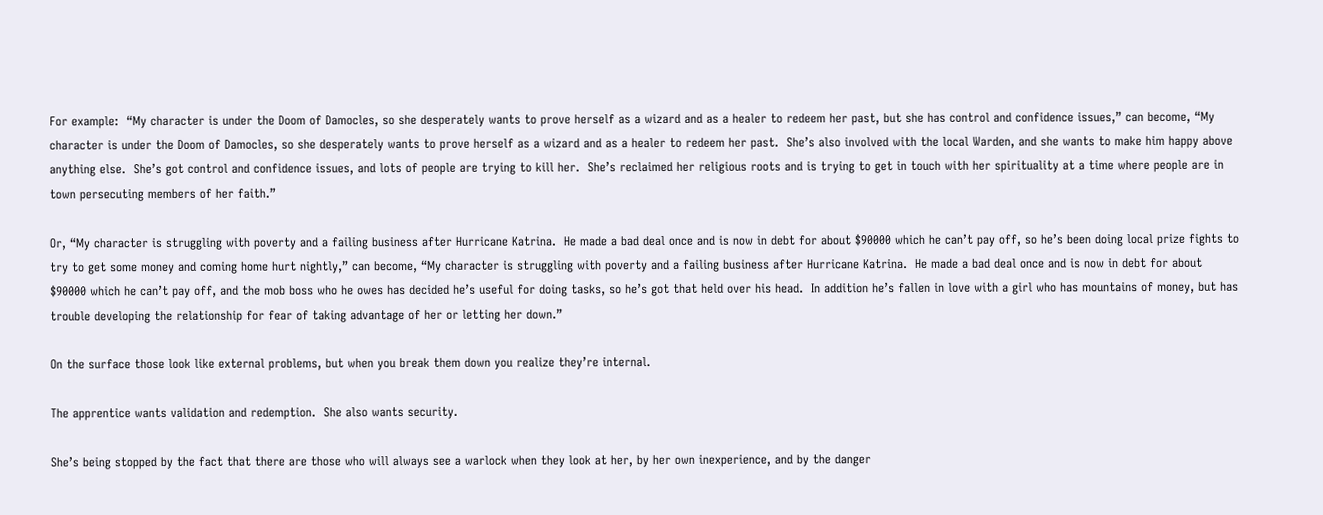For example:  “My character is under the Doom of Damocles, so she desperately wants to prove herself as a wizard and as a healer to redeem her past, but she has control and confidence issues,” can become, “My character is under the Doom of Damocles, so she desperately wants to prove herself as a wizard and as a healer to redeem her past.  She’s also involved with the local Warden, and she wants to make him happy above anything else.  She’s got control and confidence issues, and lots of people are trying to kill her.  She’s reclaimed her religious roots and is trying to get in touch with her spirituality at a time where people are in town persecuting members of her faith.”

Or, “My character is struggling with poverty and a failing business after Hurricane Katrina.  He made a bad deal once and is now in debt for about $90000 which he can’t pay off, so he’s been doing local prize fights to try to get some money and coming home hurt nightly,” can become, “My character is struggling with poverty and a failing business after Hurricane Katrina.  He made a bad deal once and is now in debt for about $90000 which he can’t pay off, and the mob boss who he owes has decided he’s useful for doing tasks, so he’s got that held over his head.  In addition he’s fallen in love with a girl who has mountains of money, but has trouble developing the relationship for fear of taking advantage of her or letting her down.”

On the surface those look like external problems, but when you break them down you realize they’re internal.

The apprentice wants validation and redemption.  She also wants security.

She’s being stopped by the fact that there are those who will always see a warlock when they look at her, by her own inexperience, and by the danger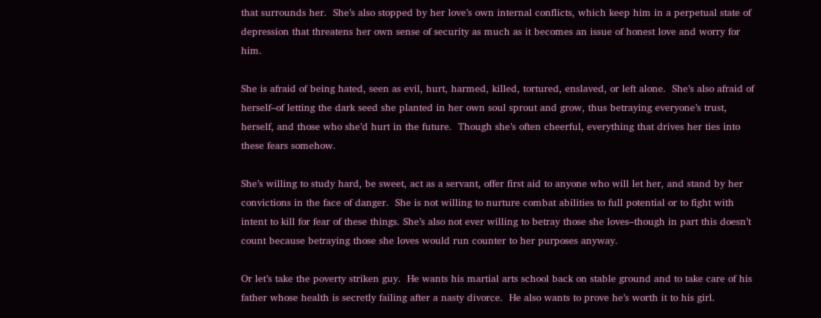that surrounds her.  She’s also stopped by her love’s own internal conflicts, which keep him in a perpetual state of depression that threatens her own sense of security as much as it becomes an issue of honest love and worry for him.

She is afraid of being hated, seen as evil, hurt, harmed, killed, tortured, enslaved, or left alone.  She’s also afraid of herself–of letting the dark seed she planted in her own soul sprout and grow, thus betraying everyone’s trust, herself, and those who she’d hurt in the future.  Though she’s often cheerful, everything that drives her ties into these fears somehow.

She’s willing to study hard, be sweet, act as a servant, offer first aid to anyone who will let her, and stand by her convictions in the face of danger.  She is not willing to nurture combat abilities to full potential or to fight with intent to kill for fear of these things. She’s also not ever willing to betray those she loves–though in part this doesn’t count because betraying those she loves would run counter to her purposes anyway.

Or let’s take the poverty striken guy.  He wants his martial arts school back on stable ground and to take care of his father whose health is secretly failing after a nasty divorce.  He also wants to prove he’s worth it to his girl.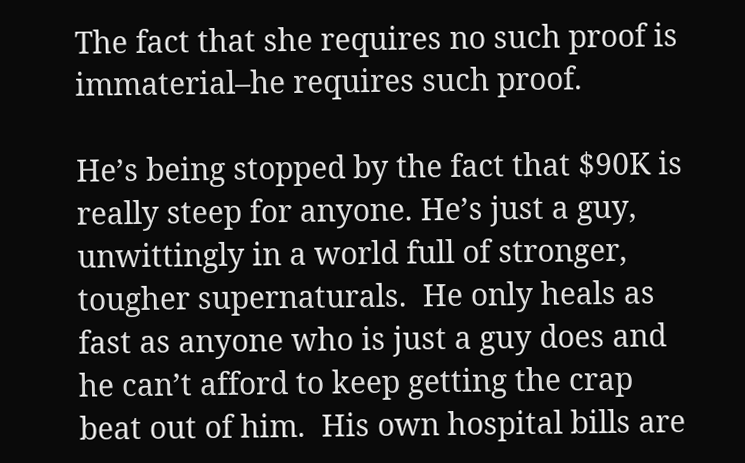The fact that she requires no such proof is immaterial–he requires such proof.

He’s being stopped by the fact that $90K is really steep for anyone. He’s just a guy, unwittingly in a world full of stronger, tougher supernaturals.  He only heals as fast as anyone who is just a guy does and he can’t afford to keep getting the crap beat out of him.  His own hospital bills are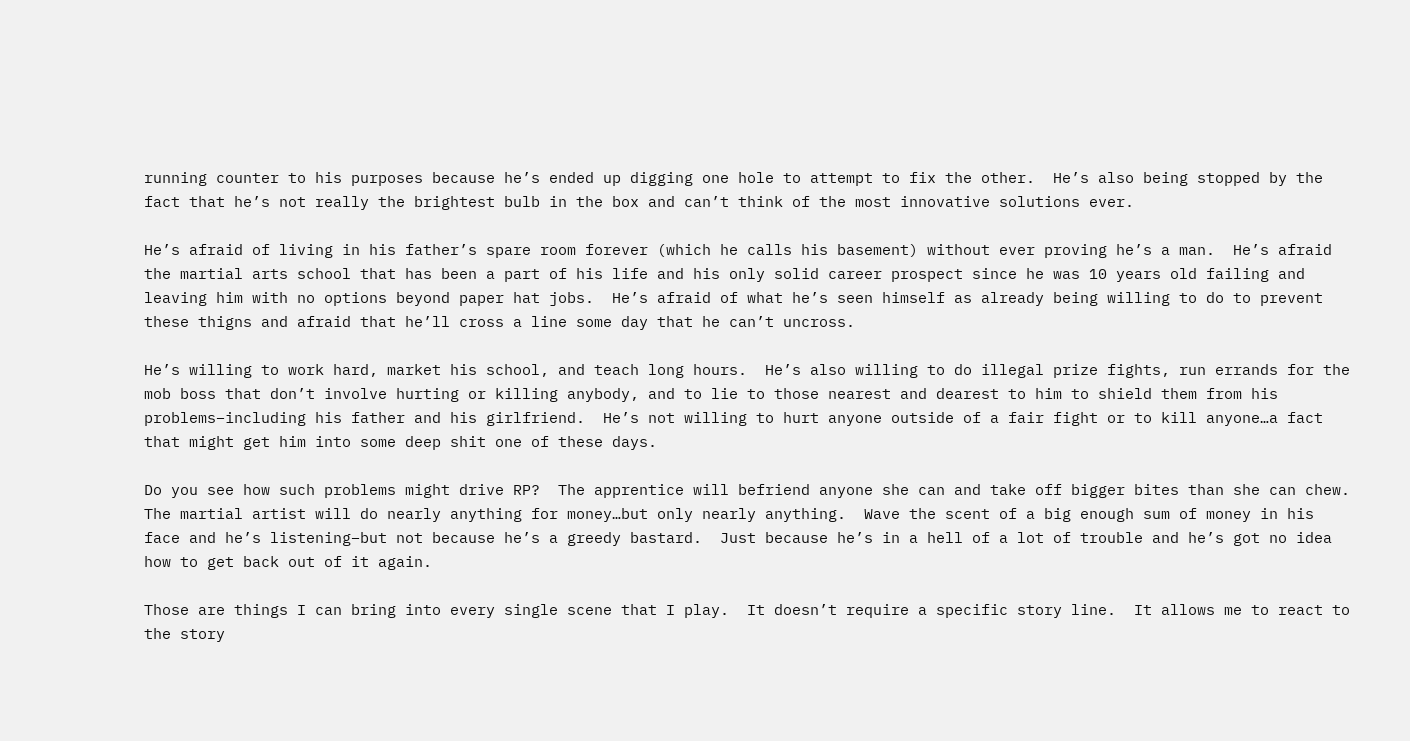running counter to his purposes because he’s ended up digging one hole to attempt to fix the other.  He’s also being stopped by the fact that he’s not really the brightest bulb in the box and can’t think of the most innovative solutions ever.

He’s afraid of living in his father’s spare room forever (which he calls his basement) without ever proving he’s a man.  He’s afraid the martial arts school that has been a part of his life and his only solid career prospect since he was 10 years old failing and leaving him with no options beyond paper hat jobs.  He’s afraid of what he’s seen himself as already being willing to do to prevent these thigns and afraid that he’ll cross a line some day that he can’t uncross.

He’s willing to work hard, market his school, and teach long hours.  He’s also willing to do illegal prize fights, run errands for the mob boss that don’t involve hurting or killing anybody, and to lie to those nearest and dearest to him to shield them from his problems–including his father and his girlfriend.  He’s not willing to hurt anyone outside of a fair fight or to kill anyone…a fact that might get him into some deep shit one of these days.

Do you see how such problems might drive RP?  The apprentice will befriend anyone she can and take off bigger bites than she can chew.  The martial artist will do nearly anything for money…but only nearly anything.  Wave the scent of a big enough sum of money in his face and he’s listening–but not because he’s a greedy bastard.  Just because he’s in a hell of a lot of trouble and he’s got no idea how to get back out of it again.

Those are things I can bring into every single scene that I play.  It doesn’t require a specific story line.  It allows me to react to the story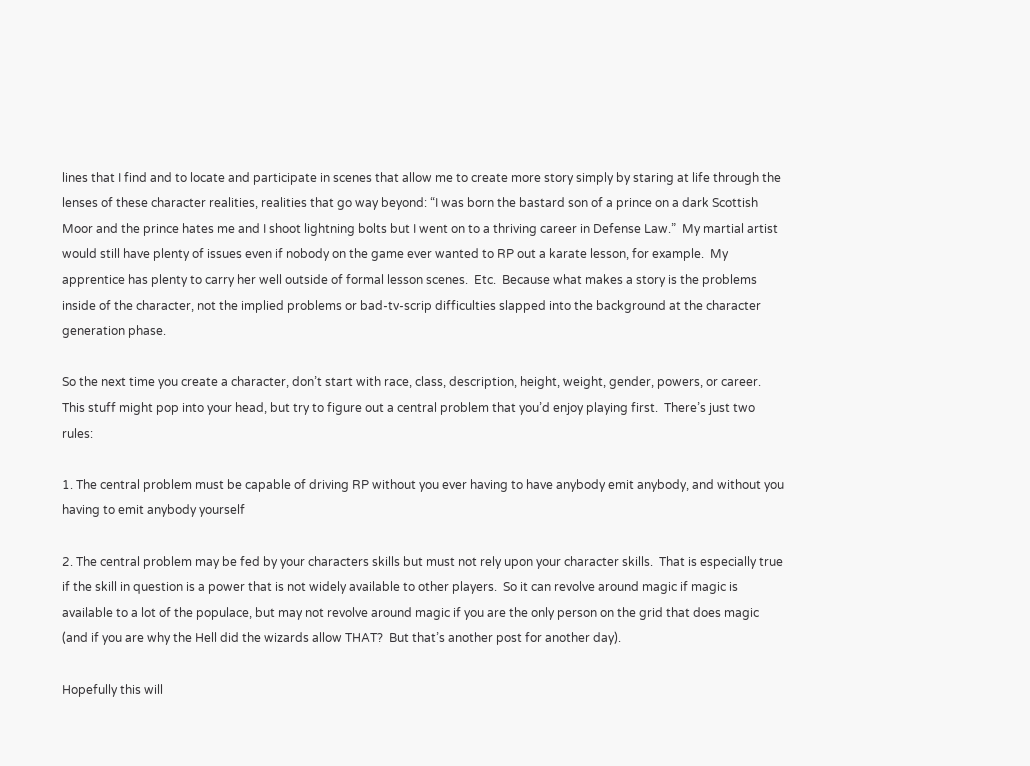lines that I find and to locate and participate in scenes that allow me to create more story simply by staring at life through the lenses of these character realities, realities that go way beyond: “I was born the bastard son of a prince on a dark Scottish Moor and the prince hates me and I shoot lightning bolts but I went on to a thriving career in Defense Law.”  My martial artist would still have plenty of issues even if nobody on the game ever wanted to RP out a karate lesson, for example.  My apprentice has plenty to carry her well outside of formal lesson scenes.  Etc.  Because what makes a story is the problems inside of the character, not the implied problems or bad-tv-scrip difficulties slapped into the background at the character generation phase.

So the next time you create a character, don’t start with race, class, description, height, weight, gender, powers, or career.  This stuff might pop into your head, but try to figure out a central problem that you’d enjoy playing first.  There’s just two rules:

1. The central problem must be capable of driving RP without you ever having to have anybody emit anybody, and without you having to emit anybody yourself

2. The central problem may be fed by your characters skills but must not rely upon your character skills.  That is especially true if the skill in question is a power that is not widely available to other players.  So it can revolve around magic if magic is available to a lot of the populace, but may not revolve around magic if you are the only person on the grid that does magic (and if you are why the Hell did the wizards allow THAT?  But that’s another post for another day).

Hopefully this will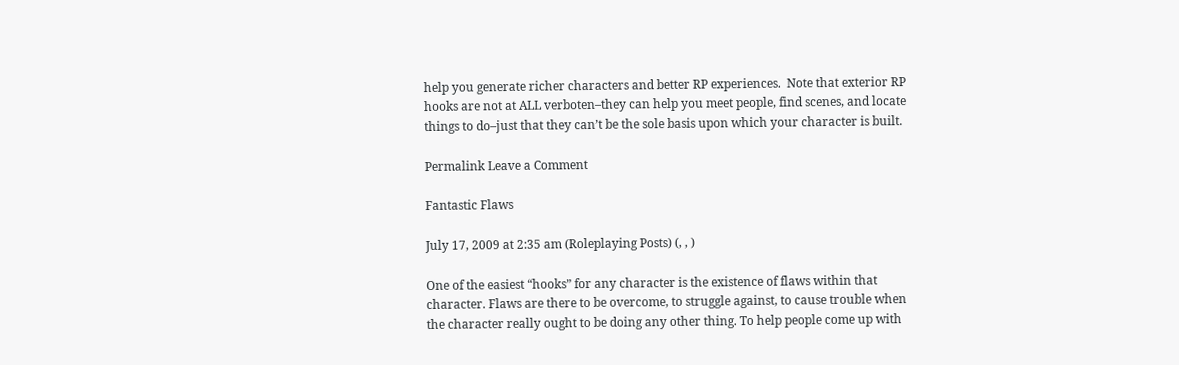help you generate richer characters and better RP experiences.  Note that exterior RP hooks are not at ALL verboten–they can help you meet people, find scenes, and locate things to do–just that they can’t be the sole basis upon which your character is built.

Permalink Leave a Comment

Fantastic Flaws

July 17, 2009 at 2:35 am (Roleplaying Posts) (, , )

One of the easiest “hooks” for any character is the existence of flaws within that character. Flaws are there to be overcome, to struggle against, to cause trouble when the character really ought to be doing any other thing. To help people come up with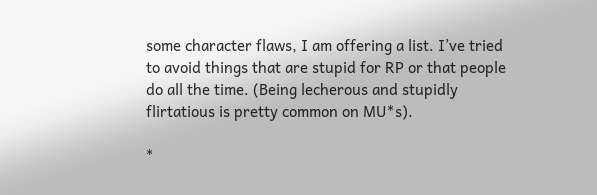some character flaws, I am offering a list. I’ve tried to avoid things that are stupid for RP or that people do all the time. (Being lecherous and stupidly flirtatious is pretty common on MU*s).

*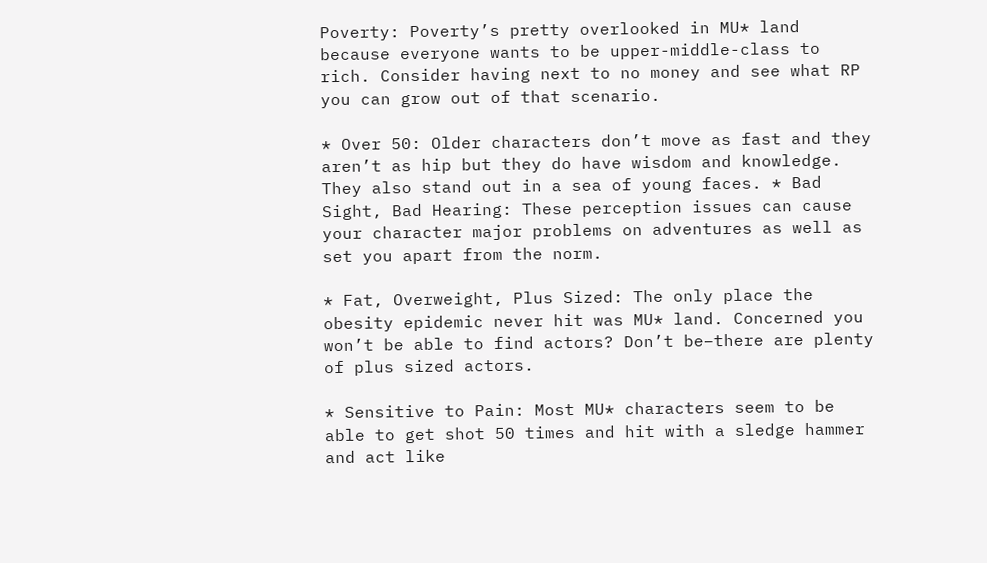Poverty: Poverty’s pretty overlooked in MU* land because everyone wants to be upper-middle-class to rich. Consider having next to no money and see what RP you can grow out of that scenario.

* Over 50: Older characters don’t move as fast and they aren’t as hip but they do have wisdom and knowledge. They also stand out in a sea of young faces. * Bad Sight, Bad Hearing: These perception issues can cause your character major problems on adventures as well as set you apart from the norm.

* Fat, Overweight, Plus Sized: The only place the obesity epidemic never hit was MU* land. Concerned you won’t be able to find actors? Don’t be–there are plenty of plus sized actors.

* Sensitive to Pain: Most MU* characters seem to be able to get shot 50 times and hit with a sledge hammer and act like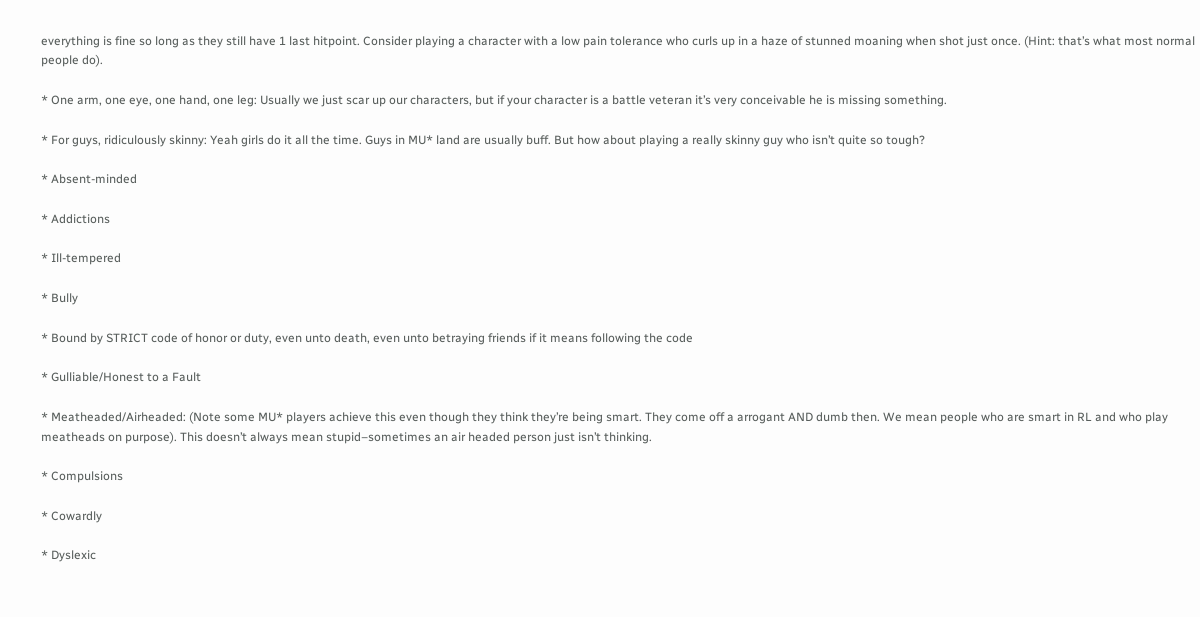everything is fine so long as they still have 1 last hitpoint. Consider playing a character with a low pain tolerance who curls up in a haze of stunned moaning when shot just once. (Hint: that’s what most normal people do).

* One arm, one eye, one hand, one leg: Usually we just scar up our characters, but if your character is a battle veteran it’s very conceivable he is missing something.

* For guys, ridiculously skinny: Yeah girls do it all the time. Guys in MU* land are usually buff. But how about playing a really skinny guy who isn’t quite so tough?

* Absent-minded

* Addictions

* Ill-tempered

* Bully

* Bound by STRICT code of honor or duty, even unto death, even unto betraying friends if it means following the code

* Gulliable/Honest to a Fault

* Meatheaded/Airheaded: (Note some MU* players achieve this even though they think they’re being smart. They come off a arrogant AND dumb then. We mean people who are smart in RL and who play meatheads on purpose). This doesn’t always mean stupid–sometimes an air headed person just isn’t thinking.

* Compulsions

* Cowardly

* Dyslexic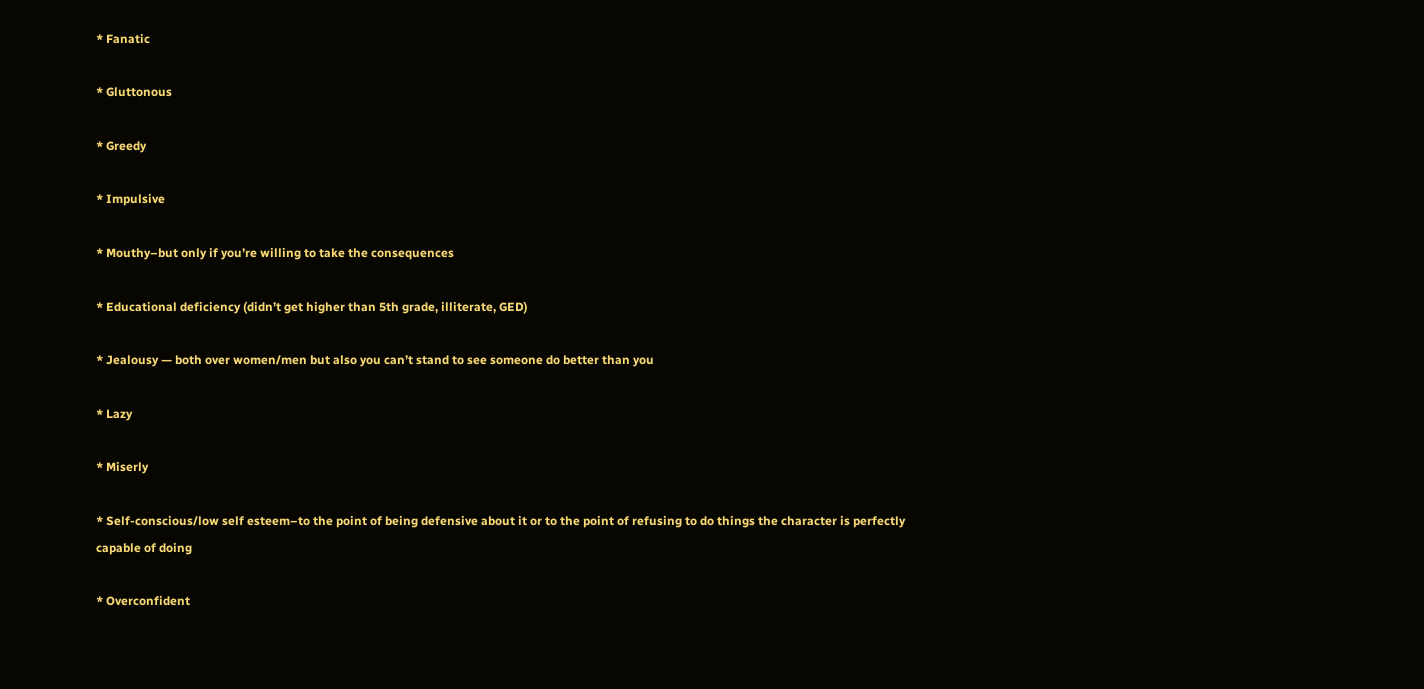* Fanatic

* Gluttonous

* Greedy

* Impulsive

* Mouthy–but only if you’re willing to take the consequences

* Educational deficiency (didn’t get higher than 5th grade, illiterate, GED)

* Jealousy — both over women/men but also you can’t stand to see someone do better than you

* Lazy

* Miserly

* Self-conscious/low self esteem–to the point of being defensive about it or to the point of refusing to do things the character is perfectly capable of doing

* Overconfident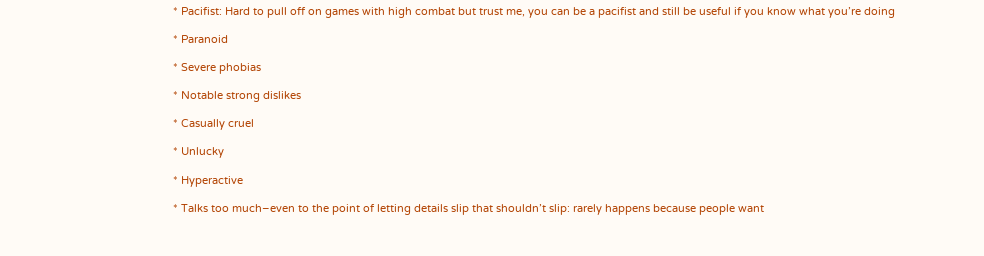* Pacifist: Hard to pull off on games with high combat but trust me, you can be a pacifist and still be useful if you know what you’re doing

* Paranoid

* Severe phobias

* Notable strong dislikes

* Casually cruel

* Unlucky

* Hyperactive

* Talks too much–even to the point of letting details slip that shouldn’t slip: rarely happens because people want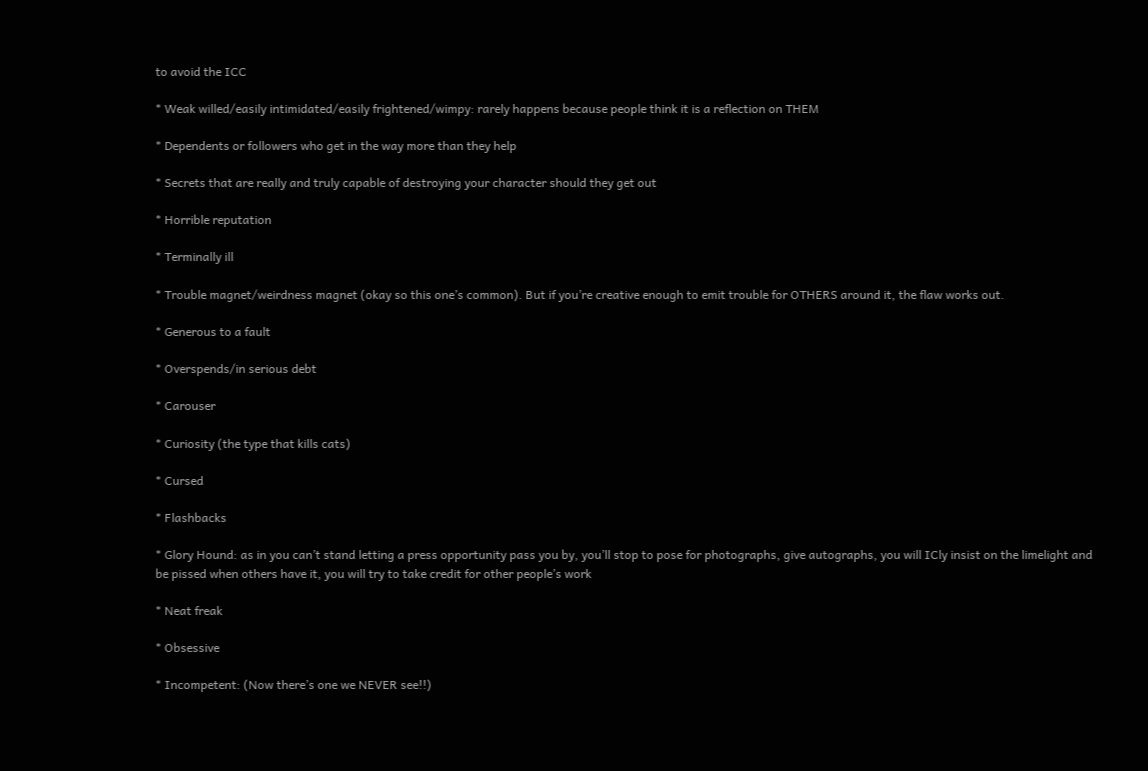to avoid the ICC

* Weak willed/easily intimidated/easily frightened/wimpy: rarely happens because people think it is a reflection on THEM

* Dependents or followers who get in the way more than they help

* Secrets that are really and truly capable of destroying your character should they get out

* Horrible reputation

* Terminally ill

* Trouble magnet/weirdness magnet (okay so this one’s common). But if you’re creative enough to emit trouble for OTHERS around it, the flaw works out.

* Generous to a fault

* Overspends/in serious debt

* Carouser

* Curiosity (the type that kills cats)

* Cursed

* Flashbacks

* Glory Hound: as in you can’t stand letting a press opportunity pass you by, you’ll stop to pose for photographs, give autographs, you will ICly insist on the limelight and be pissed when others have it, you will try to take credit for other people’s work

* Neat freak

* Obsessive

* Incompetent: (Now there’s one we NEVER see!!)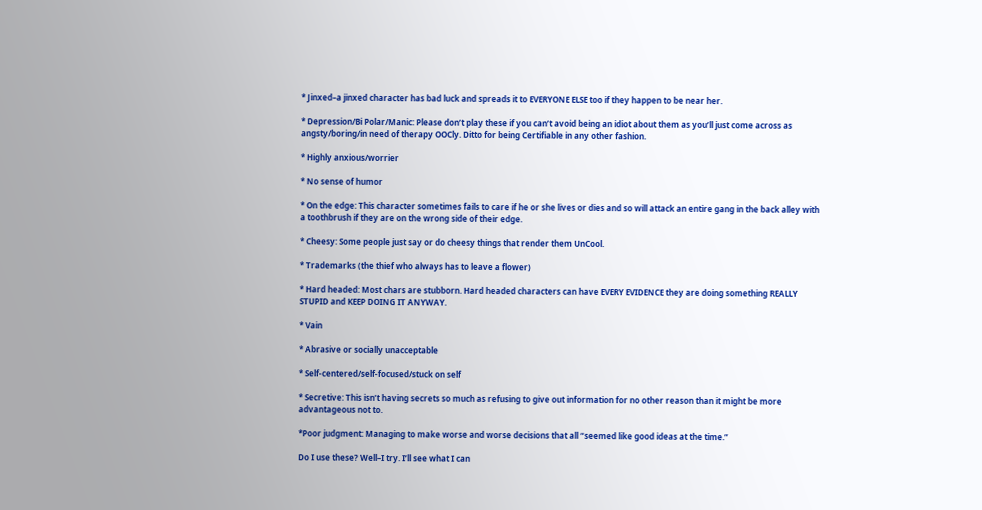* Jinxed–a jinxed character has bad luck and spreads it to EVERYONE ELSE too if they happen to be near her.

* Depression/Bi Polar/Manic: Please don’t play these if you can’t avoid being an idiot about them as you’ll just come across as angsty/boring/in need of therapy OOCly. Ditto for being Certifiable in any other fashion.

* Highly anxious/worrier

* No sense of humor

* On the edge: This character sometimes fails to care if he or she lives or dies and so will attack an entire gang in the back alley with a toothbrush if they are on the wrong side of their edge.

* Cheesy: Some people just say or do cheesy things that render them UnCool.

* Trademarks (the thief who always has to leave a flower)

* Hard headed: Most chars are stubborn. Hard headed characters can have EVERY EVIDENCE they are doing something REALLY STUPID and KEEP DOING IT ANYWAY.

* Vain

* Abrasive or socially unacceptable

* Self-centered/self-focused/stuck on self

* Secretive: This isn’t having secrets so much as refusing to give out information for no other reason than it might be more advantageous not to.

*Poor judgment: Managing to make worse and worse decisions that all “seemed like good ideas at the time.”

Do I use these? Well–I try. I’ll see what I can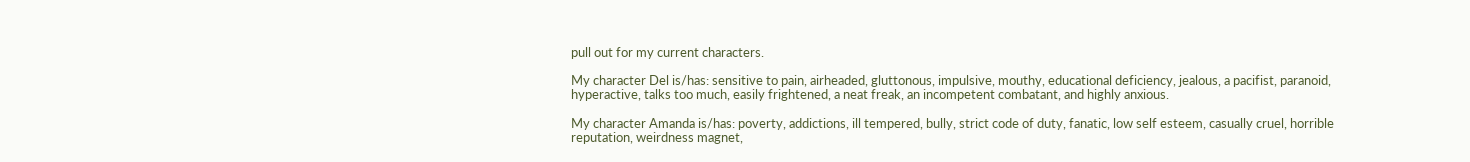pull out for my current characters.

My character Del is/has: sensitive to pain, airheaded, gluttonous, impulsive, mouthy, educational deficiency, jealous, a pacifist, paranoid, hyperactive, talks too much, easily frightened, a neat freak, an incompetent combatant, and highly anxious.

My character Amanda is/has: poverty, addictions, ill tempered, bully, strict code of duty, fanatic, low self esteem, casually cruel, horrible reputation, weirdness magnet,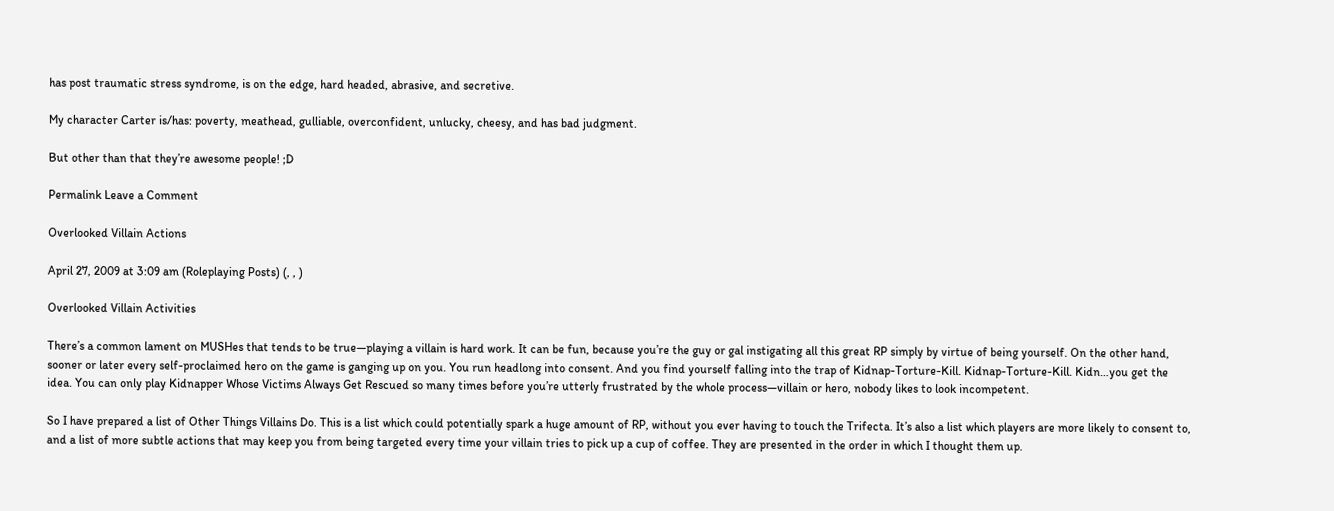has post traumatic stress syndrome, is on the edge, hard headed, abrasive, and secretive.

My character Carter is/has: poverty, meathead, gulliable, overconfident, unlucky, cheesy, and has bad judgment.

But other than that they’re awesome people! ;D

Permalink Leave a Comment

Overlooked Villain Actions

April 27, 2009 at 3:09 am (Roleplaying Posts) (, , )

Overlooked Villain Activities

There’s a common lament on MUSHes that tends to be true—playing a villain is hard work. It can be fun, because you’re the guy or gal instigating all this great RP simply by virtue of being yourself. On the other hand, sooner or later every self-proclaimed hero on the game is ganging up on you. You run headlong into consent. And you find yourself falling into the trap of Kidnap-Torture-Kill. Kidnap-Torture-Kill. Kidn…you get the idea. You can only play Kidnapper Whose Victims Always Get Rescued so many times before you’re utterly frustrated by the whole process—villain or hero, nobody likes to look incompetent.

So I have prepared a list of Other Things Villains Do. This is a list which could potentially spark a huge amount of RP, without you ever having to touch the Trifecta. It’s also a list which players are more likely to consent to, and a list of more subtle actions that may keep you from being targeted every time your villain tries to pick up a cup of coffee. They are presented in the order in which I thought them up.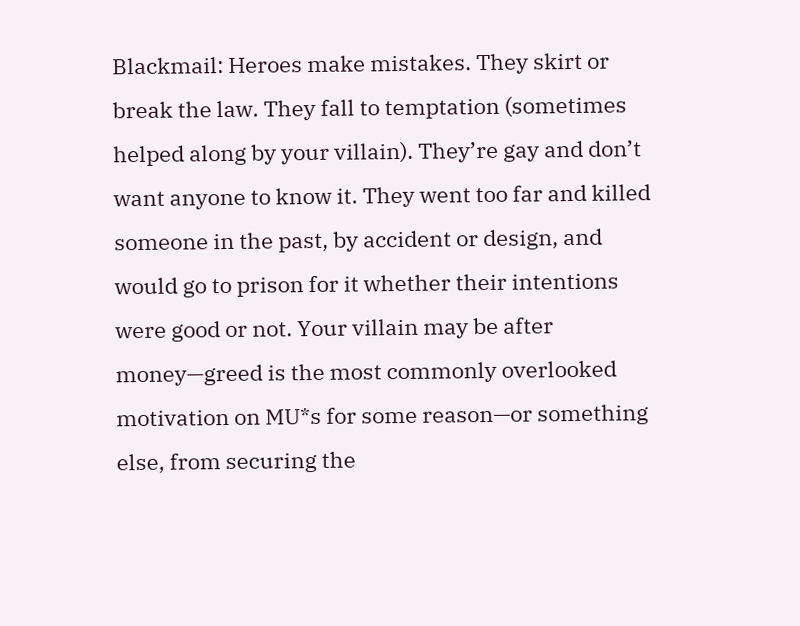Blackmail: Heroes make mistakes. They skirt or break the law. They fall to temptation (sometimes helped along by your villain). They’re gay and don’t want anyone to know it. They went too far and killed someone in the past, by accident or design, and would go to prison for it whether their intentions were good or not. Your villain may be after money—greed is the most commonly overlooked motivation on MU*s for some reason—or something else, from securing the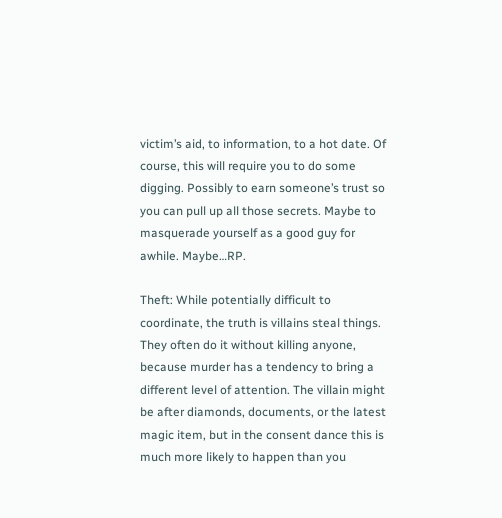victim’s aid, to information, to a hot date. Of course, this will require you to do some digging. Possibly to earn someone’s trust so you can pull up all those secrets. Maybe to masquerade yourself as a good guy for awhile. Maybe…RP.

Theft: While potentially difficult to coordinate, the truth is villains steal things. They often do it without killing anyone, because murder has a tendency to bring a different level of attention. The villain might be after diamonds, documents, or the latest magic item, but in the consent dance this is much more likely to happen than you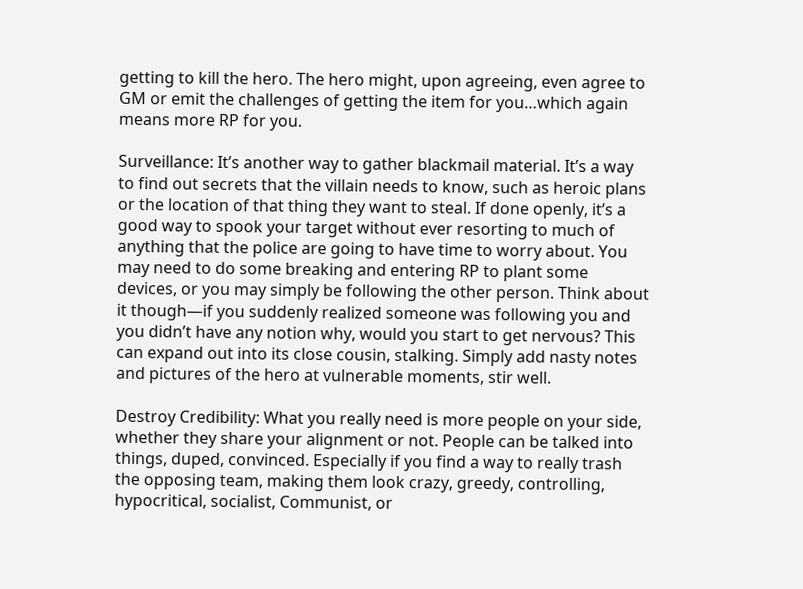getting to kill the hero. The hero might, upon agreeing, even agree to GM or emit the challenges of getting the item for you…which again means more RP for you.

Surveillance: It’s another way to gather blackmail material. It’s a way to find out secrets that the villain needs to know, such as heroic plans or the location of that thing they want to steal. If done openly, it’s a good way to spook your target without ever resorting to much of anything that the police are going to have time to worry about. You may need to do some breaking and entering RP to plant some devices, or you may simply be following the other person. Think about it though—if you suddenly realized someone was following you and you didn’t have any notion why, would you start to get nervous? This can expand out into its close cousin, stalking. Simply add nasty notes and pictures of the hero at vulnerable moments, stir well.

Destroy Credibility: What you really need is more people on your side, whether they share your alignment or not. People can be talked into things, duped, convinced. Especially if you find a way to really trash the opposing team, making them look crazy, greedy, controlling, hypocritical, socialist, Communist, or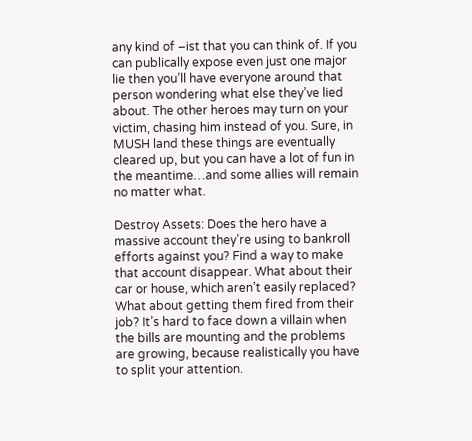any kind of –ist that you can think of. If you can publically expose even just one major lie then you’ll have everyone around that person wondering what else they’ve lied about. The other heroes may turn on your victim, chasing him instead of you. Sure, in MUSH land these things are eventually cleared up, but you can have a lot of fun in the meantime…and some allies will remain no matter what.

Destroy Assets: Does the hero have a massive account they’re using to bankroll efforts against you? Find a way to make that account disappear. What about their car or house, which aren’t easily replaced? What about getting them fired from their job? It’s hard to face down a villain when the bills are mounting and the problems are growing, because realistically you have to split your attention.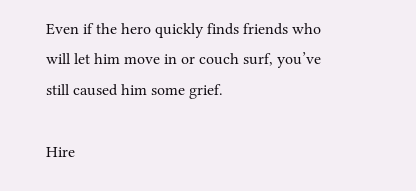Even if the hero quickly finds friends who will let him move in or couch surf, you’ve still caused him some grief.

Hire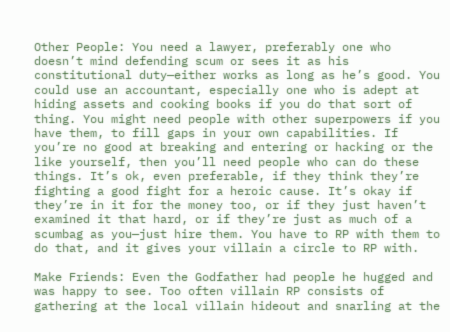Other People: You need a lawyer, preferably one who doesn’t mind defending scum or sees it as his constitutional duty—either works as long as he’s good. You could use an accountant, especially one who is adept at hiding assets and cooking books if you do that sort of thing. You might need people with other superpowers if you have them, to fill gaps in your own capabilities. If you’re no good at breaking and entering or hacking or the like yourself, then you’ll need people who can do these things. It’s ok, even preferable, if they think they’re fighting a good fight for a heroic cause. It’s okay if they’re in it for the money too, or if they just haven’t examined it that hard, or if they’re just as much of a scumbag as you—just hire them. You have to RP with them to do that, and it gives your villain a circle to RP with.

Make Friends: Even the Godfather had people he hugged and was happy to see. Too often villain RP consists of gathering at the local villain hideout and snarling at the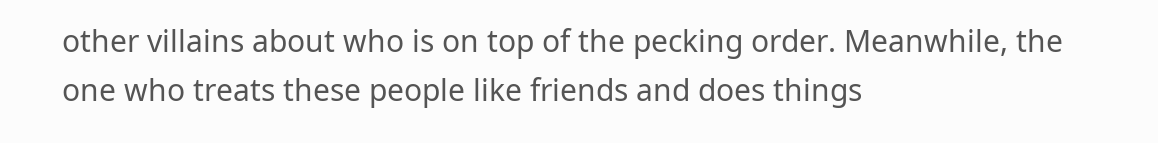other villains about who is on top of the pecking order. Meanwhile, the one who treats these people like friends and does things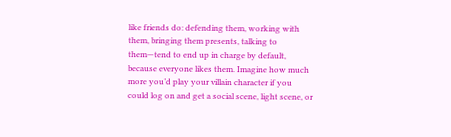like friends do: defending them, working with them, bringing them presents, talking to them—tend to end up in charge by default, because everyone likes them. Imagine how much more you’d play your villain character if you could log on and get a social scene, light scene, or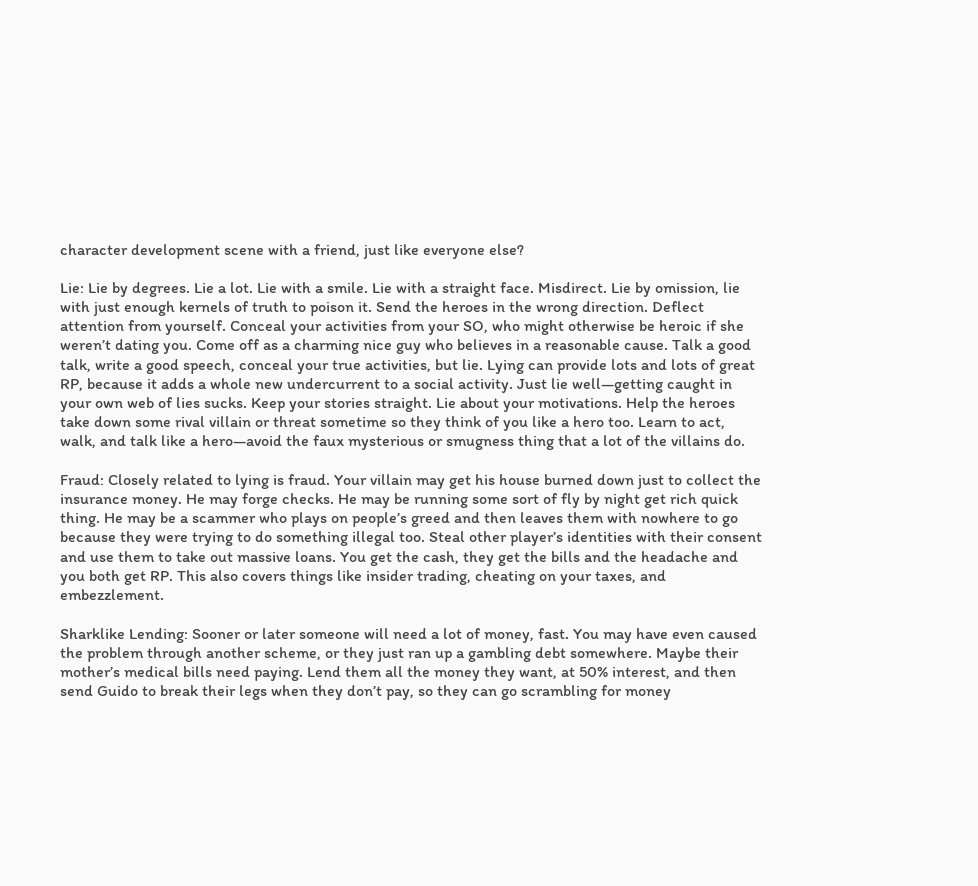character development scene with a friend, just like everyone else?

Lie: Lie by degrees. Lie a lot. Lie with a smile. Lie with a straight face. Misdirect. Lie by omission, lie with just enough kernels of truth to poison it. Send the heroes in the wrong direction. Deflect attention from yourself. Conceal your activities from your SO, who might otherwise be heroic if she weren’t dating you. Come off as a charming nice guy who believes in a reasonable cause. Talk a good talk, write a good speech, conceal your true activities, but lie. Lying can provide lots and lots of great RP, because it adds a whole new undercurrent to a social activity. Just lie well—getting caught in your own web of lies sucks. Keep your stories straight. Lie about your motivations. Help the heroes take down some rival villain or threat sometime so they think of you like a hero too. Learn to act, walk, and talk like a hero—avoid the faux mysterious or smugness thing that a lot of the villains do.

Fraud: Closely related to lying is fraud. Your villain may get his house burned down just to collect the insurance money. He may forge checks. He may be running some sort of fly by night get rich quick thing. He may be a scammer who plays on people’s greed and then leaves them with nowhere to go because they were trying to do something illegal too. Steal other player’s identities with their consent and use them to take out massive loans. You get the cash, they get the bills and the headache and you both get RP. This also covers things like insider trading, cheating on your taxes, and embezzlement.

Sharklike Lending: Sooner or later someone will need a lot of money, fast. You may have even caused the problem through another scheme, or they just ran up a gambling debt somewhere. Maybe their mother’s medical bills need paying. Lend them all the money they want, at 50% interest, and then send Guido to break their legs when they don’t pay, so they can go scrambling for money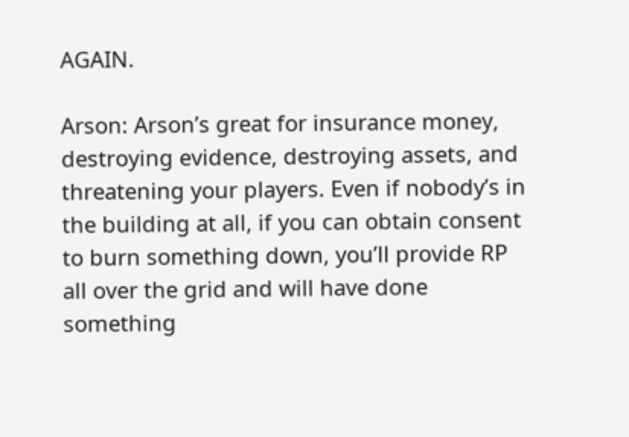AGAIN.

Arson: Arson’s great for insurance money, destroying evidence, destroying assets, and threatening your players. Even if nobody’s in the building at all, if you can obtain consent to burn something down, you’ll provide RP all over the grid and will have done something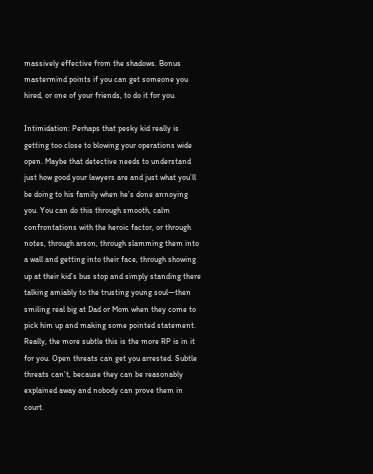massively effective from the shadows. Bonus mastermind points if you can get someone you hired, or one of your friends, to do it for you.

Intimidation: Perhaps that pesky kid really is getting too close to blowing your operations wide open. Maybe that detective needs to understand just how good your lawyers are and just what you’ll be doing to his family when he’s done annoying you. You can do this through smooth, calm confrontations with the heroic factor, or through notes, through arson, through slamming them into a wall and getting into their face, through showing up at their kid’s bus stop and simply standing there talking amiably to the trusting young soul—then smiling real big at Dad or Mom when they come to pick him up and making some pointed statement. Really, the more subtle this is the more RP is in it for you. Open threats can get you arrested. Subtle threats can’t, because they can be reasonably explained away and nobody can prove them in court.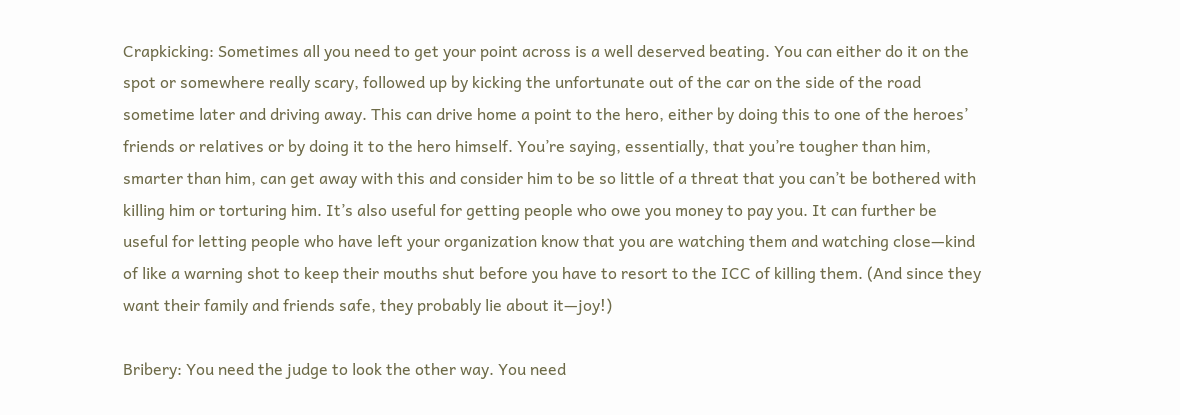Crapkicking: Sometimes all you need to get your point across is a well deserved beating. You can either do it on the spot or somewhere really scary, followed up by kicking the unfortunate out of the car on the side of the road sometime later and driving away. This can drive home a point to the hero, either by doing this to one of the heroes’ friends or relatives or by doing it to the hero himself. You’re saying, essentially, that you’re tougher than him, smarter than him, can get away with this and consider him to be so little of a threat that you can’t be bothered with killing him or torturing him. It’s also useful for getting people who owe you money to pay you. It can further be useful for letting people who have left your organization know that you are watching them and watching close—kind of like a warning shot to keep their mouths shut before you have to resort to the ICC of killing them. (And since they want their family and friends safe, they probably lie about it—joy!)

Bribery: You need the judge to look the other way. You need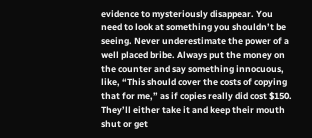evidence to mysteriously disappear. You need to look at something you shouldn’t be seeing. Never underestimate the power of a well placed bribe. Always put the money on the counter and say something innocuous, like, “This should cover the costs of copying that for me,” as if copies really did cost $150. They’ll either take it and keep their mouth shut or get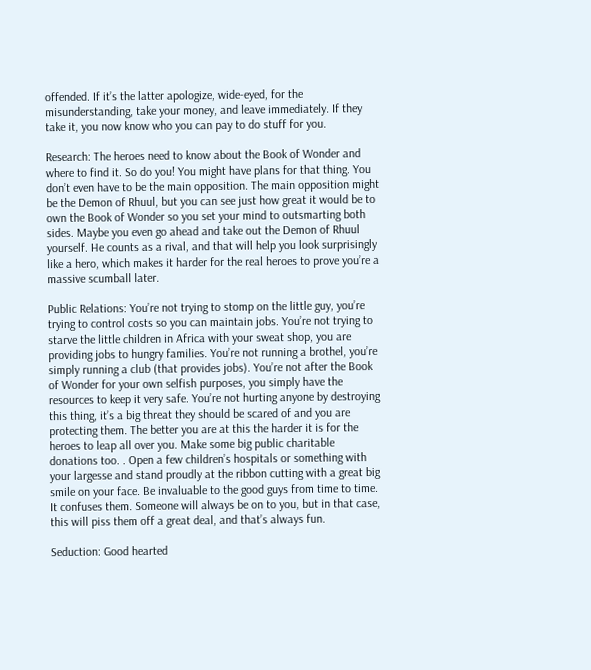offended. If it’s the latter apologize, wide-eyed, for the misunderstanding, take your money, and leave immediately. If they take it, you now know who you can pay to do stuff for you.

Research: The heroes need to know about the Book of Wonder and where to find it. So do you! You might have plans for that thing. You don’t even have to be the main opposition. The main opposition might be the Demon of Rhuul, but you can see just how great it would be to own the Book of Wonder so you set your mind to outsmarting both sides. Maybe you even go ahead and take out the Demon of Rhuul yourself. He counts as a rival, and that will help you look surprisingly like a hero, which makes it harder for the real heroes to prove you’re a massive scumball later.

Public Relations: You’re not trying to stomp on the little guy, you’re trying to control costs so you can maintain jobs. You’re not trying to starve the little children in Africa with your sweat shop, you are providing jobs to hungry families. You’re not running a brothel, you’re simply running a club (that provides jobs). You’re not after the Book of Wonder for your own selfish purposes, you simply have the resources to keep it very safe. You’re not hurting anyone by destroying this thing, it’s a big threat they should be scared of and you are protecting them. The better you are at this the harder it is for the heroes to leap all over you. Make some big public charitable donations too. . Open a few children’s hospitals or something with your largesse and stand proudly at the ribbon cutting with a great big smile on your face. Be invaluable to the good guys from time to time. It confuses them. Someone will always be on to you, but in that case, this will piss them off a great deal, and that’s always fun.

Seduction: Good hearted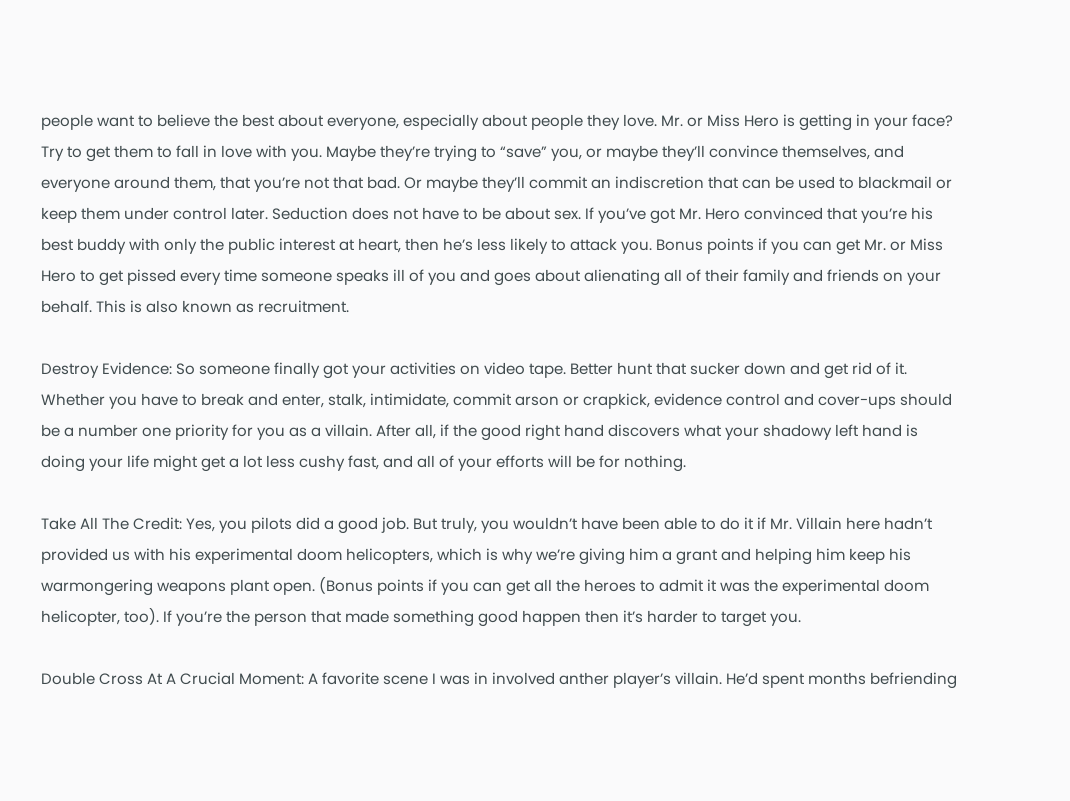people want to believe the best about everyone, especially about people they love. Mr. or Miss Hero is getting in your face? Try to get them to fall in love with you. Maybe they’re trying to “save” you, or maybe they’ll convince themselves, and everyone around them, that you’re not that bad. Or maybe they’ll commit an indiscretion that can be used to blackmail or keep them under control later. Seduction does not have to be about sex. If you’ve got Mr. Hero convinced that you’re his best buddy with only the public interest at heart, then he’s less likely to attack you. Bonus points if you can get Mr. or Miss Hero to get pissed every time someone speaks ill of you and goes about alienating all of their family and friends on your behalf. This is also known as recruitment.

Destroy Evidence: So someone finally got your activities on video tape. Better hunt that sucker down and get rid of it. Whether you have to break and enter, stalk, intimidate, commit arson or crapkick, evidence control and cover-ups should be a number one priority for you as a villain. After all, if the good right hand discovers what your shadowy left hand is doing your life might get a lot less cushy fast, and all of your efforts will be for nothing.

Take All The Credit: Yes, you pilots did a good job. But truly, you wouldn’t have been able to do it if Mr. Villain here hadn’t provided us with his experimental doom helicopters, which is why we’re giving him a grant and helping him keep his warmongering weapons plant open. (Bonus points if you can get all the heroes to admit it was the experimental doom helicopter, too). If you’re the person that made something good happen then it’s harder to target you.

Double Cross At A Crucial Moment: A favorite scene I was in involved anther player’s villain. He’d spent months befriending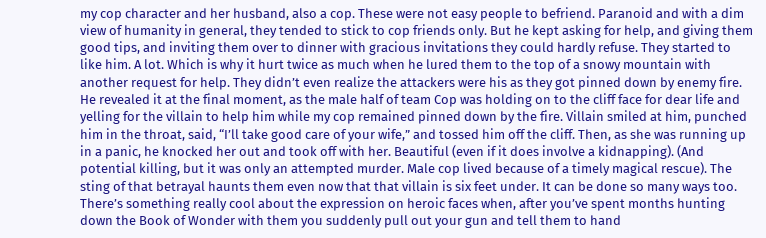my cop character and her husband, also a cop. These were not easy people to befriend. Paranoid and with a dim view of humanity in general, they tended to stick to cop friends only. But he kept asking for help, and giving them good tips, and inviting them over to dinner with gracious invitations they could hardly refuse. They started to like him. A lot. Which is why it hurt twice as much when he lured them to the top of a snowy mountain with another request for help. They didn’t even realize the attackers were his as they got pinned down by enemy fire. He revealed it at the final moment, as the male half of team Cop was holding on to the cliff face for dear life and yelling for the villain to help him while my cop remained pinned down by the fire. Villain smiled at him, punched him in the throat, said, “I’ll take good care of your wife,” and tossed him off the cliff. Then, as she was running up in a panic, he knocked her out and took off with her. Beautiful (even if it does involve a kidnapping). (And potential killing, but it was only an attempted murder. Male cop lived because of a timely magical rescue). The sting of that betrayal haunts them even now that that villain is six feet under. It can be done so many ways too. There’s something really cool about the expression on heroic faces when, after you’ve spent months hunting down the Book of Wonder with them you suddenly pull out your gun and tell them to hand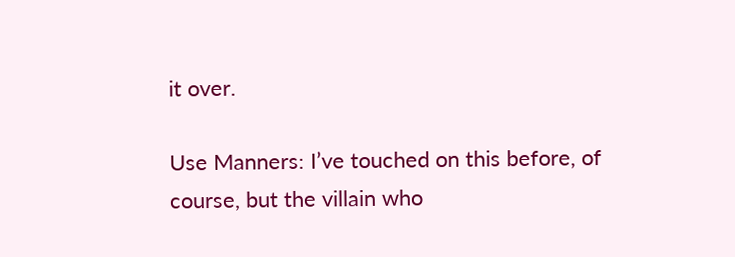it over.

Use Manners: I’ve touched on this before, of course, but the villain who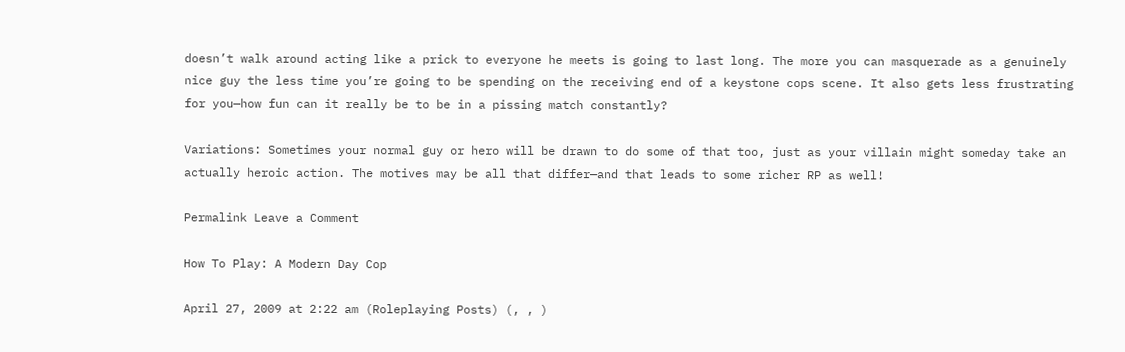doesn’t walk around acting like a prick to everyone he meets is going to last long. The more you can masquerade as a genuinely nice guy the less time you’re going to be spending on the receiving end of a keystone cops scene. It also gets less frustrating for you—how fun can it really be to be in a pissing match constantly?

Variations: Sometimes your normal guy or hero will be drawn to do some of that too, just as your villain might someday take an actually heroic action. The motives may be all that differ—and that leads to some richer RP as well!

Permalink Leave a Comment

How To Play: A Modern Day Cop

April 27, 2009 at 2:22 am (Roleplaying Posts) (, , )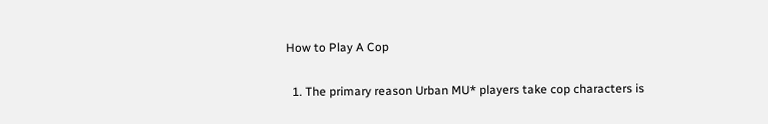How to Play A Cop

  1. The primary reason Urban MU* players take cop characters is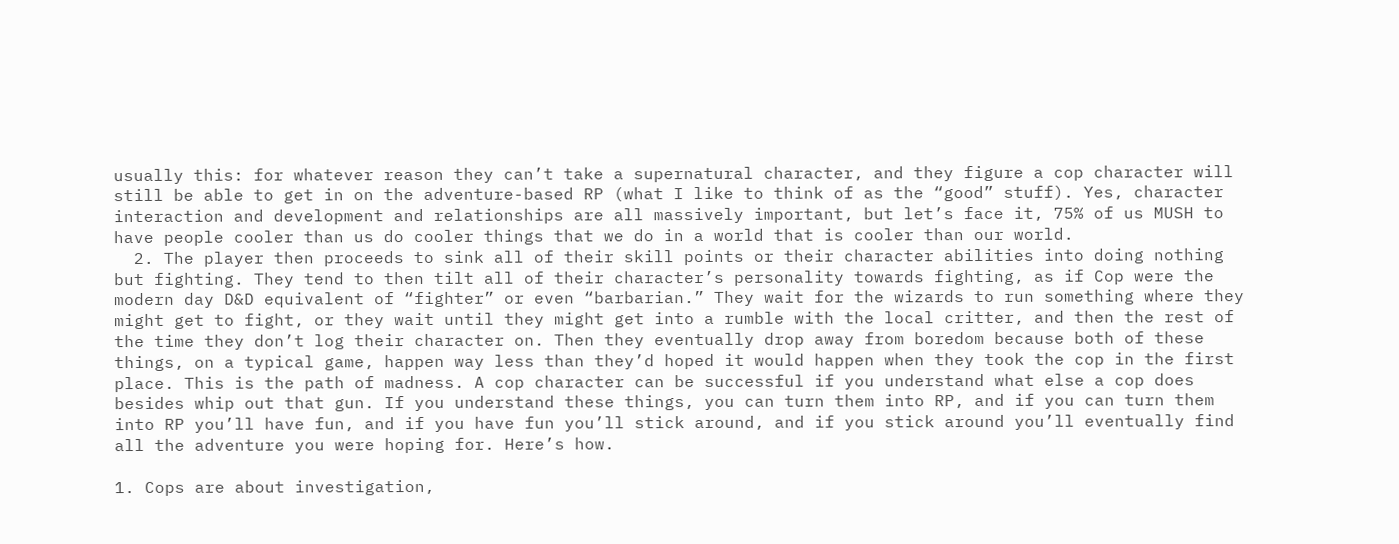usually this: for whatever reason they can’t take a supernatural character, and they figure a cop character will still be able to get in on the adventure-based RP (what I like to think of as the “good” stuff). Yes, character interaction and development and relationships are all massively important, but let’s face it, 75% of us MUSH to have people cooler than us do cooler things that we do in a world that is cooler than our world.
  2. The player then proceeds to sink all of their skill points or their character abilities into doing nothing but fighting. They tend to then tilt all of their character’s personality towards fighting, as if Cop were the modern day D&D equivalent of “fighter” or even “barbarian.” They wait for the wizards to run something where they might get to fight, or they wait until they might get into a rumble with the local critter, and then the rest of the time they don’t log their character on. Then they eventually drop away from boredom because both of these things, on a typical game, happen way less than they’d hoped it would happen when they took the cop in the first place. This is the path of madness. A cop character can be successful if you understand what else a cop does besides whip out that gun. If you understand these things, you can turn them into RP, and if you can turn them into RP you’ll have fun, and if you have fun you’ll stick around, and if you stick around you’ll eventually find all the adventure you were hoping for. Here’s how.

1. Cops are about investigation,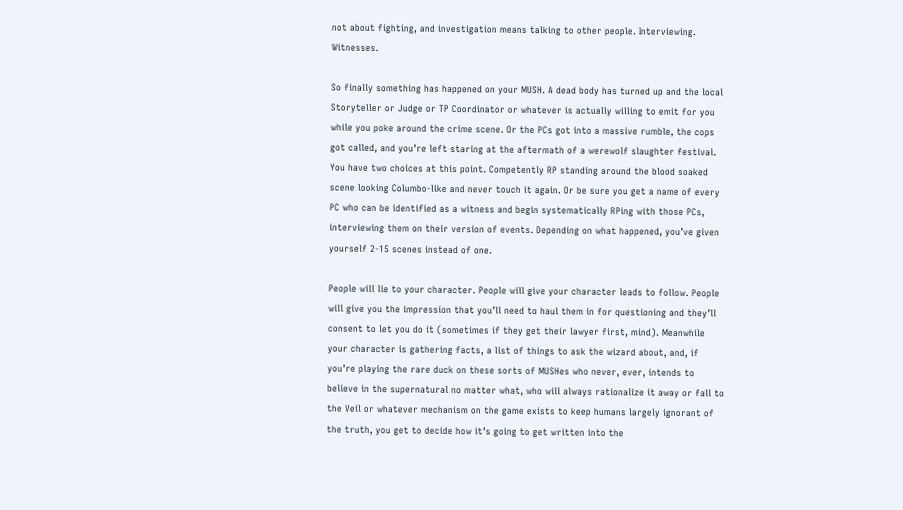not about fighting, and investigation means talking to other people. Interviewing. Witnesses.

So finally something has happened on your MUSH. A dead body has turned up and the local Storyteller or Judge or TP Coordinator or whatever is actually willing to emit for you while you poke around the crime scene. Or the PCs got into a massive rumble, the cops got called, and you’re left staring at the aftermath of a werewolf slaughter festival. You have two choices at this point. Competently RP standing around the blood soaked scene looking Columbo-like and never touch it again. Or be sure you get a name of every PC who can be identified as a witness and begin systematically RPing with those PCs, interviewing them on their version of events. Depending on what happened, you’ve given yourself 2-15 scenes instead of one.

People will lie to your character. People will give your character leads to follow. People will give you the impression that you’ll need to haul them in for questioning and they’ll consent to let you do it (sometimes if they get their lawyer first, mind). Meanwhile your character is gathering facts, a list of things to ask the wizard about, and, if you’re playing the rare duck on these sorts of MUSHes who never, ever, intends to believe in the supernatural no matter what, who will always rationalize it away or fall to the Veil or whatever mechanism on the game exists to keep humans largely ignorant of the truth, you get to decide how it’s going to get written into the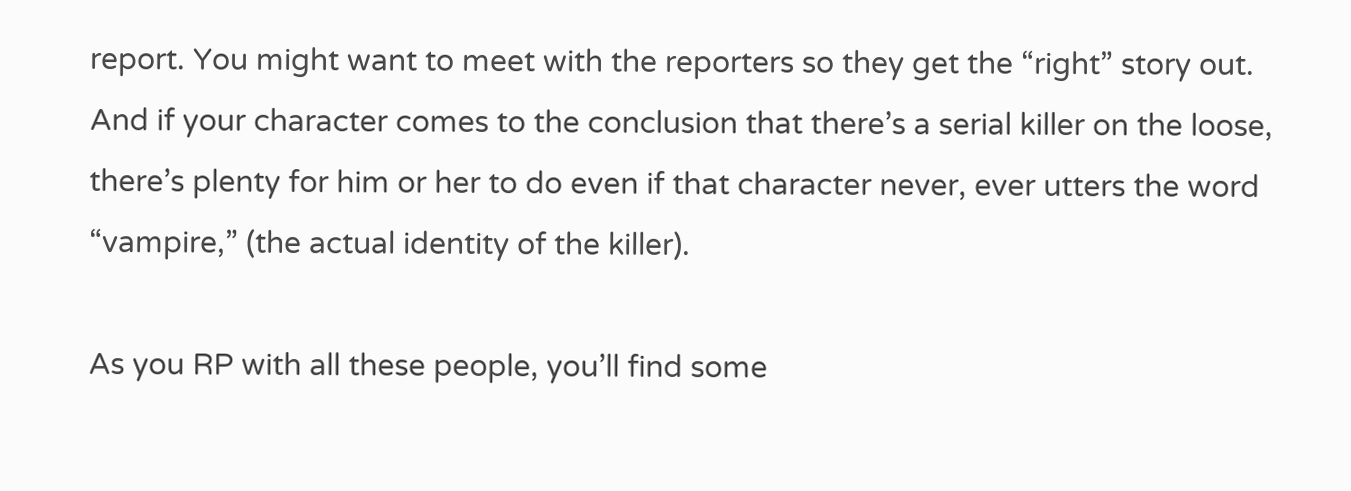report. You might want to meet with the reporters so they get the “right” story out. And if your character comes to the conclusion that there’s a serial killer on the loose, there’s plenty for him or her to do even if that character never, ever utters the word “vampire,” (the actual identity of the killer).

As you RP with all these people, you’ll find some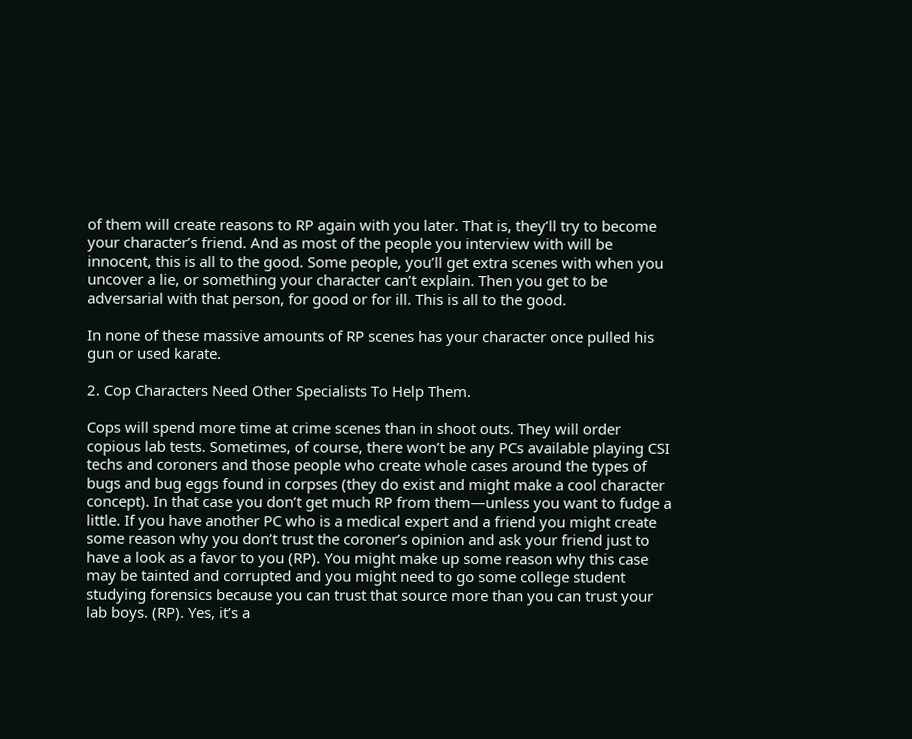of them will create reasons to RP again with you later. That is, they’ll try to become your character’s friend. And as most of the people you interview with will be innocent, this is all to the good. Some people, you’ll get extra scenes with when you uncover a lie, or something your character can’t explain. Then you get to be adversarial with that person, for good or for ill. This is all to the good.

In none of these massive amounts of RP scenes has your character once pulled his gun or used karate.

2. Cop Characters Need Other Specialists To Help Them.

Cops will spend more time at crime scenes than in shoot outs. They will order copious lab tests. Sometimes, of course, there won’t be any PCs available playing CSI techs and coroners and those people who create whole cases around the types of bugs and bug eggs found in corpses (they do exist and might make a cool character concept). In that case you don’t get much RP from them—unless you want to fudge a little. If you have another PC who is a medical expert and a friend you might create some reason why you don’t trust the coroner’s opinion and ask your friend just to have a look as a favor to you (RP). You might make up some reason why this case may be tainted and corrupted and you might need to go some college student studying forensics because you can trust that source more than you can trust your lab boys. (RP). Yes, it’s a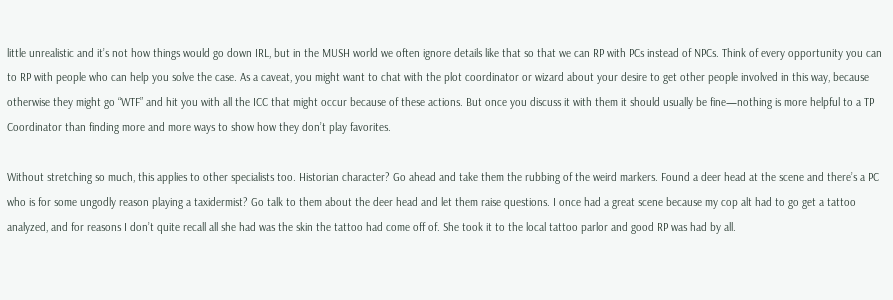little unrealistic and it’s not how things would go down IRL, but in the MUSH world we often ignore details like that so that we can RP with PCs instead of NPCs. Think of every opportunity you can to RP with people who can help you solve the case. As a caveat, you might want to chat with the plot coordinator or wizard about your desire to get other people involved in this way, because otherwise they might go “WTF” and hit you with all the ICC that might occur because of these actions. But once you discuss it with them it should usually be fine—nothing is more helpful to a TP Coordinator than finding more and more ways to show how they don’t play favorites.

Without stretching so much, this applies to other specialists too. Historian character? Go ahead and take them the rubbing of the weird markers. Found a deer head at the scene and there’s a PC who is for some ungodly reason playing a taxidermist? Go talk to them about the deer head and let them raise questions. I once had a great scene because my cop alt had to go get a tattoo analyzed, and for reasons I don’t quite recall all she had was the skin the tattoo had come off of. She took it to the local tattoo parlor and good RP was had by all.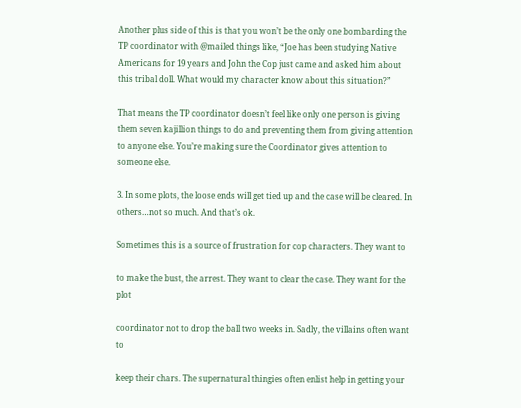Another plus side of this is that you won’t be the only one bombarding the TP coordinator with @mailed things like, “Joe has been studying Native Americans for 19 years and John the Cop just came and asked him about this tribal doll. What would my character know about this situation?”

That means the TP coordinator doesn’t feel like only one person is giving them seven kajillion things to do and preventing them from giving attention to anyone else. You’re making sure the Coordinator gives attention to someone else.

3. In some plots, the loose ends will get tied up and the case will be cleared. In others…not so much. And that’s ok.

Sometimes this is a source of frustration for cop characters. They want to

to make the bust, the arrest. They want to clear the case. They want for the plot

coordinator not to drop the ball two weeks in. Sadly, the villains often want to

keep their chars. The supernatural thingies often enlist help in getting your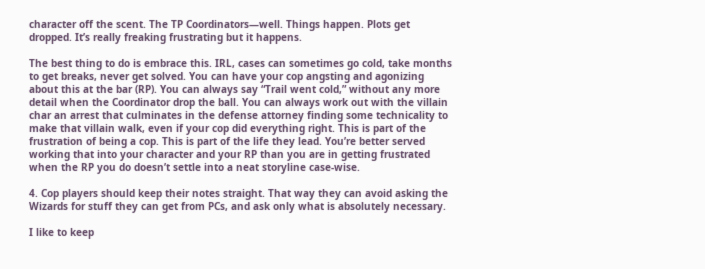character off the scent. The TP Coordinators—well. Things happen. Plots get dropped. It’s really freaking frustrating but it happens.

The best thing to do is embrace this. IRL, cases can sometimes go cold, take months to get breaks, never get solved. You can have your cop angsting and agonizing about this at the bar (RP). You can always say “Trail went cold,” without any more detail when the Coordinator drop the ball. You can always work out with the villain char an arrest that culminates in the defense attorney finding some technicality to make that villain walk, even if your cop did everything right. This is part of the frustration of being a cop. This is part of the life they lead. You’re better served working that into your character and your RP than you are in getting frustrated when the RP you do doesn’t settle into a neat storyline case-wise.

4. Cop players should keep their notes straight. That way they can avoid asking the Wizards for stuff they can get from PCs, and ask only what is absolutely necessary.

I like to keep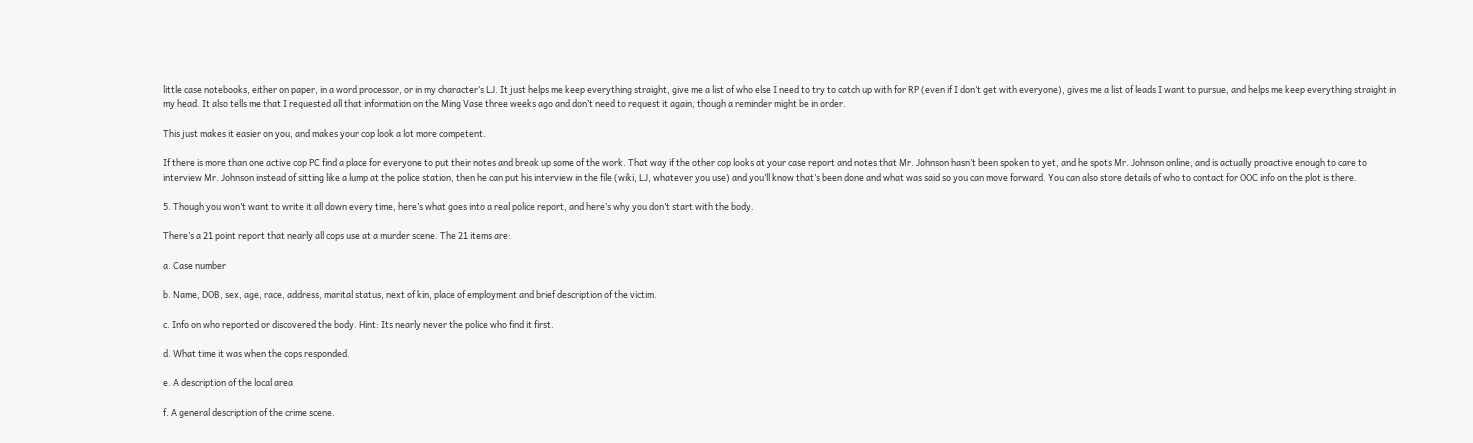little case notebooks, either on paper, in a word processor, or in my character’s LJ. It just helps me keep everything straight, give me a list of who else I need to try to catch up with for RP (even if I don’t get with everyone), gives me a list of leads I want to pursue, and helps me keep everything straight in my head. It also tells me that I requested all that information on the Ming Vase three weeks ago and don’t need to request it again, though a reminder might be in order.

This just makes it easier on you, and makes your cop look a lot more competent.

If there is more than one active cop PC find a place for everyone to put their notes and break up some of the work. That way if the other cop looks at your case report and notes that Mr. Johnson hasn’t been spoken to yet, and he spots Mr. Johnson online, and is actually proactive enough to care to interview Mr. Johnson instead of sitting like a lump at the police station, then he can put his interview in the file (wiki, LJ, whatever you use) and you’ll know that’s been done and what was said so you can move forward. You can also store details of who to contact for OOC info on the plot is there.

5. Though you won’t want to write it all down every time, here’s what goes into a real police report, and here’s why you don’t start with the body.

There’s a 21 point report that nearly all cops use at a murder scene. The 21 items are:

a. Case number

b. Name, DOB, sex, age, race, address, marital status, next of kin, place of employment and brief description of the victim.

c. Info on who reported or discovered the body. Hint: Its nearly never the police who find it first.

d. What time it was when the cops responded.

e. A description of the local area

f. A general description of the crime scene.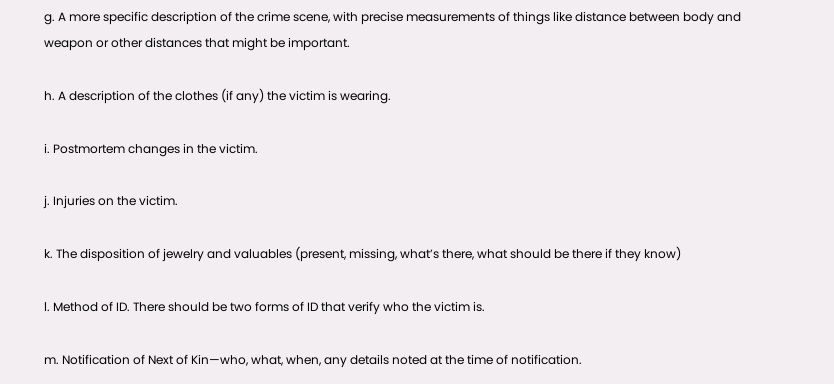g. A more specific description of the crime scene, with precise measurements of things like distance between body and weapon or other distances that might be important.

h. A description of the clothes (if any) the victim is wearing.

i. Postmortem changes in the victim.

j. Injuries on the victim.

k. The disposition of jewelry and valuables (present, missing, what’s there, what should be there if they know)

l. Method of ID. There should be two forms of ID that verify who the victim is.

m. Notification of Next of Kin—who, what, when, any details noted at the time of notification.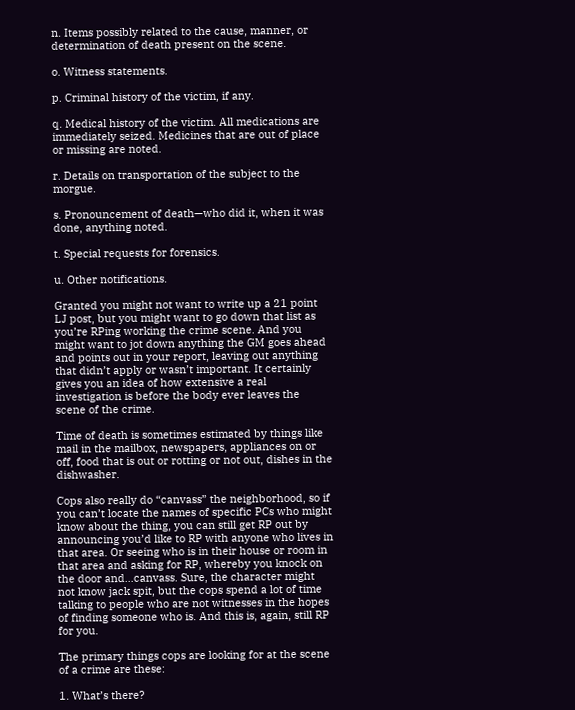n. Items possibly related to the cause, manner, or determination of death present on the scene.

o. Witness statements.

p. Criminal history of the victim, if any.

q. Medical history of the victim. All medications are immediately seized. Medicines that are out of place or missing are noted.

r. Details on transportation of the subject to the morgue.

s. Pronouncement of death—who did it, when it was done, anything noted.

t. Special requests for forensics.

u. Other notifications.

Granted you might not want to write up a 21 point LJ post, but you might want to go down that list as you’re RPing working the crime scene. And you might want to jot down anything the GM goes ahead and points out in your report, leaving out anything that didn’t apply or wasn’t important. It certainly gives you an idea of how extensive a real investigation is before the body ever leaves the scene of the crime.

Time of death is sometimes estimated by things like mail in the mailbox, newspapers, appliances on or off, food that is out or rotting or not out, dishes in the dishwasher.

Cops also really do “canvass” the neighborhood, so if you can’t locate the names of specific PCs who might know about the thing, you can still get RP out by announcing you’d like to RP with anyone who lives in that area. Or seeing who is in their house or room in that area and asking for RP, whereby you knock on the door and…canvass. Sure, the character might not know jack spit, but the cops spend a lot of time talking to people who are not witnesses in the hopes of finding someone who is. And this is, again, still RP for you.

The primary things cops are looking for at the scene of a crime are these:

1. What’s there?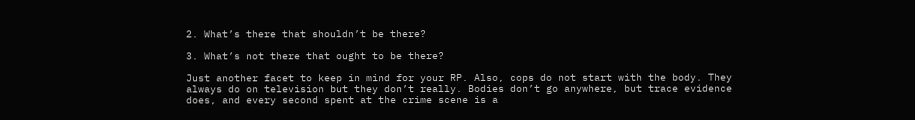2. What’s there that shouldn’t be there?

3. What’s not there that ought to be there?

Just another facet to keep in mind for your RP. Also, cops do not start with the body. They always do on television but they don’t really. Bodies don’t go anywhere, but trace evidence does, and every second spent at the crime scene is a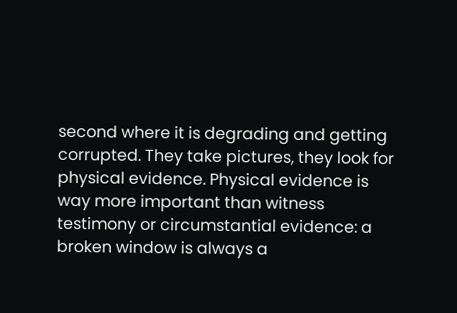second where it is degrading and getting corrupted. They take pictures, they look for physical evidence. Physical evidence is way more important than witness testimony or circumstantial evidence: a broken window is always a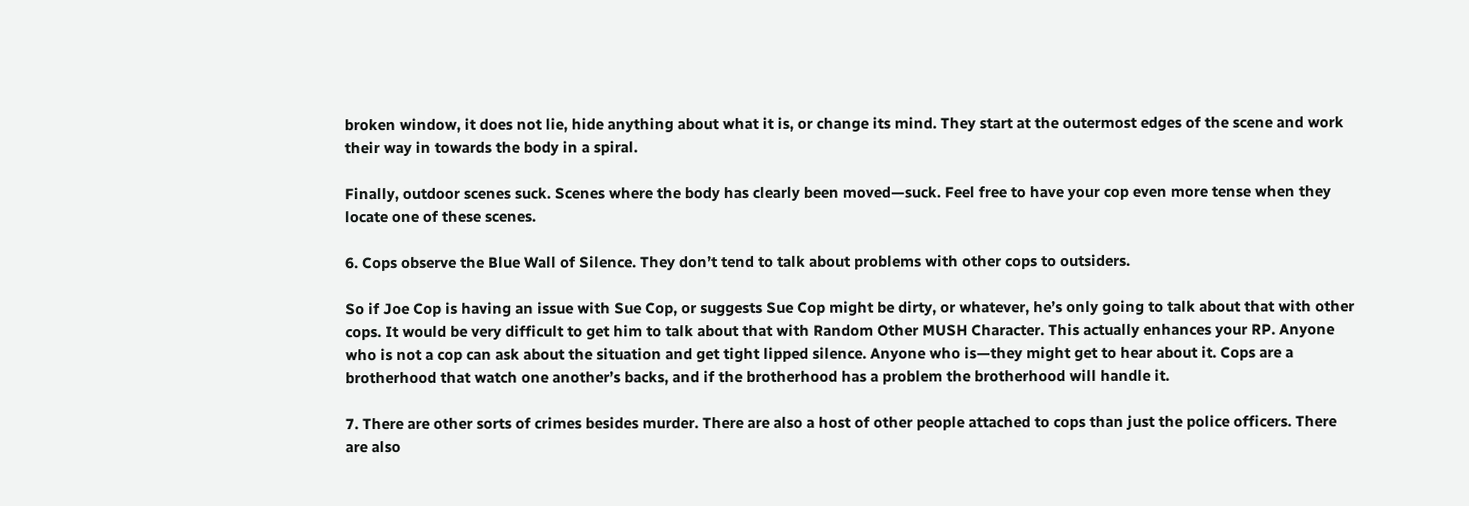broken window, it does not lie, hide anything about what it is, or change its mind. They start at the outermost edges of the scene and work their way in towards the body in a spiral.

Finally, outdoor scenes suck. Scenes where the body has clearly been moved—suck. Feel free to have your cop even more tense when they locate one of these scenes.

6. Cops observe the Blue Wall of Silence. They don’t tend to talk about problems with other cops to outsiders.

So if Joe Cop is having an issue with Sue Cop, or suggests Sue Cop might be dirty, or whatever, he’s only going to talk about that with other cops. It would be very difficult to get him to talk about that with Random Other MUSH Character. This actually enhances your RP. Anyone who is not a cop can ask about the situation and get tight lipped silence. Anyone who is—they might get to hear about it. Cops are a brotherhood that watch one another’s backs, and if the brotherhood has a problem the brotherhood will handle it.

7. There are other sorts of crimes besides murder. There are also a host of other people attached to cops than just the police officers. There are also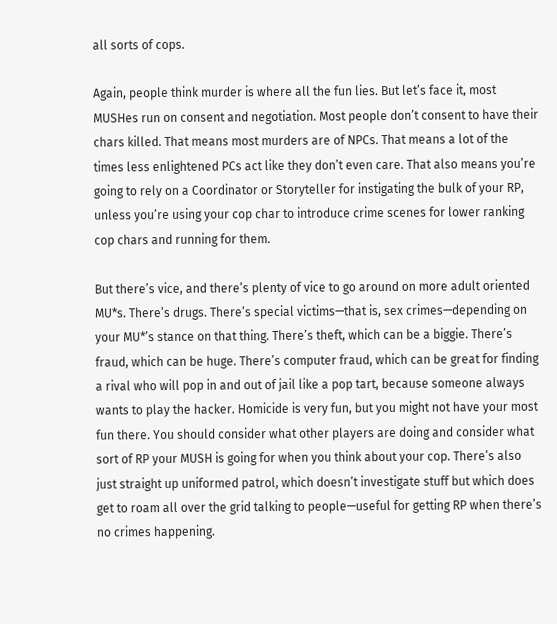all sorts of cops.

Again, people think murder is where all the fun lies. But let’s face it, most MUSHes run on consent and negotiation. Most people don’t consent to have their chars killed. That means most murders are of NPCs. That means a lot of the times less enlightened PCs act like they don’t even care. That also means you’re going to rely on a Coordinator or Storyteller for instigating the bulk of your RP, unless you’re using your cop char to introduce crime scenes for lower ranking cop chars and running for them.

But there’s vice, and there’s plenty of vice to go around on more adult oriented MU*s. There’s drugs. There’s special victims—that is, sex crimes—depending on your MU*’s stance on that thing. There’s theft, which can be a biggie. There’s fraud, which can be huge. There’s computer fraud, which can be great for finding a rival who will pop in and out of jail like a pop tart, because someone always wants to play the hacker. Homicide is very fun, but you might not have your most fun there. You should consider what other players are doing and consider what sort of RP your MUSH is going for when you think about your cop. There’s also just straight up uniformed patrol, which doesn’t investigate stuff but which does get to roam all over the grid talking to people—useful for getting RP when there’s no crimes happening.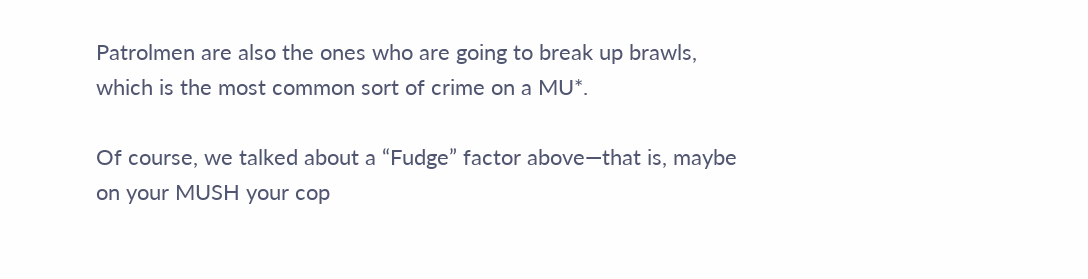Patrolmen are also the ones who are going to break up brawls, which is the most common sort of crime on a MU*.

Of course, we talked about a “Fudge” factor above—that is, maybe on your MUSH your cop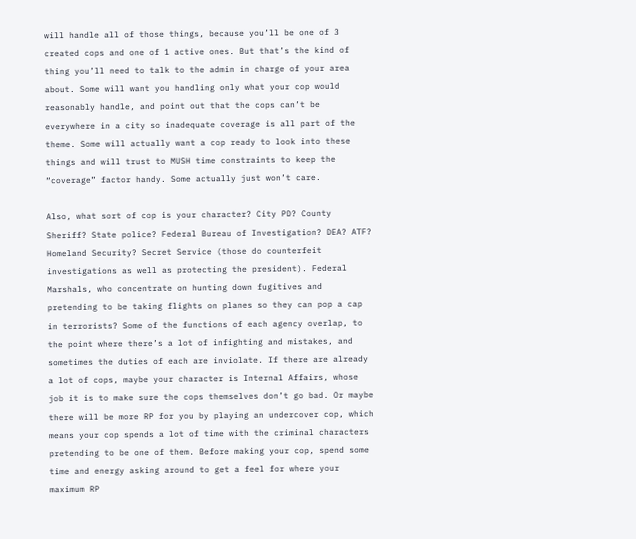will handle all of those things, because you’ll be one of 3 created cops and one of 1 active ones. But that’s the kind of thing you’ll need to talk to the admin in charge of your area about. Some will want you handling only what your cop would reasonably handle, and point out that the cops can’t be everywhere in a city so inadequate coverage is all part of the theme. Some will actually want a cop ready to look into these things and will trust to MUSH time constraints to keep the “coverage” factor handy. Some actually just won’t care.

Also, what sort of cop is your character? City PD? County Sheriff? State police? Federal Bureau of Investigation? DEA? ATF? Homeland Security? Secret Service (those do counterfeit investigations as well as protecting the president). Federal Marshals, who concentrate on hunting down fugitives and pretending to be taking flights on planes so they can pop a cap in terrorists? Some of the functions of each agency overlap, to the point where there’s a lot of infighting and mistakes, and sometimes the duties of each are inviolate. If there are already a lot of cops, maybe your character is Internal Affairs, whose job it is to make sure the cops themselves don’t go bad. Or maybe there will be more RP for you by playing an undercover cop, which means your cop spends a lot of time with the criminal characters pretending to be one of them. Before making your cop, spend some time and energy asking around to get a feel for where your maximum RP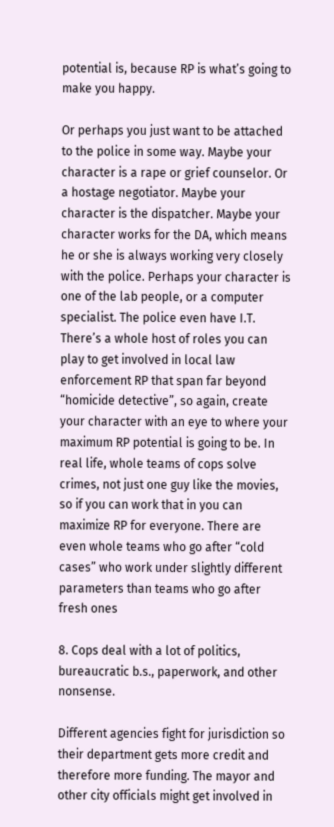potential is, because RP is what’s going to make you happy.

Or perhaps you just want to be attached to the police in some way. Maybe your character is a rape or grief counselor. Or a hostage negotiator. Maybe your character is the dispatcher. Maybe your character works for the DA, which means he or she is always working very closely with the police. Perhaps your character is one of the lab people, or a computer specialist. The police even have I.T. There’s a whole host of roles you can play to get involved in local law enforcement RP that span far beyond “homicide detective”, so again, create your character with an eye to where your maximum RP potential is going to be. In real life, whole teams of cops solve crimes, not just one guy like the movies, so if you can work that in you can maximize RP for everyone. There are even whole teams who go after “cold cases” who work under slightly different parameters than teams who go after fresh ones

8. Cops deal with a lot of politics, bureaucratic b.s., paperwork, and other nonsense.

Different agencies fight for jurisdiction so their department gets more credit and therefore more funding. The mayor and other city officials might get involved in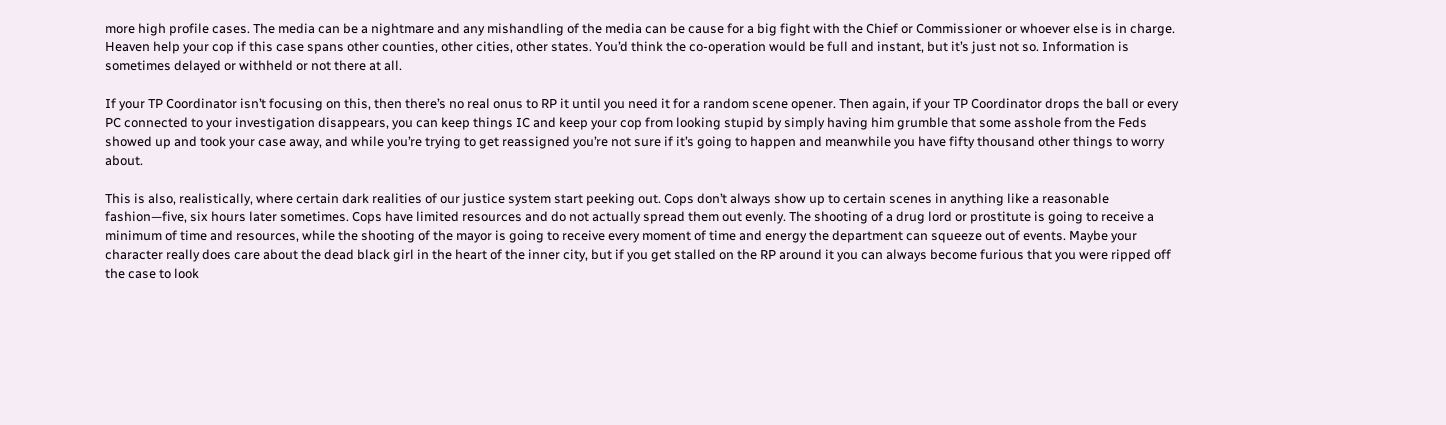more high profile cases. The media can be a nightmare and any mishandling of the media can be cause for a big fight with the Chief or Commissioner or whoever else is in charge. Heaven help your cop if this case spans other counties, other cities, other states. You’d think the co-operation would be full and instant, but it’s just not so. Information is sometimes delayed or withheld or not there at all.

If your TP Coordinator isn’t focusing on this, then there’s no real onus to RP it until you need it for a random scene opener. Then again, if your TP Coordinator drops the ball or every PC connected to your investigation disappears, you can keep things IC and keep your cop from looking stupid by simply having him grumble that some asshole from the Feds showed up and took your case away, and while you’re trying to get reassigned you’re not sure if it’s going to happen and meanwhile you have fifty thousand other things to worry about.

This is also, realistically, where certain dark realities of our justice system start peeking out. Cops don’t always show up to certain scenes in anything like a reasonable fashion—five, six hours later sometimes. Cops have limited resources and do not actually spread them out evenly. The shooting of a drug lord or prostitute is going to receive a minimum of time and resources, while the shooting of the mayor is going to receive every moment of time and energy the department can squeeze out of events. Maybe your character really does care about the dead black girl in the heart of the inner city, but if you get stalled on the RP around it you can always become furious that you were ripped off the case to look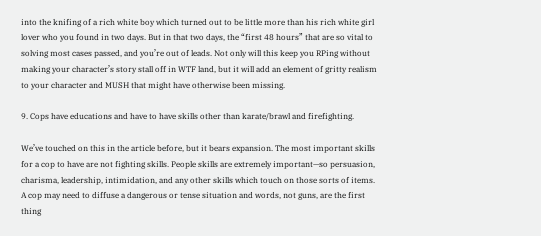into the knifing of a rich white boy which turned out to be little more than his rich white girl lover who you found in two days. But in that two days, the “first 48 hours” that are so vital to solving most cases passed, and you’re out of leads. Not only will this keep you RPing without making your character’s story stall off in WTF land, but it will add an element of gritty realism to your character and MUSH that might have otherwise been missing.

9. Cops have educations and have to have skills other than karate/brawl and firefighting.

We’ve touched on this in the article before, but it bears expansion. The most important skills for a cop to have are not fighting skills. People skills are extremely important—so persuasion, charisma, leadership, intimidation, and any other skills which touch on those sorts of items. A cop may need to diffuse a dangerous or tense situation and words, not guns, are the first thing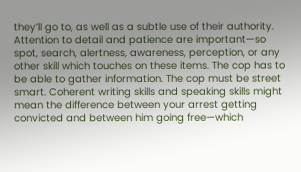they’ll go to, as well as a subtle use of their authority. Attention to detail and patience are important—so spot, search, alertness, awareness, perception, or any other skill which touches on these items. The cop has to be able to gather information. The cop must be street smart. Coherent writing skills and speaking skills might mean the difference between your arrest getting convicted and between him going free—which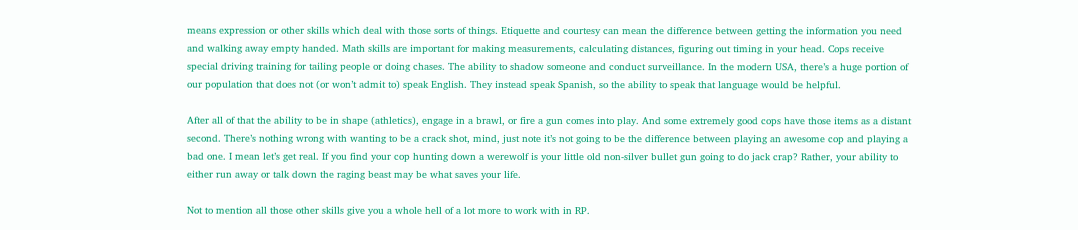means expression or other skills which deal with those sorts of things. Etiquette and courtesy can mean the difference between getting the information you need and walking away empty handed. Math skills are important for making measurements, calculating distances, figuring out timing in your head. Cops receive special driving training for tailing people or doing chases. The ability to shadow someone and conduct surveillance. In the modern USA, there’s a huge portion of our population that does not (or won’t admit to) speak English. They instead speak Spanish, so the ability to speak that language would be helpful.

After all of that the ability to be in shape (athletics), engage in a brawl, or fire a gun comes into play. And some extremely good cops have those items as a distant second. There’s nothing wrong with wanting to be a crack shot, mind, just note it’s not going to be the difference between playing an awesome cop and playing a bad one. I mean let’s get real. If you find your cop hunting down a werewolf is your little old non-silver bullet gun going to do jack crap? Rather, your ability to either run away or talk down the raging beast may be what saves your life.

Not to mention all those other skills give you a whole hell of a lot more to work with in RP.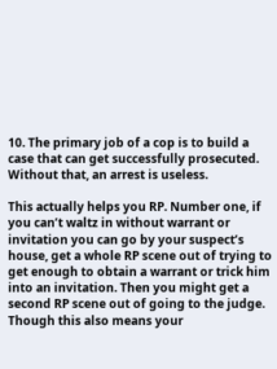10. The primary job of a cop is to build a case that can get successfully prosecuted. Without that, an arrest is useless.

This actually helps you RP. Number one, if you can’t waltz in without warrant or invitation you can go by your suspect’s house, get a whole RP scene out of trying to get enough to obtain a warrant or trick him into an invitation. Then you might get a second RP scene out of going to the judge. Though this also means your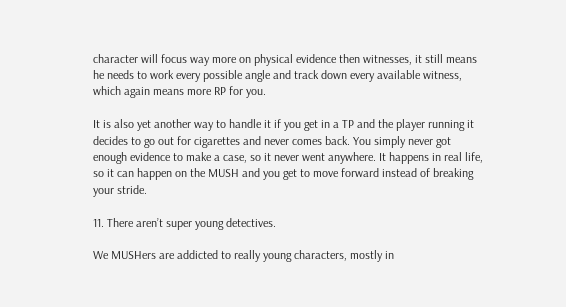character will focus way more on physical evidence then witnesses, it still means he needs to work every possible angle and track down every available witness, which again means more RP for you.

It is also yet another way to handle it if you get in a TP and the player running it decides to go out for cigarettes and never comes back. You simply never got enough evidence to make a case, so it never went anywhere. It happens in real life, so it can happen on the MUSH and you get to move forward instead of breaking your stride.

11. There aren’t super young detectives.

We MUSHers are addicted to really young characters, mostly in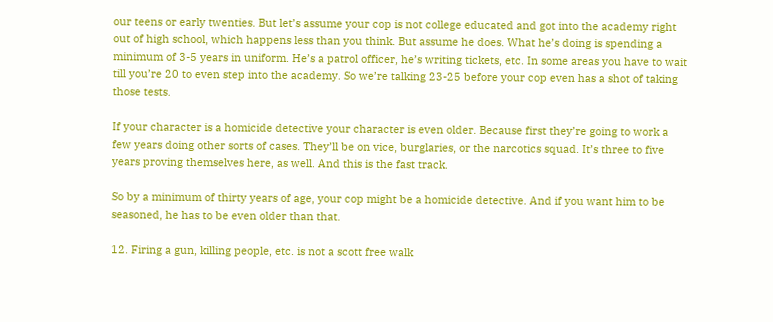our teens or early twenties. But let’s assume your cop is not college educated and got into the academy right out of high school, which happens less than you think. But assume he does. What he’s doing is spending a minimum of 3-5 years in uniform. He’s a patrol officer, he’s writing tickets, etc. In some areas you have to wait till you’re 20 to even step into the academy. So we’re talking 23-25 before your cop even has a shot of taking those tests.

If your character is a homicide detective your character is even older. Because first they’re going to work a few years doing other sorts of cases. They’ll be on vice, burglaries, or the narcotics squad. It’s three to five years proving themselves here, as well. And this is the fast track.

So by a minimum of thirty years of age, your cop might be a homicide detective. And if you want him to be seasoned, he has to be even older than that.

12. Firing a gun, killing people, etc. is not a scott free walk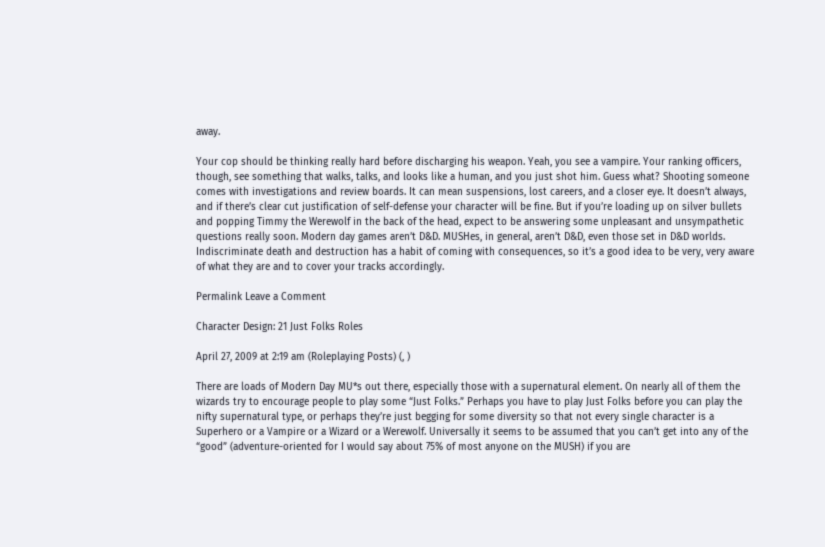away.

Your cop should be thinking really hard before discharging his weapon. Yeah, you see a vampire. Your ranking officers, though, see something that walks, talks, and looks like a human, and you just shot him. Guess what? Shooting someone comes with investigations and review boards. It can mean suspensions, lost careers, and a closer eye. It doesn’t always, and if there’s clear cut justification of self-defense your character will be fine. But if you’re loading up on silver bullets and popping Timmy the Werewolf in the back of the head, expect to be answering some unpleasant and unsympathetic questions really soon. Modern day games aren’t D&D. MUSHes, in general, aren’t D&D, even those set in D&D worlds. Indiscriminate death and destruction has a habit of coming with consequences, so it’s a good idea to be very, very aware of what they are and to cover your tracks accordingly.

Permalink Leave a Comment

Character Design: 21 Just Folks Roles

April 27, 2009 at 2:19 am (Roleplaying Posts) (, )

There are loads of Modern Day MU*s out there, especially those with a supernatural element. On nearly all of them the wizards try to encourage people to play some “Just Folks.” Perhaps you have to play Just Folks before you can play the nifty supernatural type, or perhaps they’re just begging for some diversity so that not every single character is a Superhero or a Vampire or a Wizard or a Werewolf. Universally it seems to be assumed that you can’t get into any of the “good” (adventure-oriented for I would say about 75% of most anyone on the MUSH) if you are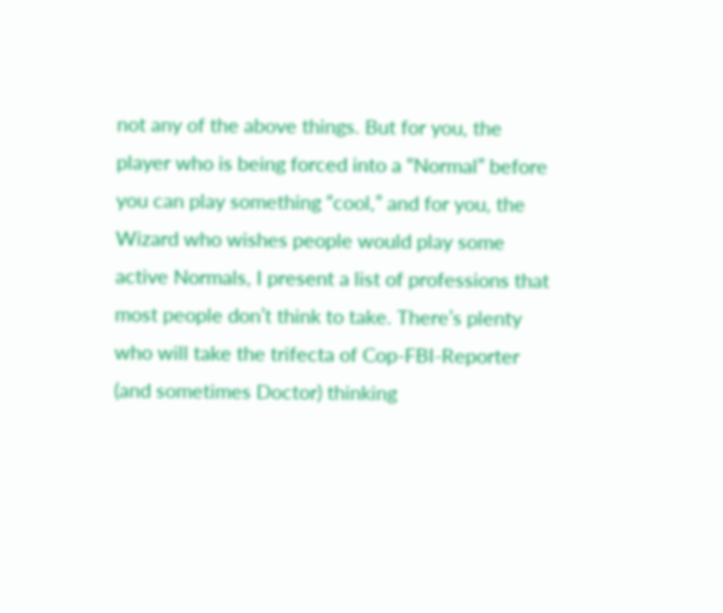not any of the above things. But for you, the player who is being forced into a “Normal” before you can play something “cool,” and for you, the Wizard who wishes people would play some active Normals, I present a list of professions that most people don’t think to take. There’s plenty who will take the trifecta of Cop-FBI-Reporter (and sometimes Doctor) thinking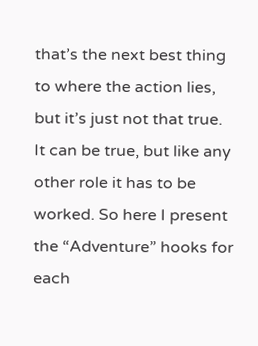that’s the next best thing to where the action lies, but it’s just not that true. It can be true, but like any other role it has to be worked. So here I present the “Adventure” hooks for each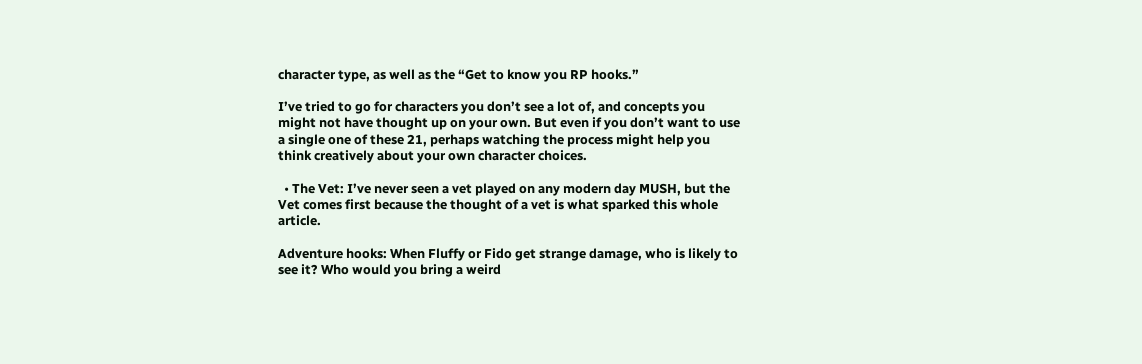character type, as well as the “Get to know you RP hooks.”

I’ve tried to go for characters you don’t see a lot of, and concepts you might not have thought up on your own. But even if you don’t want to use a single one of these 21, perhaps watching the process might help you think creatively about your own character choices.

  • The Vet: I’ve never seen a vet played on any modern day MUSH, but the Vet comes first because the thought of a vet is what sparked this whole article.

Adventure hooks: When Fluffy or Fido get strange damage, who is likely to see it? Who would you bring a weird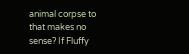animal corpse to that makes no sense? If Fluffy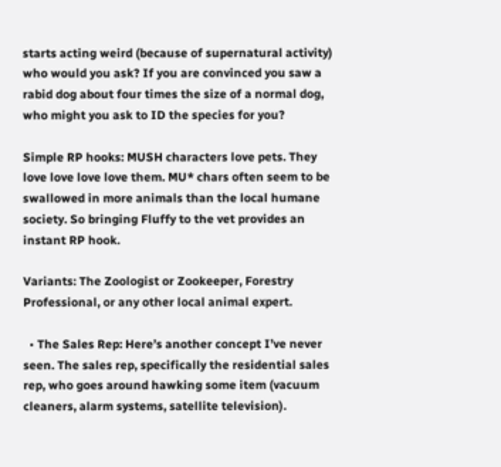starts acting weird (because of supernatural activity) who would you ask? If you are convinced you saw a rabid dog about four times the size of a normal dog, who might you ask to ID the species for you?

Simple RP hooks: MUSH characters love pets. They love love love love them. MU* chars often seem to be swallowed in more animals than the local humane society. So bringing Fluffy to the vet provides an instant RP hook.

Variants: The Zoologist or Zookeeper, Forestry Professional, or any other local animal expert.

  • The Sales Rep: Here’s another concept I’ve never seen. The sales rep, specifically the residential sales rep, who goes around hawking some item (vacuum cleaners, alarm systems, satellite television).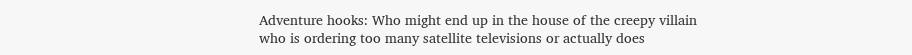Adventure hooks: Who might end up in the house of the creepy villain who is ordering too many satellite televisions or actually does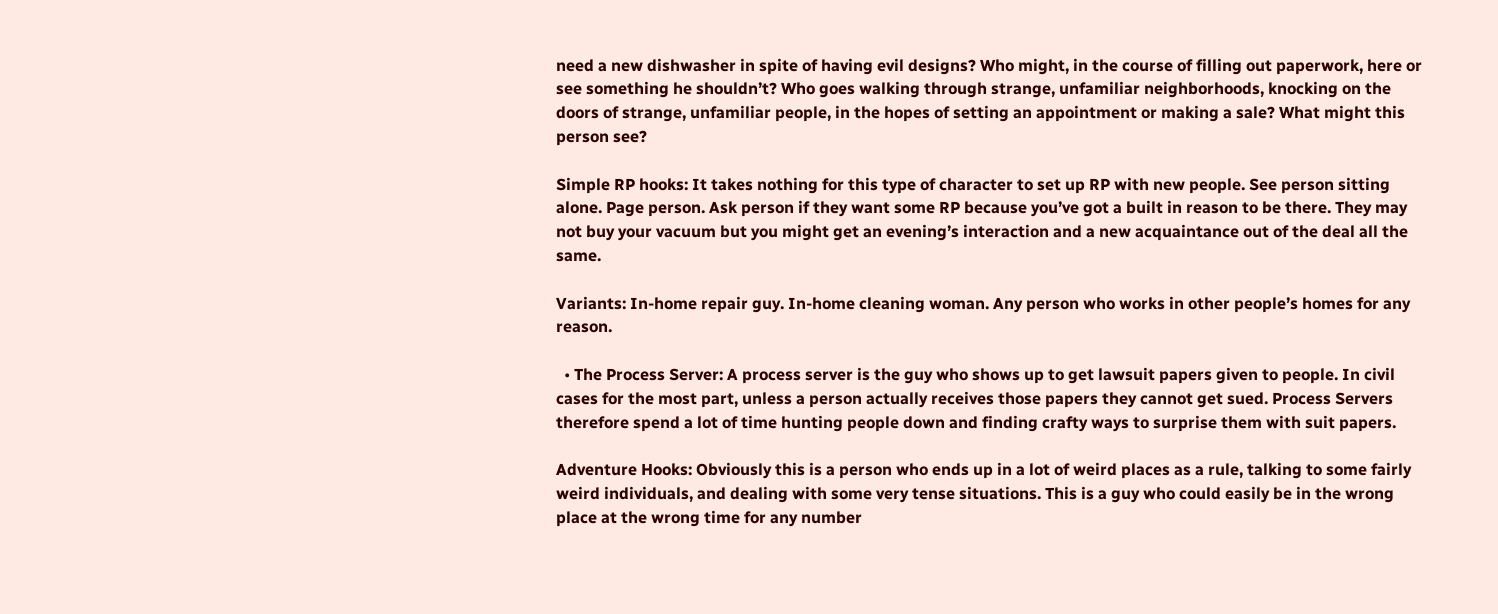need a new dishwasher in spite of having evil designs? Who might, in the course of filling out paperwork, here or see something he shouldn’t? Who goes walking through strange, unfamiliar neighborhoods, knocking on the doors of strange, unfamiliar people, in the hopes of setting an appointment or making a sale? What might this person see?

Simple RP hooks: It takes nothing for this type of character to set up RP with new people. See person sitting alone. Page person. Ask person if they want some RP because you’ve got a built in reason to be there. They may not buy your vacuum but you might get an evening’s interaction and a new acquaintance out of the deal all the same.

Variants: In-home repair guy. In-home cleaning woman. Any person who works in other people’s homes for any reason.

  • The Process Server: A process server is the guy who shows up to get lawsuit papers given to people. In civil cases for the most part, unless a person actually receives those papers they cannot get sued. Process Servers therefore spend a lot of time hunting people down and finding crafty ways to surprise them with suit papers.

Adventure Hooks: Obviously this is a person who ends up in a lot of weird places as a rule, talking to some fairly weird individuals, and dealing with some very tense situations. This is a guy who could easily be in the wrong place at the wrong time for any number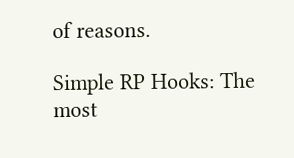of reasons.

Simple RP Hooks: The most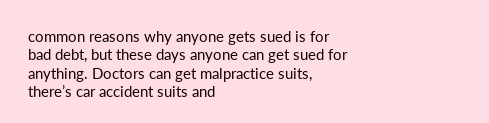common reasons why anyone gets sued is for bad debt, but these days anyone can get sued for anything. Doctors can get malpractice suits, there’s car accident suits and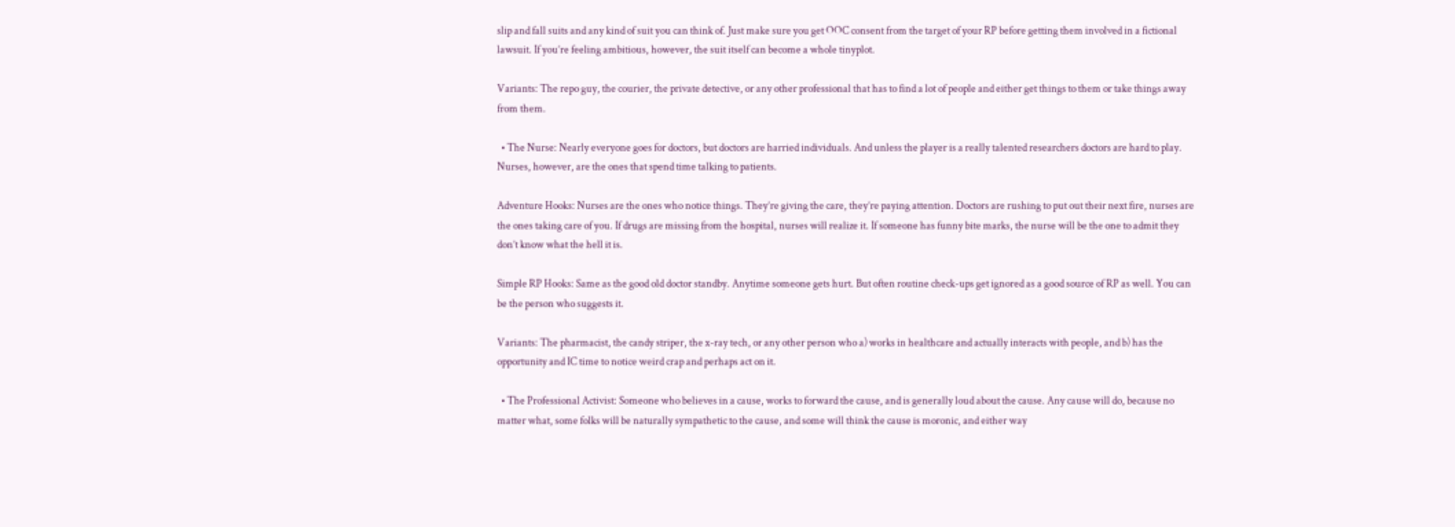slip and fall suits and any kind of suit you can think of. Just make sure you get OOC consent from the target of your RP before getting them involved in a fictional lawsuit. If you’re feeling ambitious, however, the suit itself can become a whole tinyplot.

Variants: The repo guy, the courier, the private detective, or any other professional that has to find a lot of people and either get things to them or take things away from them.

  • The Nurse: Nearly everyone goes for doctors, but doctors are harried individuals. And unless the player is a really talented researchers doctors are hard to play. Nurses, however, are the ones that spend time talking to patients.

Adventure Hooks: Nurses are the ones who notice things. They’re giving the care, they’re paying attention. Doctors are rushing to put out their next fire, nurses are the ones taking care of you. If drugs are missing from the hospital, nurses will realize it. If someone has funny bite marks, the nurse will be the one to admit they don’t know what the hell it is.

Simple RP Hooks: Same as the good old doctor standby. Anytime someone gets hurt. But often routine check-ups get ignored as a good source of RP as well. You can be the person who suggests it.

Variants: The pharmacist, the candy striper, the x-ray tech, or any other person who a) works in healthcare and actually interacts with people, and b) has the opportunity and IC time to notice weird crap and perhaps act on it.

  • The Professional Activist: Someone who believes in a cause, works to forward the cause, and is generally loud about the cause. Any cause will do, because no matter what, some folks will be naturally sympathetic to the cause, and some will think the cause is moronic, and either way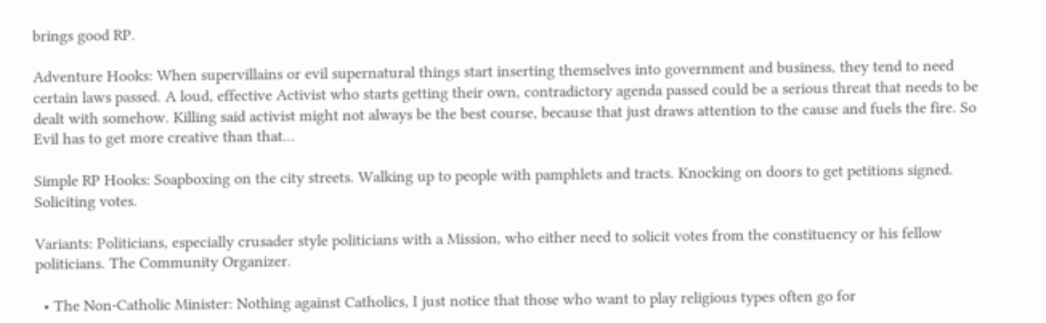brings good RP.

Adventure Hooks: When supervillains or evil supernatural things start inserting themselves into government and business, they tend to need certain laws passed. A loud, effective Activist who starts getting their own, contradictory agenda passed could be a serious threat that needs to be dealt with somehow. Killing said activist might not always be the best course, because that just draws attention to the cause and fuels the fire. So Evil has to get more creative than that…

Simple RP Hooks: Soapboxing on the city streets. Walking up to people with pamphlets and tracts. Knocking on doors to get petitions signed. Soliciting votes.

Variants: Politicians, especially crusader style politicians with a Mission, who either need to solicit votes from the constituency or his fellow politicians. The Community Organizer.

  • The Non-Catholic Minister: Nothing against Catholics, I just notice that those who want to play religious types often go for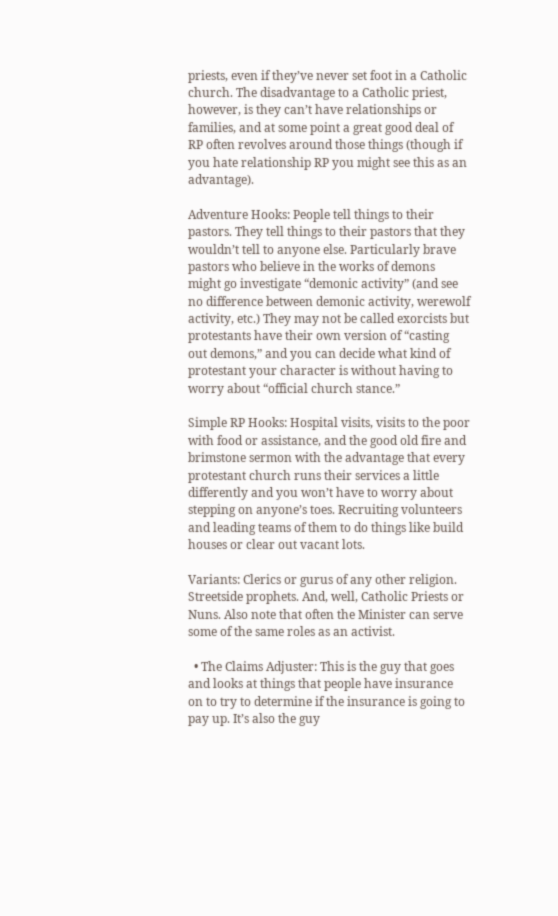priests, even if they’ve never set foot in a Catholic church. The disadvantage to a Catholic priest, however, is they can’t have relationships or families, and at some point a great good deal of RP often revolves around those things (though if you hate relationship RP you might see this as an advantage).

Adventure Hooks: People tell things to their pastors. They tell things to their pastors that they wouldn’t tell to anyone else. Particularly brave pastors who believe in the works of demons might go investigate “demonic activity” (and see no difference between demonic activity, werewolf activity, etc.) They may not be called exorcists but protestants have their own version of “casting out demons,” and you can decide what kind of protestant your character is without having to worry about “official church stance.”

Simple RP Hooks: Hospital visits, visits to the poor with food or assistance, and the good old fire and brimstone sermon with the advantage that every protestant church runs their services a little differently and you won’t have to worry about stepping on anyone’s toes. Recruiting volunteers and leading teams of them to do things like build houses or clear out vacant lots.

Variants: Clerics or gurus of any other religion. Streetside prophets. And, well, Catholic Priests or Nuns. Also note that often the Minister can serve some of the same roles as an activist.

  • The Claims Adjuster: This is the guy that goes and looks at things that people have insurance on to try to determine if the insurance is going to pay up. It’s also the guy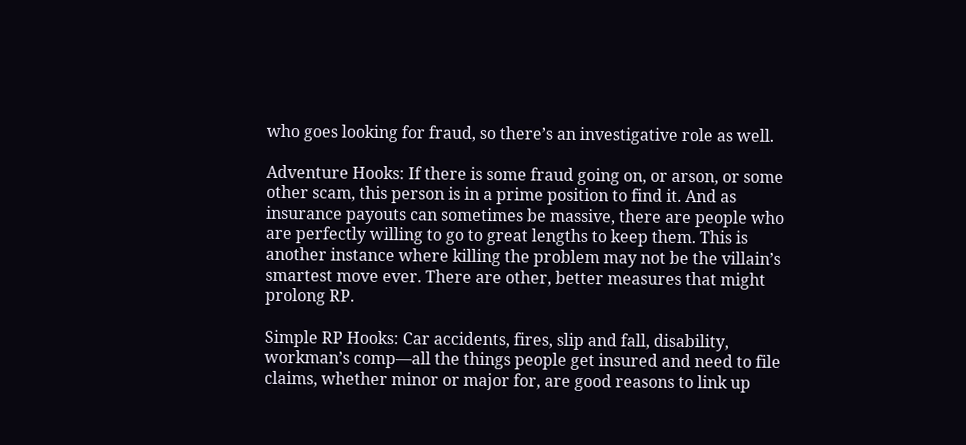who goes looking for fraud, so there’s an investigative role as well.

Adventure Hooks: If there is some fraud going on, or arson, or some other scam, this person is in a prime position to find it. And as insurance payouts can sometimes be massive, there are people who are perfectly willing to go to great lengths to keep them. This is another instance where killing the problem may not be the villain’s smartest move ever. There are other, better measures that might prolong RP.

Simple RP Hooks: Car accidents, fires, slip and fall, disability, workman’s comp—all the things people get insured and need to file claims, whether minor or major for, are good reasons to link up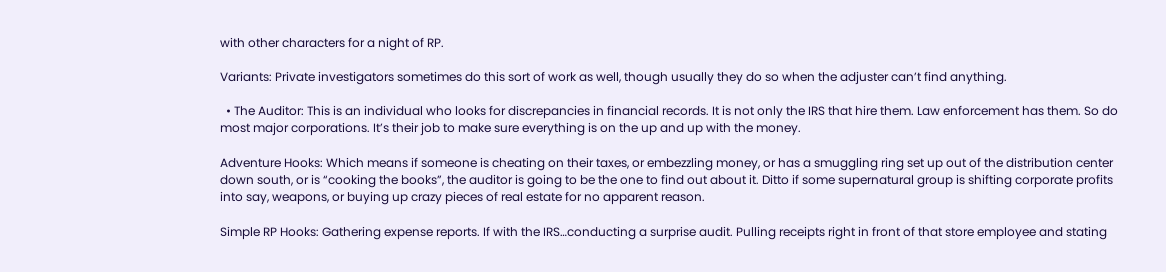with other characters for a night of RP.

Variants: Private investigators sometimes do this sort of work as well, though usually they do so when the adjuster can’t find anything.

  • The Auditor: This is an individual who looks for discrepancies in financial records. It is not only the IRS that hire them. Law enforcement has them. So do most major corporations. It’s their job to make sure everything is on the up and up with the money.

Adventure Hooks: Which means if someone is cheating on their taxes, or embezzling money, or has a smuggling ring set up out of the distribution center down south, or is “cooking the books”, the auditor is going to be the one to find out about it. Ditto if some supernatural group is shifting corporate profits into say, weapons, or buying up crazy pieces of real estate for no apparent reason.

Simple RP Hooks: Gathering expense reports. If with the IRS…conducting a surprise audit. Pulling receipts right in front of that store employee and stating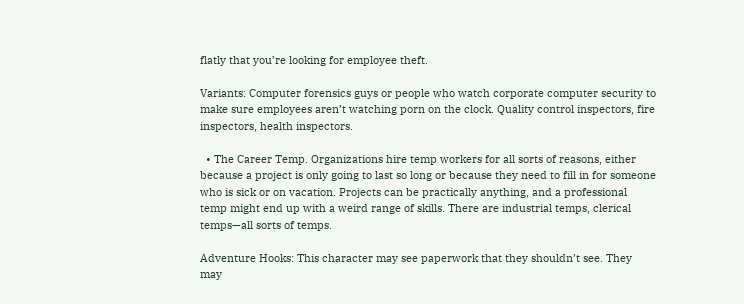flatly that you’re looking for employee theft.

Variants: Computer forensics guys or people who watch corporate computer security to make sure employees aren’t watching porn on the clock. Quality control inspectors, fire inspectors, health inspectors.

  • The Career Temp. Organizations hire temp workers for all sorts of reasons, either because a project is only going to last so long or because they need to fill in for someone who is sick or on vacation. Projects can be practically anything, and a professional temp might end up with a weird range of skills. There are industrial temps, clerical temps—all sorts of temps.

Adventure Hooks: This character may see paperwork that they shouldn’t see. They may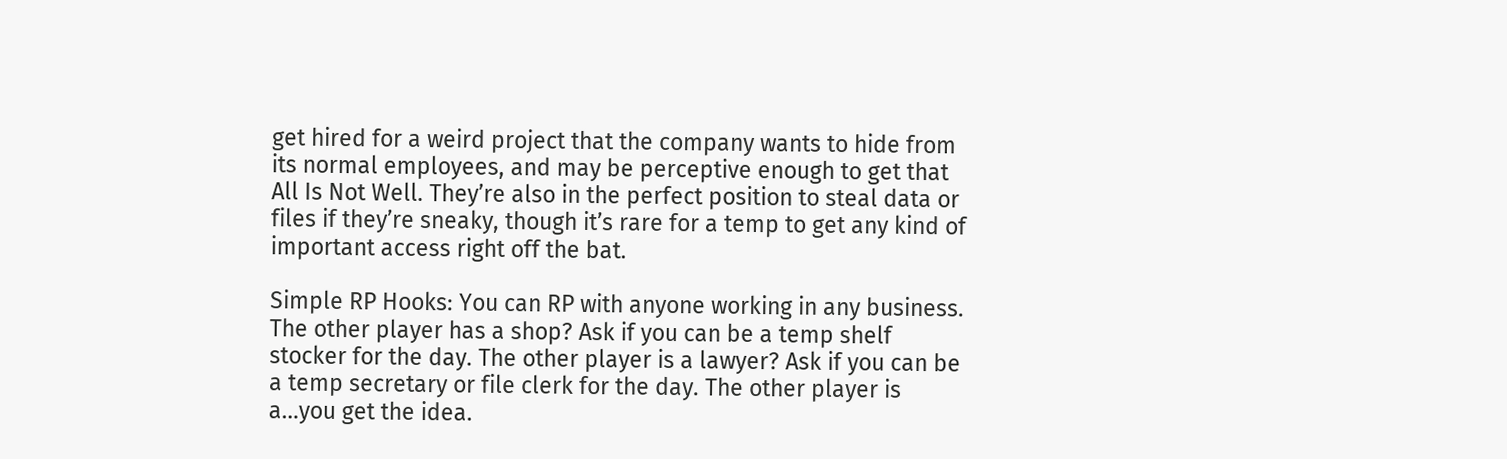get hired for a weird project that the company wants to hide from its normal employees, and may be perceptive enough to get that All Is Not Well. They’re also in the perfect position to steal data or files if they’re sneaky, though it’s rare for a temp to get any kind of important access right off the bat.

Simple RP Hooks: You can RP with anyone working in any business. The other player has a shop? Ask if you can be a temp shelf stocker for the day. The other player is a lawyer? Ask if you can be a temp secretary or file clerk for the day. The other player is a…you get the idea.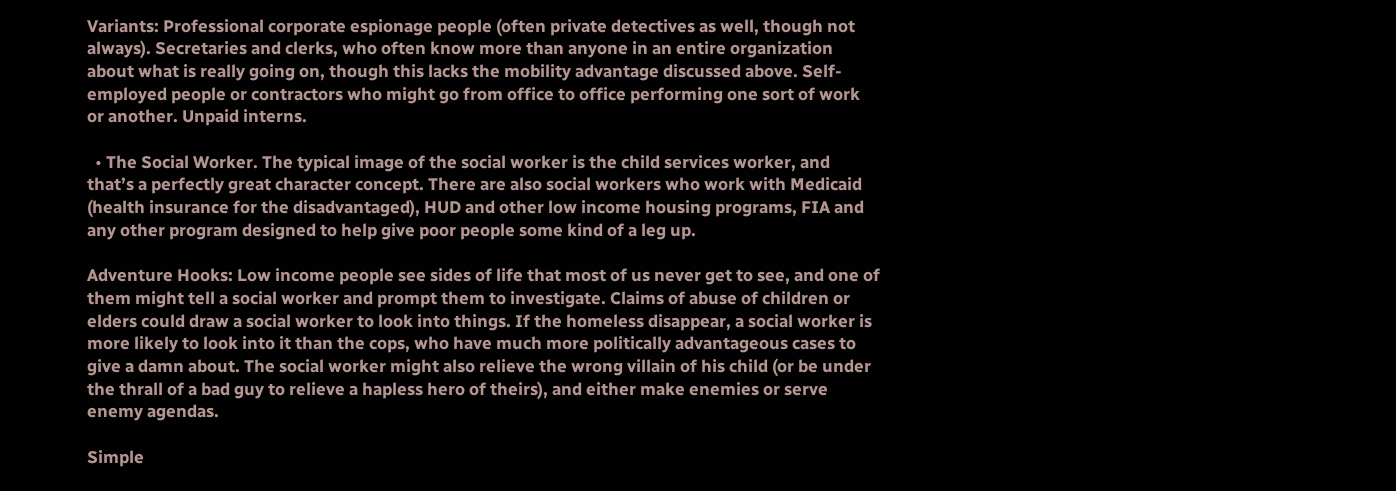Variants: Professional corporate espionage people (often private detectives as well, though not always). Secretaries and clerks, who often know more than anyone in an entire organization about what is really going on, though this lacks the mobility advantage discussed above. Self-employed people or contractors who might go from office to office performing one sort of work or another. Unpaid interns.

  • The Social Worker. The typical image of the social worker is the child services worker, and that’s a perfectly great character concept. There are also social workers who work with Medicaid (health insurance for the disadvantaged), HUD and other low income housing programs, FIA and any other program designed to help give poor people some kind of a leg up.

Adventure Hooks: Low income people see sides of life that most of us never get to see, and one of them might tell a social worker and prompt them to investigate. Claims of abuse of children or elders could draw a social worker to look into things. If the homeless disappear, a social worker is more likely to look into it than the cops, who have much more politically advantageous cases to give a damn about. The social worker might also relieve the wrong villain of his child (or be under the thrall of a bad guy to relieve a hapless hero of theirs), and either make enemies or serve enemy agendas.

Simple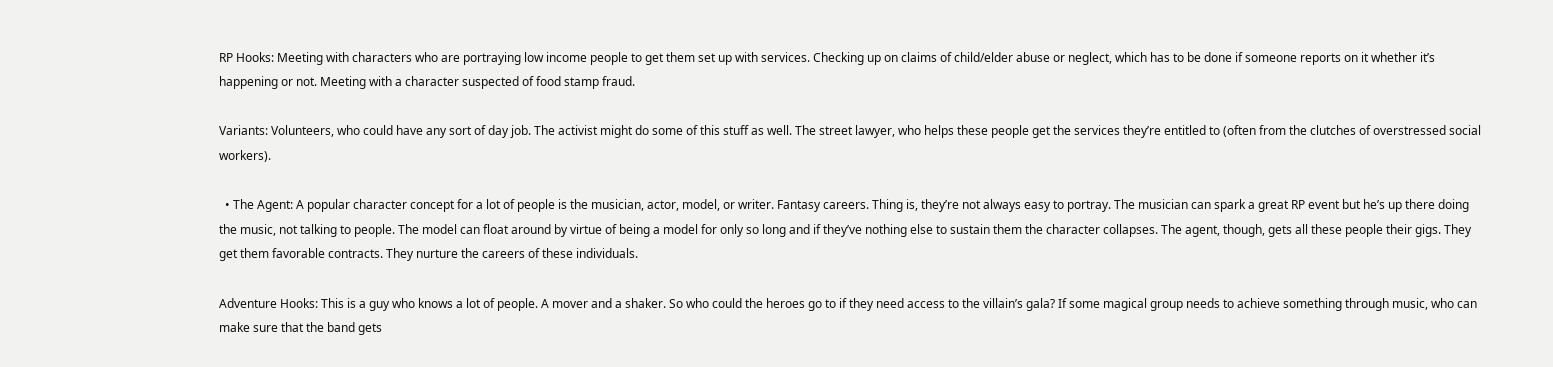RP Hooks: Meeting with characters who are portraying low income people to get them set up with services. Checking up on claims of child/elder abuse or neglect, which has to be done if someone reports on it whether it’s happening or not. Meeting with a character suspected of food stamp fraud.

Variants: Volunteers, who could have any sort of day job. The activist might do some of this stuff as well. The street lawyer, who helps these people get the services they’re entitled to (often from the clutches of overstressed social workers).

  • The Agent: A popular character concept for a lot of people is the musician, actor, model, or writer. Fantasy careers. Thing is, they’re not always easy to portray. The musician can spark a great RP event but he’s up there doing the music, not talking to people. The model can float around by virtue of being a model for only so long and if they’ve nothing else to sustain them the character collapses. The agent, though, gets all these people their gigs. They get them favorable contracts. They nurture the careers of these individuals.

Adventure Hooks: This is a guy who knows a lot of people. A mover and a shaker. So who could the heroes go to if they need access to the villain’s gala? If some magical group needs to achieve something through music, who can make sure that the band gets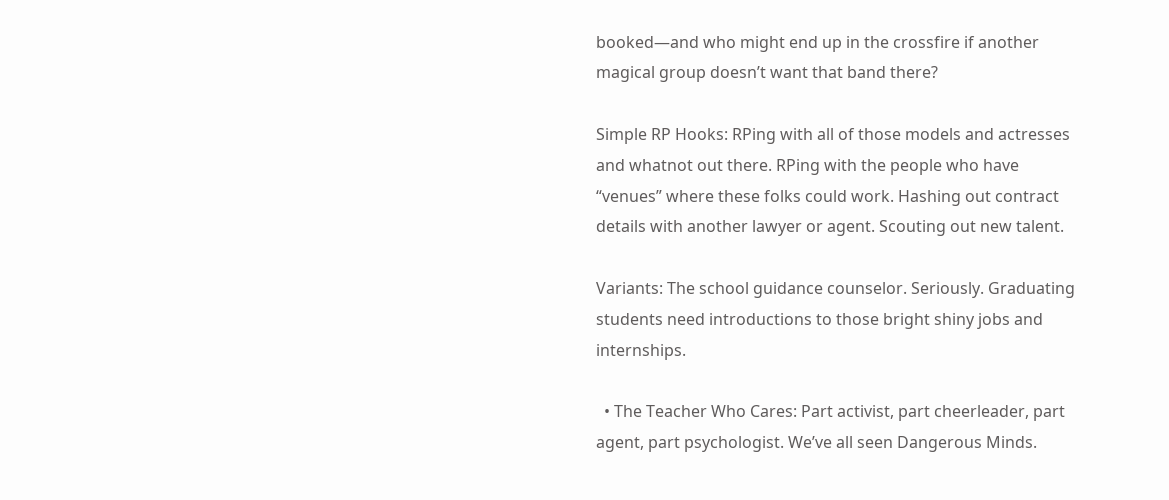booked—and who might end up in the crossfire if another magical group doesn’t want that band there?

Simple RP Hooks: RPing with all of those models and actresses and whatnot out there. RPing with the people who have “venues” where these folks could work. Hashing out contract details with another lawyer or agent. Scouting out new talent.

Variants: The school guidance counselor. Seriously. Graduating students need introductions to those bright shiny jobs and internships.

  • The Teacher Who Cares: Part activist, part cheerleader, part agent, part psychologist. We’ve all seen Dangerous Minds.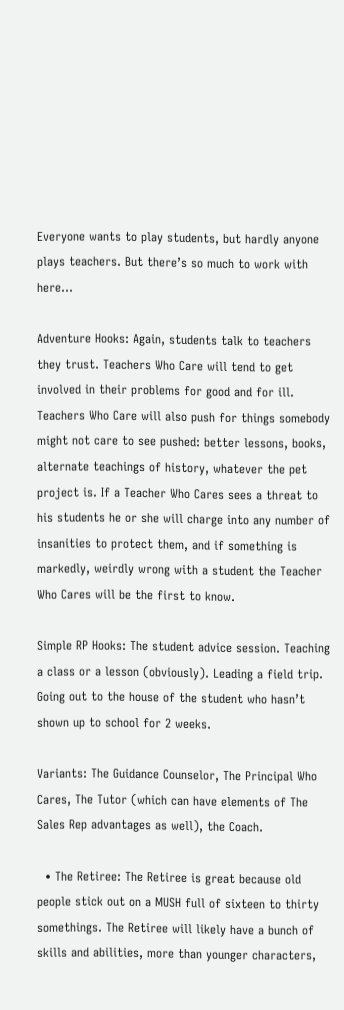Everyone wants to play students, but hardly anyone plays teachers. But there’s so much to work with here…

Adventure Hooks: Again, students talk to teachers they trust. Teachers Who Care will tend to get involved in their problems for good and for ill. Teachers Who Care will also push for things somebody might not care to see pushed: better lessons, books, alternate teachings of history, whatever the pet project is. If a Teacher Who Cares sees a threat to his students he or she will charge into any number of insanities to protect them, and if something is markedly, weirdly wrong with a student the Teacher Who Cares will be the first to know.

Simple RP Hooks: The student advice session. Teaching a class or a lesson (obviously). Leading a field trip. Going out to the house of the student who hasn’t shown up to school for 2 weeks.

Variants: The Guidance Counselor, The Principal Who Cares, The Tutor (which can have elements of The Sales Rep advantages as well), the Coach.

  • The Retiree: The Retiree is great because old people stick out on a MUSH full of sixteen to thirty somethings. The Retiree will likely have a bunch of skills and abilities, more than younger characters,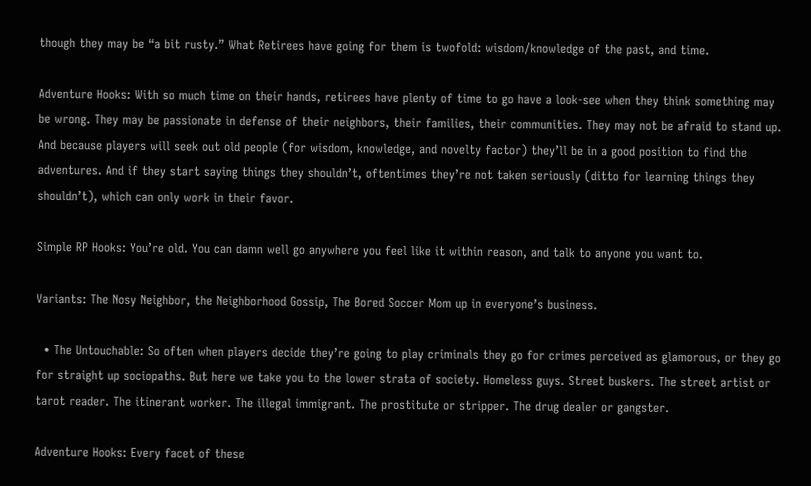though they may be “a bit rusty.” What Retirees have going for them is twofold: wisdom/knowledge of the past, and time.

Adventure Hooks: With so much time on their hands, retirees have plenty of time to go have a look-see when they think something may be wrong. They may be passionate in defense of their neighbors, their families, their communities. They may not be afraid to stand up. And because players will seek out old people (for wisdom, knowledge, and novelty factor) they’ll be in a good position to find the adventures. And if they start saying things they shouldn’t, oftentimes they’re not taken seriously (ditto for learning things they shouldn’t), which can only work in their favor.

Simple RP Hooks: You’re old. You can damn well go anywhere you feel like it within reason, and talk to anyone you want to.

Variants: The Nosy Neighbor, the Neighborhood Gossip, The Bored Soccer Mom up in everyone’s business.

  • The Untouchable: So often when players decide they’re going to play criminals they go for crimes perceived as glamorous, or they go for straight up sociopaths. But here we take you to the lower strata of society. Homeless guys. Street buskers. The street artist or tarot reader. The itinerant worker. The illegal immigrant. The prostitute or stripper. The drug dealer or gangster.

Adventure Hooks: Every facet of these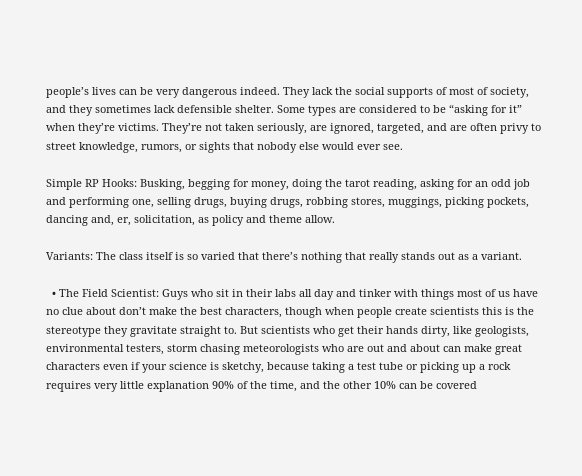people’s lives can be very dangerous indeed. They lack the social supports of most of society, and they sometimes lack defensible shelter. Some types are considered to be “asking for it” when they’re victims. They’re not taken seriously, are ignored, targeted, and are often privy to street knowledge, rumors, or sights that nobody else would ever see.

Simple RP Hooks: Busking, begging for money, doing the tarot reading, asking for an odd job and performing one, selling drugs, buying drugs, robbing stores, muggings, picking pockets, dancing and, er, solicitation, as policy and theme allow.

Variants: The class itself is so varied that there’s nothing that really stands out as a variant.

  • The Field Scientist: Guys who sit in their labs all day and tinker with things most of us have no clue about don’t make the best characters, though when people create scientists this is the stereotype they gravitate straight to. But scientists who get their hands dirty, like geologists, environmental testers, storm chasing meteorologists who are out and about can make great characters even if your science is sketchy, because taking a test tube or picking up a rock requires very little explanation 90% of the time, and the other 10% can be covered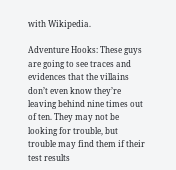with Wikipedia.

Adventure Hooks: These guys are going to see traces and evidences that the villains don’t even know they’re leaving behind nine times out of ten. They may not be looking for trouble, but trouble may find them if their test results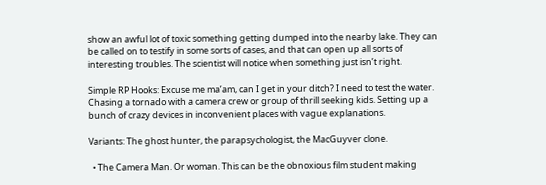show an awful lot of toxic something getting dumped into the nearby lake. They can be called on to testify in some sorts of cases, and that can open up all sorts of interesting troubles. The scientist will notice when something just isn’t right.

Simple RP Hooks: Excuse me ma’am, can I get in your ditch? I need to test the water. Chasing a tornado with a camera crew or group of thrill seeking kids. Setting up a bunch of crazy devices in inconvenient places with vague explanations.

Variants: The ghost hunter, the parapsychologist, the MacGuyver clone.

  • The Camera Man. Or woman. This can be the obnoxious film student making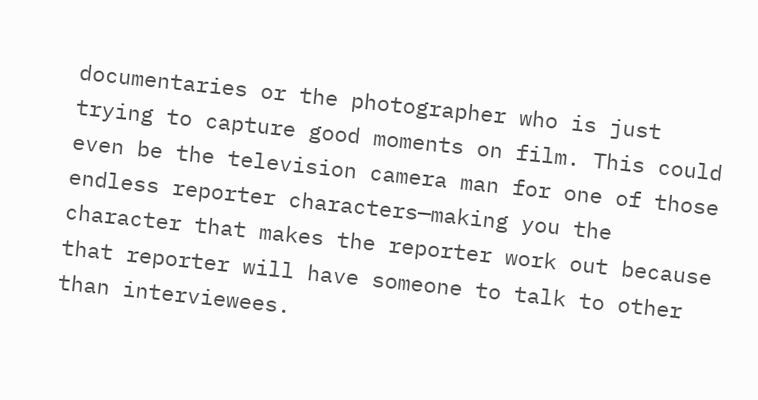documentaries or the photographer who is just trying to capture good moments on film. This could even be the television camera man for one of those endless reporter characters—making you the character that makes the reporter work out because that reporter will have someone to talk to other than interviewees.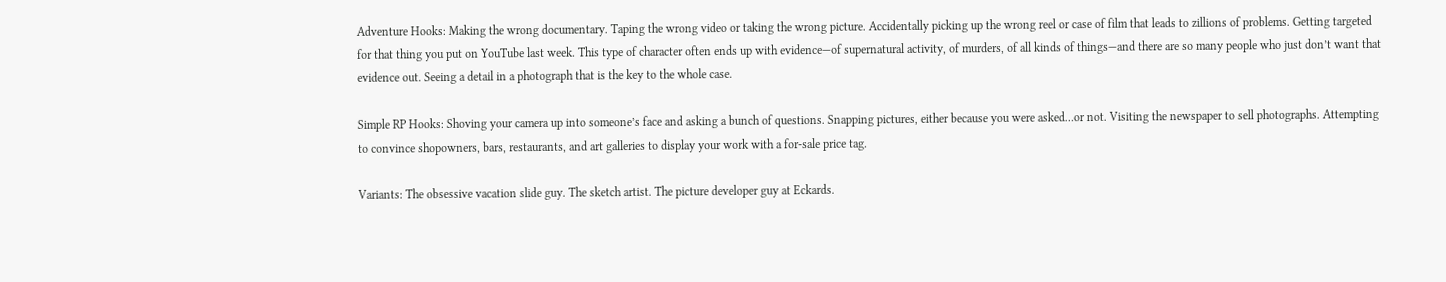Adventure Hooks: Making the wrong documentary. Taping the wrong video or taking the wrong picture. Accidentally picking up the wrong reel or case of film that leads to zillions of problems. Getting targeted for that thing you put on YouTube last week. This type of character often ends up with evidence—of supernatural activity, of murders, of all kinds of things—and there are so many people who just don’t want that evidence out. Seeing a detail in a photograph that is the key to the whole case.

Simple RP Hooks: Shoving your camera up into someone’s face and asking a bunch of questions. Snapping pictures, either because you were asked…or not. Visiting the newspaper to sell photographs. Attempting to convince shopowners, bars, restaurants, and art galleries to display your work with a for-sale price tag.

Variants: The obsessive vacation slide guy. The sketch artist. The picture developer guy at Eckards.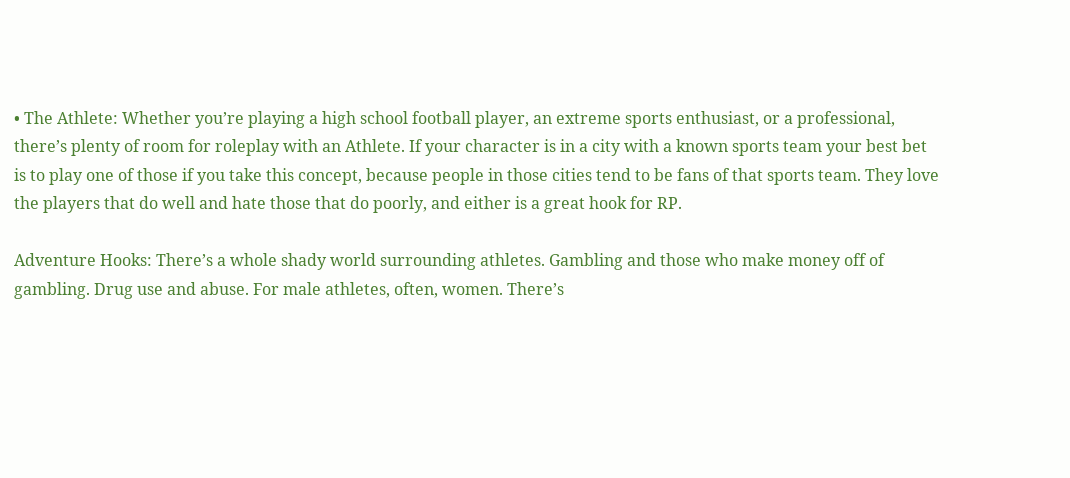• The Athlete: Whether you’re playing a high school football player, an extreme sports enthusiast, or a professional, there’s plenty of room for roleplay with an Athlete. If your character is in a city with a known sports team your best bet is to play one of those if you take this concept, because people in those cities tend to be fans of that sports team. They love the players that do well and hate those that do poorly, and either is a great hook for RP.

Adventure Hooks: There’s a whole shady world surrounding athletes. Gambling and those who make money off of gambling. Drug use and abuse. For male athletes, often, women. There’s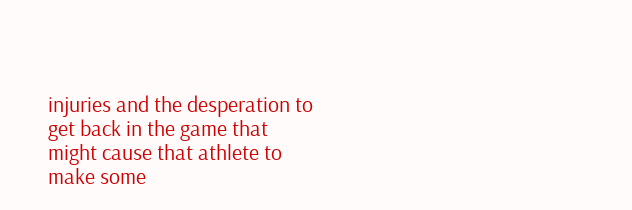injuries and the desperation to get back in the game that might cause that athlete to make some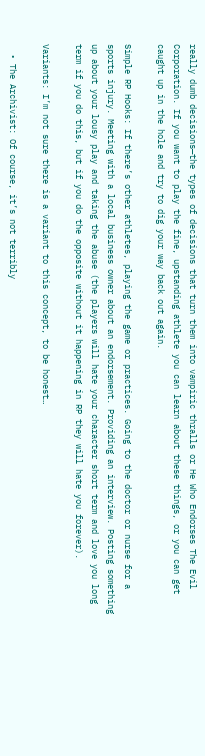really dumb decisions—the types of decisions that turn them into vampiric thralls or He Who Endorses The Evil Corporation. If you want to play the fine, upstanding athlete you can learn about these things, or you can get caught up in the hole and try to dig your way back out again.

Simple RP Hooks: If there’s other athletes, playing the game or practices. Going to the doctor or nurse for a sports injury. Meeting with a local business owner about an endorsement. Providing an interview. Posting something up about your lousy play and taking the abuse (the players will hate your character short term and love you long term if you do this, but if you do the opposite without it happening in RP they will hate you forever).

Variants: I’m not sure there is a variant to this concept, to be honest…

  • The Archivist: Of course, it’s not terribly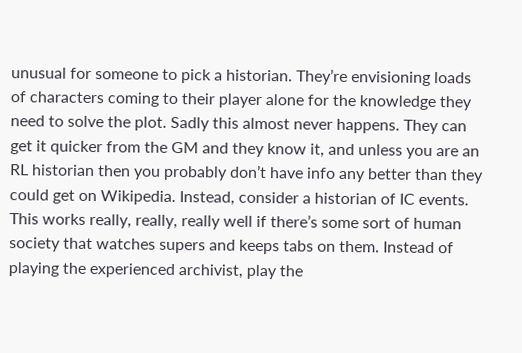unusual for someone to pick a historian. They’re envisioning loads of characters coming to their player alone for the knowledge they need to solve the plot. Sadly this almost never happens. They can get it quicker from the GM and they know it, and unless you are an RL historian then you probably don’t have info any better than they could get on Wikipedia. Instead, consider a historian of IC events. This works really, really, really well if there’s some sort of human society that watches supers and keeps tabs on them. Instead of playing the experienced archivist, play the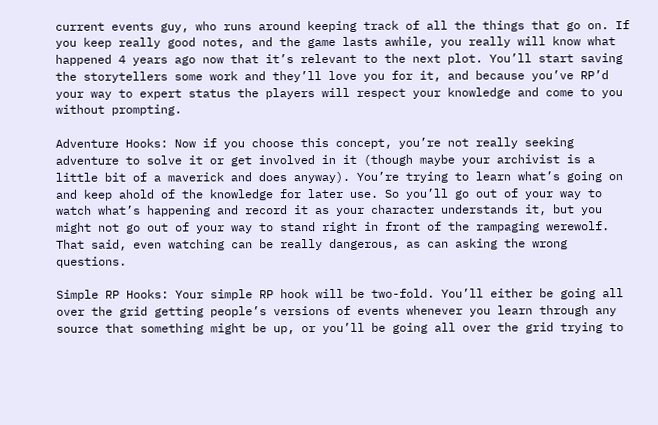current events guy, who runs around keeping track of all the things that go on. If you keep really good notes, and the game lasts awhile, you really will know what happened 4 years ago now that it’s relevant to the next plot. You’ll start saving the storytellers some work and they’ll love you for it, and because you’ve RP’d your way to expert status the players will respect your knowledge and come to you without prompting.

Adventure Hooks: Now if you choose this concept, you’re not really seeking adventure to solve it or get involved in it (though maybe your archivist is a little bit of a maverick and does anyway). You’re trying to learn what’s going on and keep ahold of the knowledge for later use. So you’ll go out of your way to watch what’s happening and record it as your character understands it, but you might not go out of your way to stand right in front of the rampaging werewolf. That said, even watching can be really dangerous, as can asking the wrong questions.

Simple RP Hooks: Your simple RP hook will be two-fold. You’ll either be going all over the grid getting people’s versions of events whenever you learn through any source that something might be up, or you’ll be going all over the grid trying to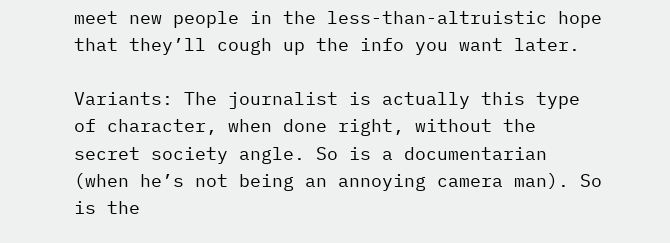meet new people in the less-than-altruistic hope that they’ll cough up the info you want later.

Variants: The journalist is actually this type of character, when done right, without the secret society angle. So is a documentarian (when he’s not being an annoying camera man). So is the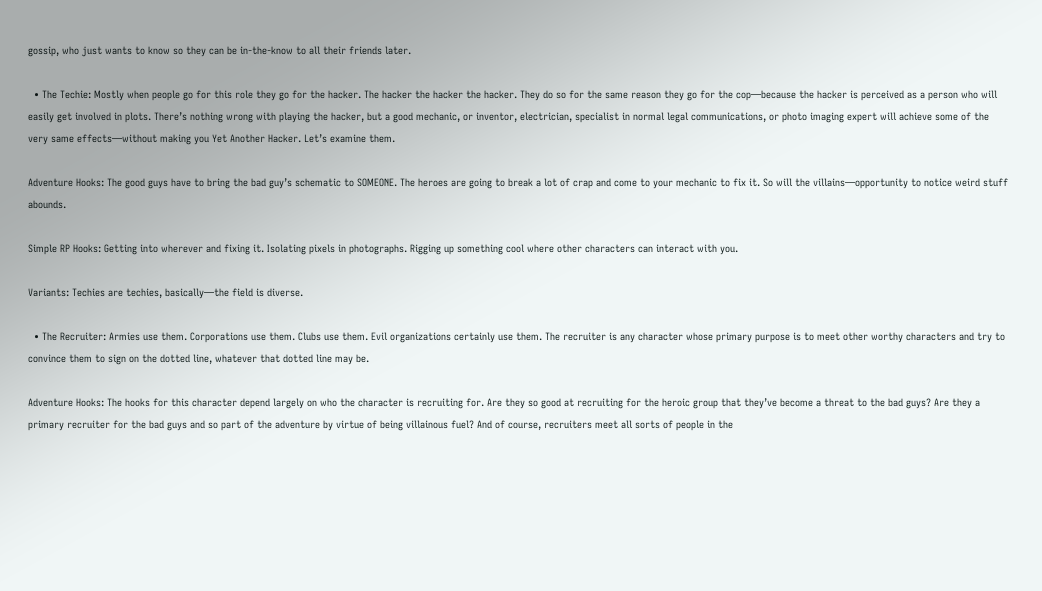gossip, who just wants to know so they can be in-the-know to all their friends later.

  • The Techie: Mostly when people go for this role they go for the hacker. The hacker the hacker the hacker. They do so for the same reason they go for the cop—because the hacker is perceived as a person who will easily get involved in plots. There’s nothing wrong with playing the hacker, but a good mechanic, or inventor, electrician, specialist in normal legal communications, or photo imaging expert will achieve some of the very same effects—without making you Yet Another Hacker. Let’s examine them.

Adventure Hooks: The good guys have to bring the bad guy’s schematic to SOMEONE. The heroes are going to break a lot of crap and come to your mechanic to fix it. So will the villains—opportunity to notice weird stuff abounds.

Simple RP Hooks: Getting into wherever and fixing it. Isolating pixels in photographs. Rigging up something cool where other characters can interact with you.

Variants: Techies are techies, basically—the field is diverse.

  • The Recruiter: Armies use them. Corporations use them. Clubs use them. Evil organizations certainly use them. The recruiter is any character whose primary purpose is to meet other worthy characters and try to convince them to sign on the dotted line, whatever that dotted line may be.

Adventure Hooks: The hooks for this character depend largely on who the character is recruiting for. Are they so good at recruiting for the heroic group that they’ve become a threat to the bad guys? Are they a primary recruiter for the bad guys and so part of the adventure by virtue of being villainous fuel? And of course, recruiters meet all sorts of people in the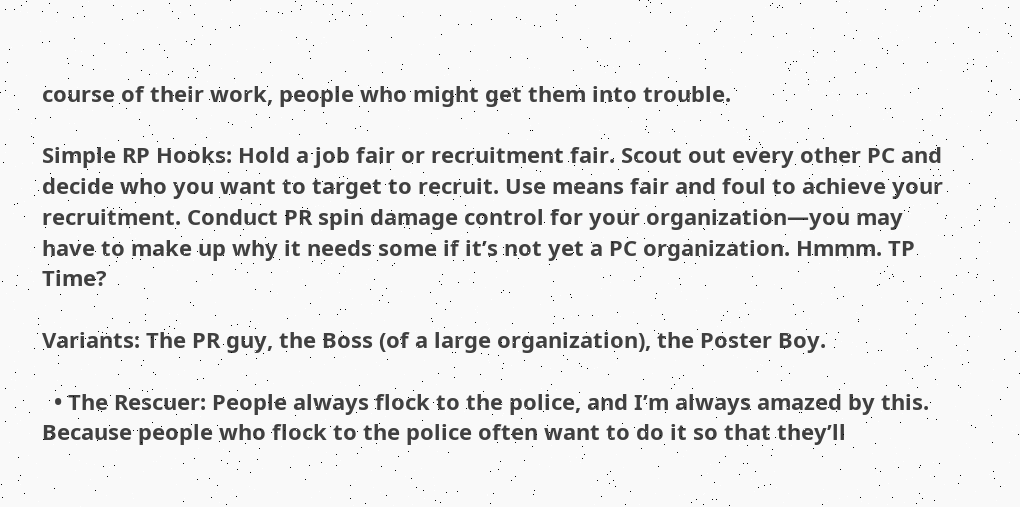course of their work, people who might get them into trouble.

Simple RP Hooks: Hold a job fair or recruitment fair. Scout out every other PC and decide who you want to target to recruit. Use means fair and foul to achieve your recruitment. Conduct PR spin damage control for your organization—you may have to make up why it needs some if it’s not yet a PC organization. Hmmm. TP Time?

Variants: The PR guy, the Boss (of a large organization), the Poster Boy.

  • The Rescuer: People always flock to the police, and I’m always amazed by this. Because people who flock to the police often want to do it so that they’ll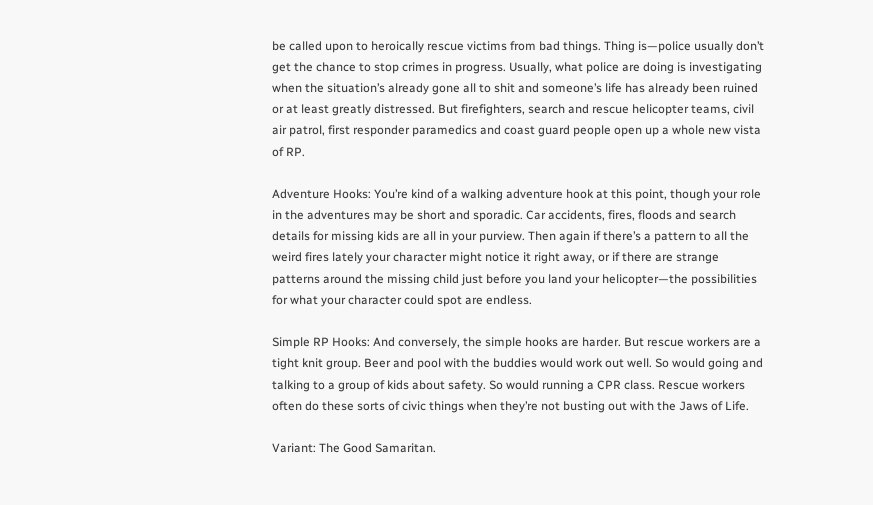be called upon to heroically rescue victims from bad things. Thing is—police usually don’t get the chance to stop crimes in progress. Usually, what police are doing is investigating when the situation’s already gone all to shit and someone’s life has already been ruined or at least greatly distressed. But firefighters, search and rescue helicopter teams, civil air patrol, first responder paramedics and coast guard people open up a whole new vista of RP.

Adventure Hooks: You’re kind of a walking adventure hook at this point, though your role in the adventures may be short and sporadic. Car accidents, fires, floods and search details for missing kids are all in your purview. Then again if there’s a pattern to all the weird fires lately your character might notice it right away, or if there are strange patterns around the missing child just before you land your helicopter—the possibilities for what your character could spot are endless.

Simple RP Hooks: And conversely, the simple hooks are harder. But rescue workers are a tight knit group. Beer and pool with the buddies would work out well. So would going and talking to a group of kids about safety. So would running a CPR class. Rescue workers often do these sorts of civic things when they’re not busting out with the Jaws of Life.

Variant: The Good Samaritan.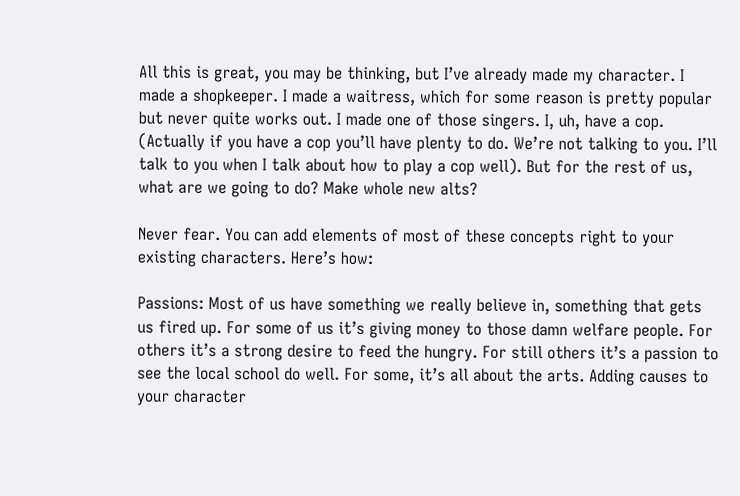All this is great, you may be thinking, but I’ve already made my character. I made a shopkeeper. I made a waitress, which for some reason is pretty popular but never quite works out. I made one of those singers. I, uh, have a cop. (Actually if you have a cop you’ll have plenty to do. We’re not talking to you. I’ll talk to you when I talk about how to play a cop well). But for the rest of us, what are we going to do? Make whole new alts?

Never fear. You can add elements of most of these concepts right to your existing characters. Here’s how:

Passions: Most of us have something we really believe in, something that gets us fired up. For some of us it’s giving money to those damn welfare people. For others it’s a strong desire to feed the hungry. For still others it’s a passion to see the local school do well. For some, it’s all about the arts. Adding causes to your character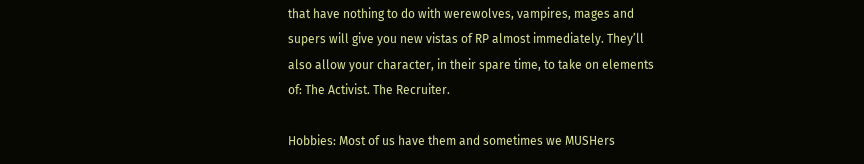that have nothing to do with werewolves, vampires, mages and supers will give you new vistas of RP almost immediately. They’ll also allow your character, in their spare time, to take on elements of: The Activist. The Recruiter.

Hobbies: Most of us have them and sometimes we MUSHers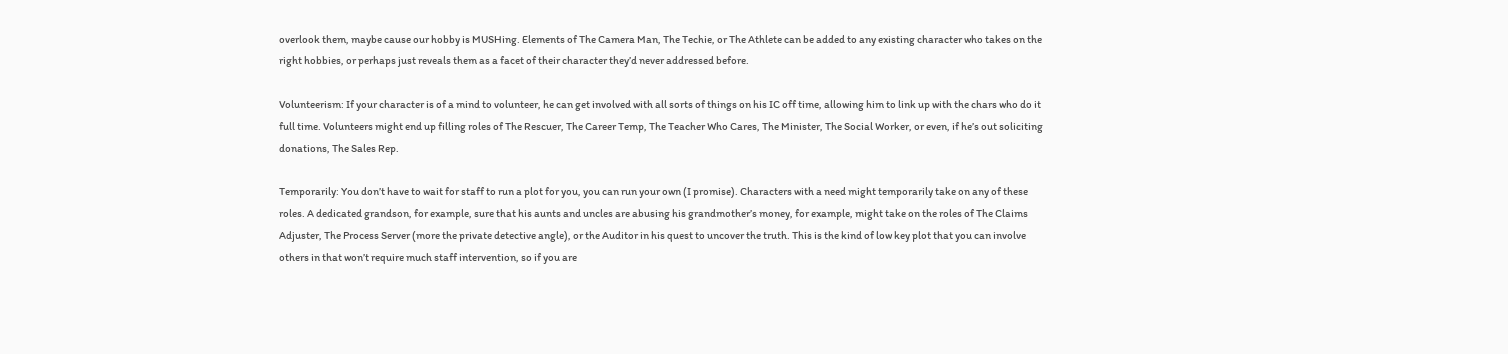overlook them, maybe cause our hobby is MUSHing. Elements of The Camera Man, The Techie, or The Athlete can be added to any existing character who takes on the right hobbies, or perhaps just reveals them as a facet of their character they’d never addressed before.

Volunteerism: If your character is of a mind to volunteer, he can get involved with all sorts of things on his IC off time, allowing him to link up with the chars who do it full time. Volunteers might end up filling roles of The Rescuer, The Career Temp, The Teacher Who Cares, The Minister, The Social Worker, or even, if he’s out soliciting donations, The Sales Rep.

Temporarily: You don’t have to wait for staff to run a plot for you, you can run your own (I promise). Characters with a need might temporarily take on any of these roles. A dedicated grandson, for example, sure that his aunts and uncles are abusing his grandmother’s money, for example, might take on the roles of The Claims Adjuster, The Process Server (more the private detective angle), or the Auditor in his quest to uncover the truth. This is the kind of low key plot that you can involve others in that won’t require much staff intervention, so if you are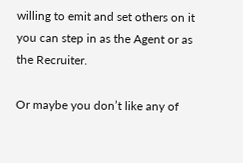willing to emit and set others on it you can step in as the Agent or as the Recruiter.

Or maybe you don’t like any of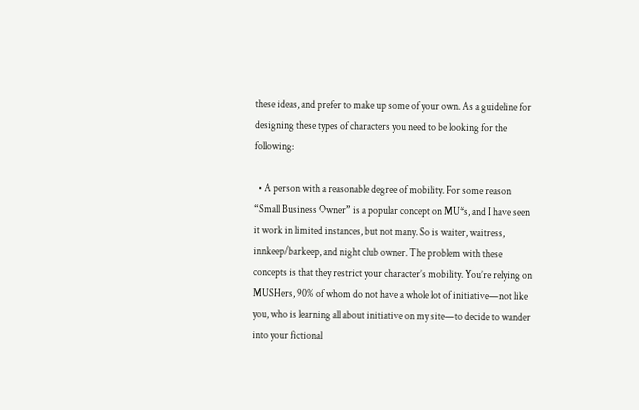these ideas, and prefer to make up some of your own. As a guideline for designing these types of characters you need to be looking for the following:

  • A person with a reasonable degree of mobility. For some reason “Small Business Owner” is a popular concept on MU*s, and I have seen it work in limited instances, but not many. So is waiter, waitress, innkeep/barkeep, and night club owner. The problem with these concepts is that they restrict your character’s mobility. You’re relying on MUSHers, 90% of whom do not have a whole lot of initiative—not like you, who is learning all about initiative on my site—to decide to wander into your fictional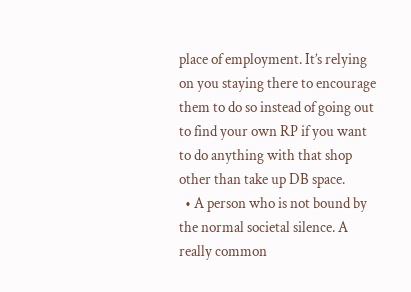place of employment. It’s relying on you staying there to encourage them to do so instead of going out to find your own RP if you want to do anything with that shop other than take up DB space.
  • A person who is not bound by the normal societal silence. A really common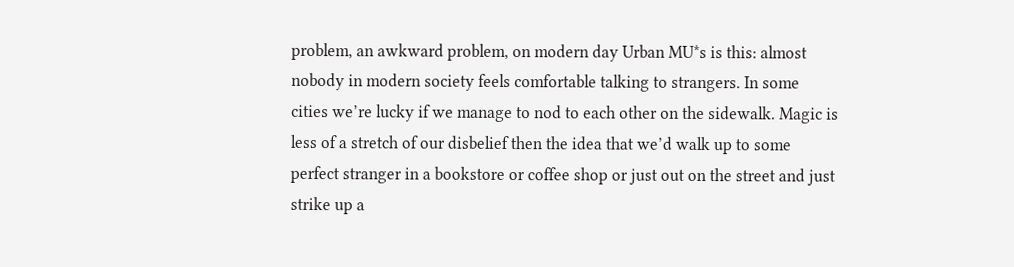problem, an awkward problem, on modern day Urban MU*s is this: almost nobody in modern society feels comfortable talking to strangers. In some cities we’re lucky if we manage to nod to each other on the sidewalk. Magic is less of a stretch of our disbelief then the idea that we’d walk up to some perfect stranger in a bookstore or coffee shop or just out on the street and just strike up a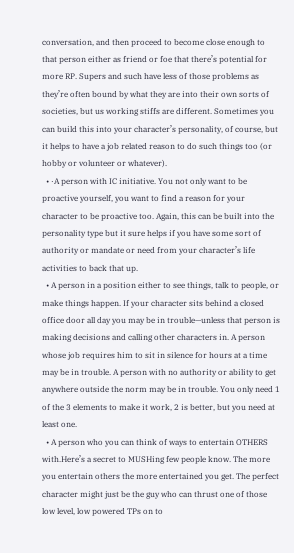conversation, and then proceed to become close enough to that person either as friend or foe that there’s potential for more RP. Supers and such have less of those problems as they’re often bound by what they are into their own sorts of societies, but us working stiffs are different. Sometimes you can build this into your character’s personality, of course, but it helps to have a job related reason to do such things too (or hobby or volunteer or whatever).
  • ·A person with IC initiative. You not only want to be proactive yourself, you want to find a reason for your character to be proactive too. Again, this can be built into the personality type but it sure helps if you have some sort of authority or mandate or need from your character’s life activities to back that up.
  • A person in a position either to see things, talk to people, or make things happen. If your character sits behind a closed office door all day you may be in trouble—unless that person is making decisions and calling other characters in. A person whose job requires him to sit in silence for hours at a time may be in trouble. A person with no authority or ability to get anywhere outside the norm may be in trouble. You only need 1 of the 3 elements to make it work, 2 is better, but you need at least one.
  • A person who you can think of ways to entertain OTHERS with.Here’s a secret to MUSHing few people know. The more you entertain others the more entertained you get. The perfect character might just be the guy who can thrust one of those low level, low powered TPs on to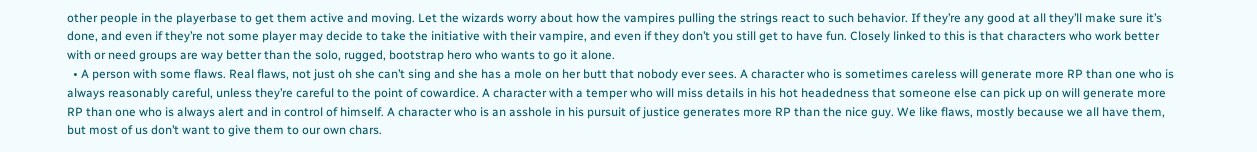other people in the playerbase to get them active and moving. Let the wizards worry about how the vampires pulling the strings react to such behavior. If they’re any good at all they’ll make sure it’s done, and even if they’re not some player may decide to take the initiative with their vampire, and even if they don’t you still get to have fun. Closely linked to this is that characters who work better with or need groups are way better than the solo, rugged, bootstrap hero who wants to go it alone.
  • A person with some flaws. Real flaws, not just oh she can’t sing and she has a mole on her butt that nobody ever sees. A character who is sometimes careless will generate more RP than one who is always reasonably careful, unless they’re careful to the point of cowardice. A character with a temper who will miss details in his hot headedness that someone else can pick up on will generate more RP than one who is always alert and in control of himself. A character who is an asshole in his pursuit of justice generates more RP than the nice guy. We like flaws, mostly because we all have them, but most of us don’t want to give them to our own chars.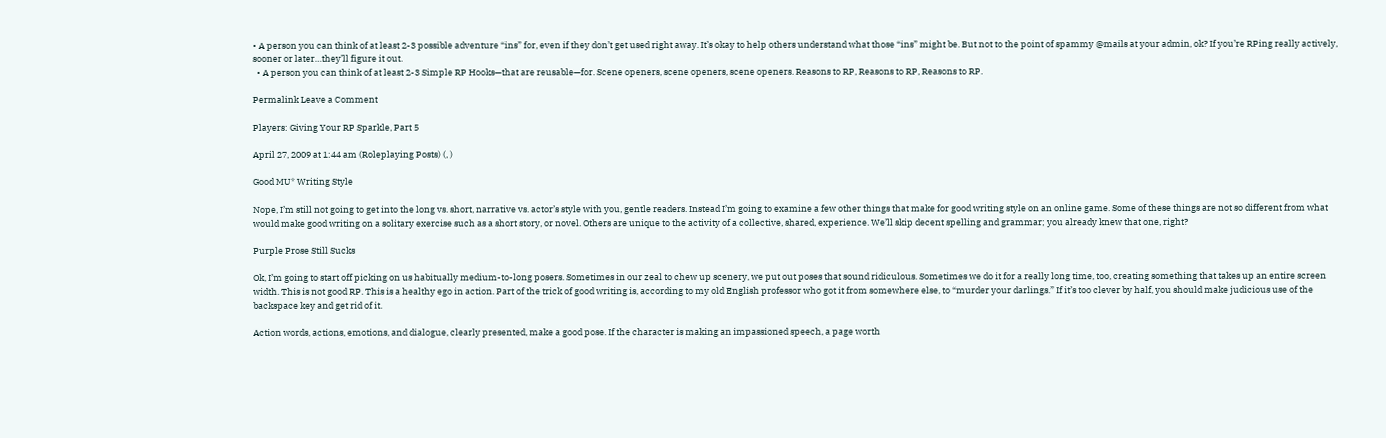• A person you can think of at least 2-3 possible adventure “ins” for, even if they don’t get used right away. It’s okay to help others understand what those “ins” might be. But not to the point of spammy @mails at your admin, ok? If you’re RPing really actively, sooner or later…they’ll figure it out.
  • A person you can think of at least 2-3 Simple RP Hooks—that are reusable—for. Scene openers, scene openers, scene openers. Reasons to RP, Reasons to RP, Reasons to RP.

Permalink Leave a Comment

Players: Giving Your RP Sparkle, Part 5

April 27, 2009 at 1:44 am (Roleplaying Posts) (, )

Good MU* Writing Style

Nope, I’m still not going to get into the long vs. short, narrative vs. actor’s style with you, gentle readers. Instead I’m going to examine a few other things that make for good writing style on an online game. Some of these things are not so different from what would make good writing on a solitary exercise such as a short story, or novel. Others are unique to the activity of a collective, shared, experience. We’ll skip decent spelling and grammar; you already knew that one, right?

Purple Prose Still Sucks

Ok, I’m going to start off picking on us habitually medium-to-long posers. Sometimes in our zeal to chew up scenery, we put out poses that sound ridiculous. Sometimes we do it for a really long time, too, creating something that takes up an entire screen width. This is not good RP. This is a healthy ego in action. Part of the trick of good writing is, according to my old English professor who got it from somewhere else, to “murder your darlings.” If it’s too clever by half, you should make judicious use of the backspace key and get rid of it.

Action words, actions, emotions, and dialogue, clearly presented, make a good pose. If the character is making an impassioned speech, a page worth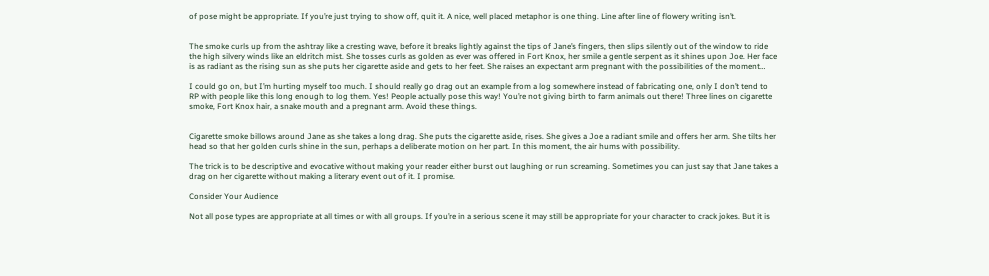of pose might be appropriate. If you’re just trying to show off, quit it. A nice, well placed metaphor is one thing. Line after line of flowery writing isn’t.


The smoke curls up from the ashtray like a cresting wave, before it breaks lightly against the tips of Jane’s fingers, then slips silently out of the window to ride the high silvery winds like an eldritch mist. She tosses curls as golden as ever was offered in Fort Knox, her smile a gentle serpent as it shines upon Joe. Her face is as radiant as the rising sun as she puts her cigarette aside and gets to her feet. She raises an expectant arm pregnant with the possibilities of the moment…

I could go on, but I’m hurting myself too much. I should really go drag out an example from a log somewhere instead of fabricating one, only I don’t tend to RP with people like this long enough to log them. Yes! People actually pose this way! You’re not giving birth to farm animals out there! Three lines on cigarette smoke, Fort Knox hair, a snake mouth and a pregnant arm. Avoid these things.


Cigarette smoke billows around Jane as she takes a long drag. She puts the cigarette aside, rises. She gives a Joe a radiant smile and offers her arm. She tilts her head so that her golden curls shine in the sun, perhaps a deliberate motion on her part. In this moment, the air hums with possibility.

The trick is to be descriptive and evocative without making your reader either burst out laughing or run screaming. Sometimes you can just say that Jane takes a drag on her cigarette without making a literary event out of it. I promise.

Consider Your Audience

Not all pose types are appropriate at all times or with all groups. If you’re in a serious scene it may still be appropriate for your character to crack jokes. But it is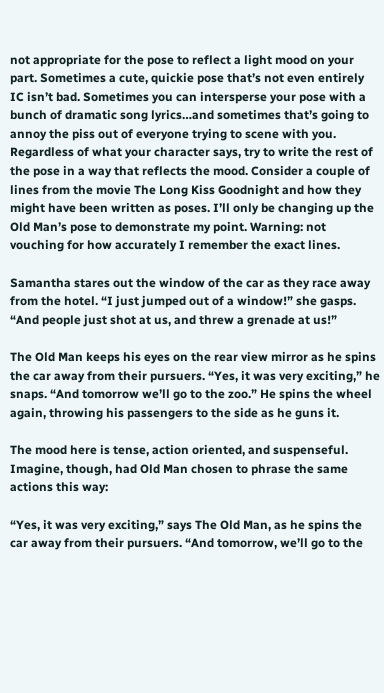not appropriate for the pose to reflect a light mood on your part. Sometimes a cute, quickie pose that’s not even entirely IC isn’t bad. Sometimes you can intersperse your pose with a bunch of dramatic song lyrics…and sometimes that’s going to annoy the piss out of everyone trying to scene with you. Regardless of what your character says, try to write the rest of the pose in a way that reflects the mood. Consider a couple of lines from the movie The Long Kiss Goodnight and how they might have been written as poses. I’ll only be changing up the Old Man’s pose to demonstrate my point. Warning: not vouching for how accurately I remember the exact lines.

Samantha stares out the window of the car as they race away from the hotel. “I just jumped out of a window!” she gasps. “And people just shot at us, and threw a grenade at us!”

The Old Man keeps his eyes on the rear view mirror as he spins the car away from their pursuers. “Yes, it was very exciting,” he snaps. “And tomorrow we’ll go to the zoo.” He spins the wheel again, throwing his passengers to the side as he guns it.

The mood here is tense, action oriented, and suspenseful. Imagine, though, had Old Man chosen to phrase the same actions this way:

“Yes, it was very exciting,” says The Old Man, as he spins the car away from their pursuers. “And tomorrow, we’ll go to the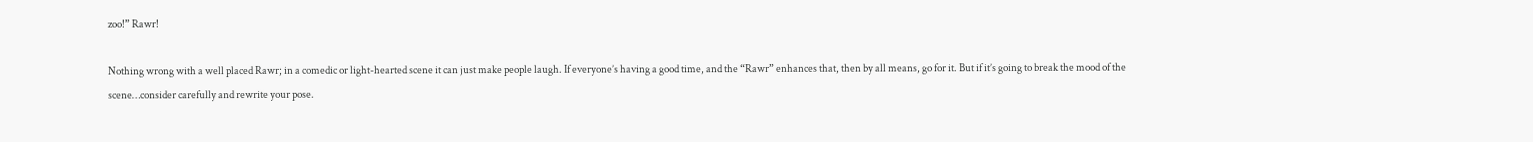zoo!” Rawr!

Nothing wrong with a well placed Rawr; in a comedic or light-hearted scene it can just make people laugh. If everyone’s having a good time, and the “Rawr” enhances that, then by all means, go for it. But if it’s going to break the mood of the scene…consider carefully and rewrite your pose.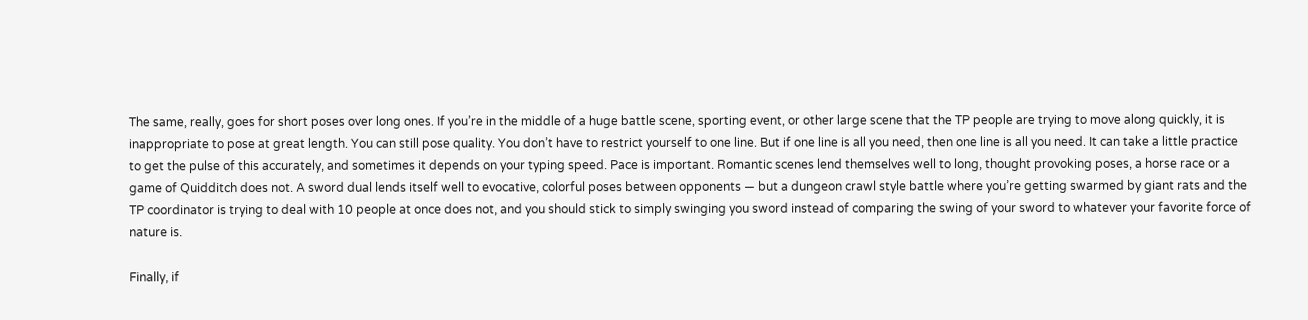The same, really, goes for short poses over long ones. If you’re in the middle of a huge battle scene, sporting event, or other large scene that the TP people are trying to move along quickly, it is inappropriate to pose at great length. You can still pose quality. You don’t have to restrict yourself to one line. But if one line is all you need, then one line is all you need. It can take a little practice to get the pulse of this accurately, and sometimes it depends on your typing speed. Pace is important. Romantic scenes lend themselves well to long, thought provoking poses, a horse race or a game of Quidditch does not. A sword dual lends itself well to evocative, colorful poses between opponents — but a dungeon crawl style battle where you’re getting swarmed by giant rats and the TP coordinator is trying to deal with 10 people at once does not, and you should stick to simply swinging you sword instead of comparing the swing of your sword to whatever your favorite force of nature is.

Finally, if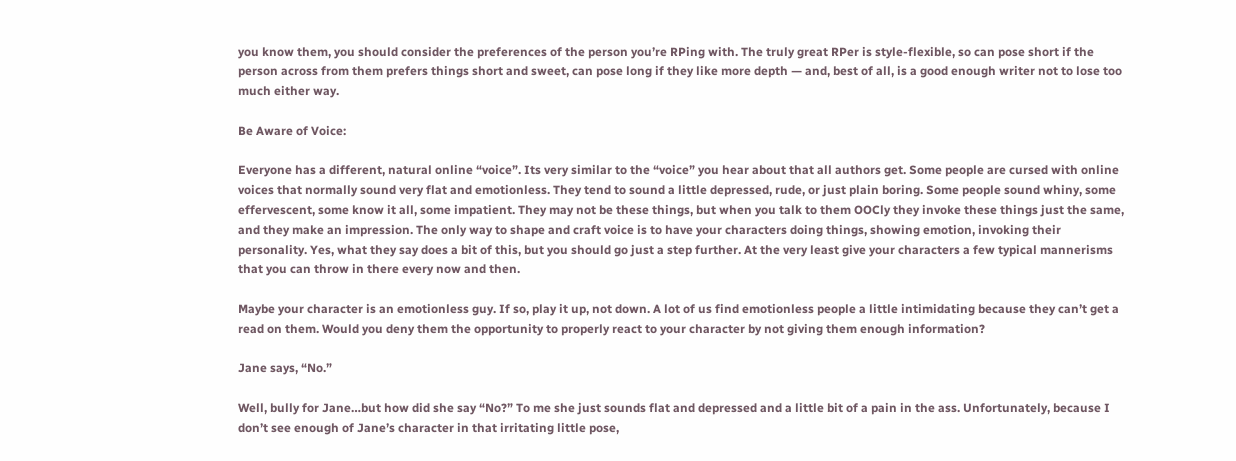you know them, you should consider the preferences of the person you’re RPing with. The truly great RPer is style-flexible, so can pose short if the person across from them prefers things short and sweet, can pose long if they like more depth — and, best of all, is a good enough writer not to lose too much either way.

Be Aware of Voice:

Everyone has a different, natural online “voice”. Its very similar to the “voice” you hear about that all authors get. Some people are cursed with online voices that normally sound very flat and emotionless. They tend to sound a little depressed, rude, or just plain boring. Some people sound whiny, some effervescent, some know it all, some impatient. They may not be these things, but when you talk to them OOCly they invoke these things just the same, and they make an impression. The only way to shape and craft voice is to have your characters doing things, showing emotion, invoking their personality. Yes, what they say does a bit of this, but you should go just a step further. At the very least give your characters a few typical mannerisms that you can throw in there every now and then.

Maybe your character is an emotionless guy. If so, play it up, not down. A lot of us find emotionless people a little intimidating because they can’t get a read on them. Would you deny them the opportunity to properly react to your character by not giving them enough information?

Jane says, “No.”

Well, bully for Jane…but how did she say “No?” To me she just sounds flat and depressed and a little bit of a pain in the ass. Unfortunately, because I don’t see enough of Jane’s character in that irritating little pose,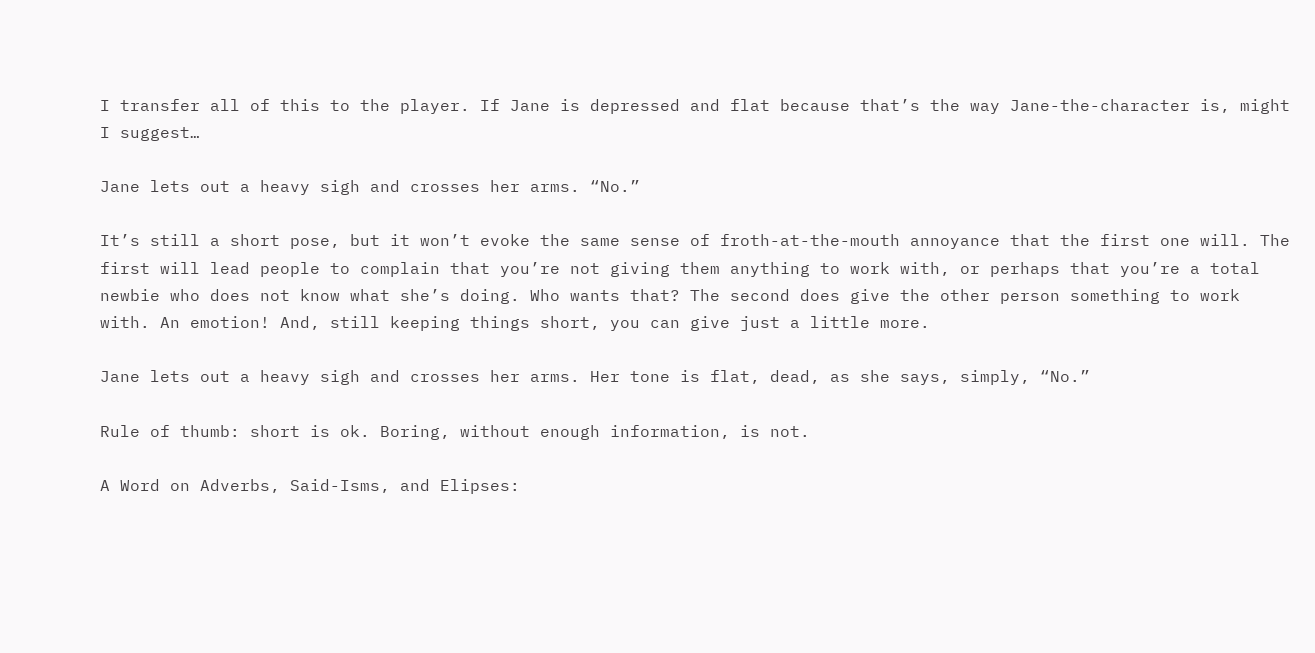I transfer all of this to the player. If Jane is depressed and flat because that’s the way Jane-the-character is, might I suggest…

Jane lets out a heavy sigh and crosses her arms. “No.”

It’s still a short pose, but it won’t evoke the same sense of froth-at-the-mouth annoyance that the first one will. The first will lead people to complain that you’re not giving them anything to work with, or perhaps that you’re a total newbie who does not know what she’s doing. Who wants that? The second does give the other person something to work with. An emotion! And, still keeping things short, you can give just a little more.

Jane lets out a heavy sigh and crosses her arms. Her tone is flat, dead, as she says, simply, “No.”

Rule of thumb: short is ok. Boring, without enough information, is not.

A Word on Adverbs, Said-Isms, and Elipses: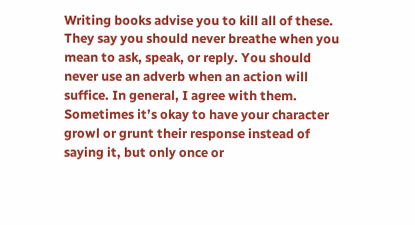Writing books advise you to kill all of these. They say you should never breathe when you mean to ask, speak, or reply. You should never use an adverb when an action will suffice. In general, I agree with them. Sometimes it’s okay to have your character growl or grunt their response instead of saying it, but only once or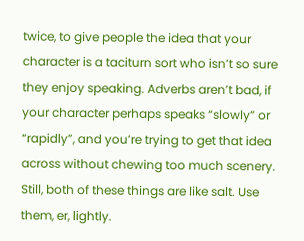twice, to give people the idea that your character is a taciturn sort who isn’t so sure they enjoy speaking. Adverbs aren’t bad, if your character perhaps speaks “slowly” or “rapidly”, and you’re trying to get that idea across without chewing too much scenery. Still, both of these things are like salt. Use them, er, lightly.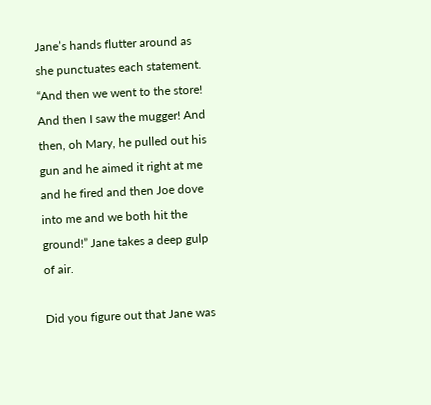Jane’s hands flutter around as she punctuates each statement. “And then we went to the store! And then I saw the mugger! And then, oh Mary, he pulled out his gun and he aimed it right at me and he fired and then Joe dove into me and we both hit the ground!” Jane takes a deep gulp of air.

Did you figure out that Jane was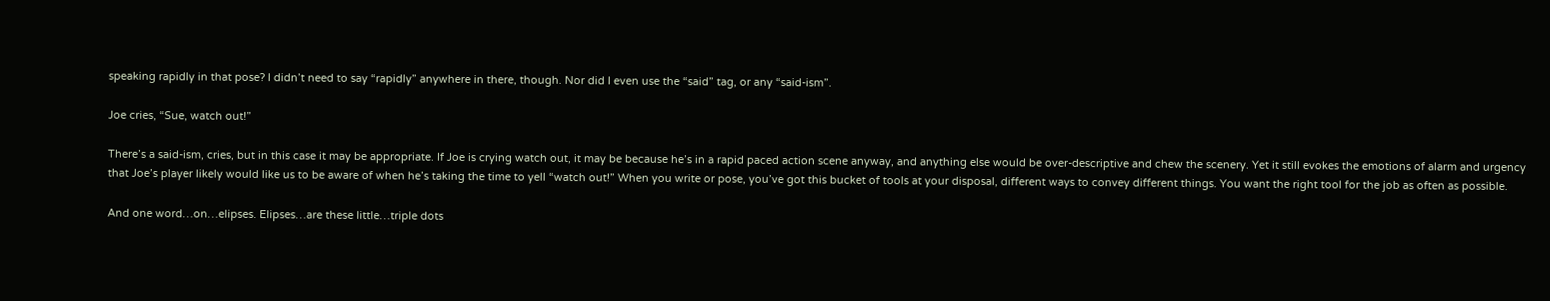speaking rapidly in that pose? I didn’t need to say “rapidly” anywhere in there, though. Nor did I even use the “said” tag, or any “said-ism”.

Joe cries, “Sue, watch out!”

There’s a said-ism, cries, but in this case it may be appropriate. If Joe is crying watch out, it may be because he’s in a rapid paced action scene anyway, and anything else would be over-descriptive and chew the scenery. Yet it still evokes the emotions of alarm and urgency that Joe’s player likely would like us to be aware of when he’s taking the time to yell “watch out!” When you write or pose, you’ve got this bucket of tools at your disposal, different ways to convey different things. You want the right tool for the job as often as possible.

And one word…on…elipses. Elipses…are these little…triple dots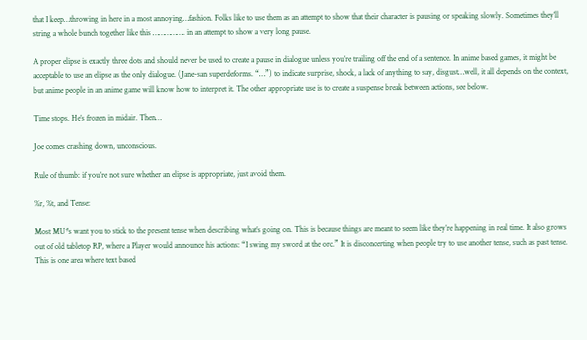that I keep…throwing in here in a most annoying…fashion. Folks like to use them as an attempt to show that their character is pausing or speaking slowly. Sometimes they’ll string a whole bunch together like this ……………. in an attempt to show a very long pause.

A proper elipse is exactly three dots and should never be used to create a pause in dialogue unless you’re trailing off the end of a sentence. In anime based games, it might be acceptable to use an elipse as the only dialogue. (Jane-san superdeforms. “…”) to indicate surprise, shock, a lack of anything to say, disgust…well, it all depends on the context, but anime people in an anime game will know how to interpret it. The other appropriate use is to create a suspense break between actions, see below.

Time stops. He’s frozen in midair. Then…

Joe comes crashing down, unconscious.

Rule of thumb: if you’re not sure whether an elipse is appropriate, just avoid them.

%r, %t, and Tense:

Most MU*s want you to stick to the present tense when describing what’s going on. This is because things are meant to seem like they’re happening in real time. It also grows out of old tabletop RP, where a Player would announce his actions: “I swing my sword at the orc.” It is disconcerting when people try to use another tense, such as past tense. This is one area where text based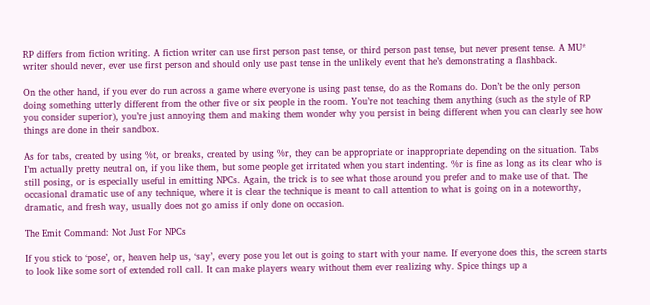RP differs from fiction writing. A fiction writer can use first person past tense, or third person past tense, but never present tense. A MU* writer should never, ever use first person and should only use past tense in the unlikely event that he’s demonstrating a flashback.

On the other hand, if you ever do run across a game where everyone is using past tense, do as the Romans do. Don’t be the only person doing something utterly different from the other five or six people in the room. You’re not teaching them anything (such as the style of RP you consider superior), you’re just annoying them and making them wonder why you persist in being different when you can clearly see how things are done in their sandbox.

As for tabs, created by using %t, or breaks, created by using %r, they can be appropriate or inappropriate depending on the situation. Tabs I’m actually pretty neutral on, if you like them, but some people get irritated when you start indenting. %r is fine as long as its clear who is still posing, or is especially useful in emitting NPCs. Again, the trick is to see what those around you prefer and to make use of that. The occasional dramatic use of any technique, where it is clear the technique is meant to call attention to what is going on in a noteworthy, dramatic, and fresh way, usually does not go amiss if only done on occasion.

The Emit Command: Not Just For NPCs

If you stick to ‘pose’, or, heaven help us, ‘say’, every pose you let out is going to start with your name. If everyone does this, the screen starts to look like some sort of extended roll call. It can make players weary without them ever realizing why. Spice things up a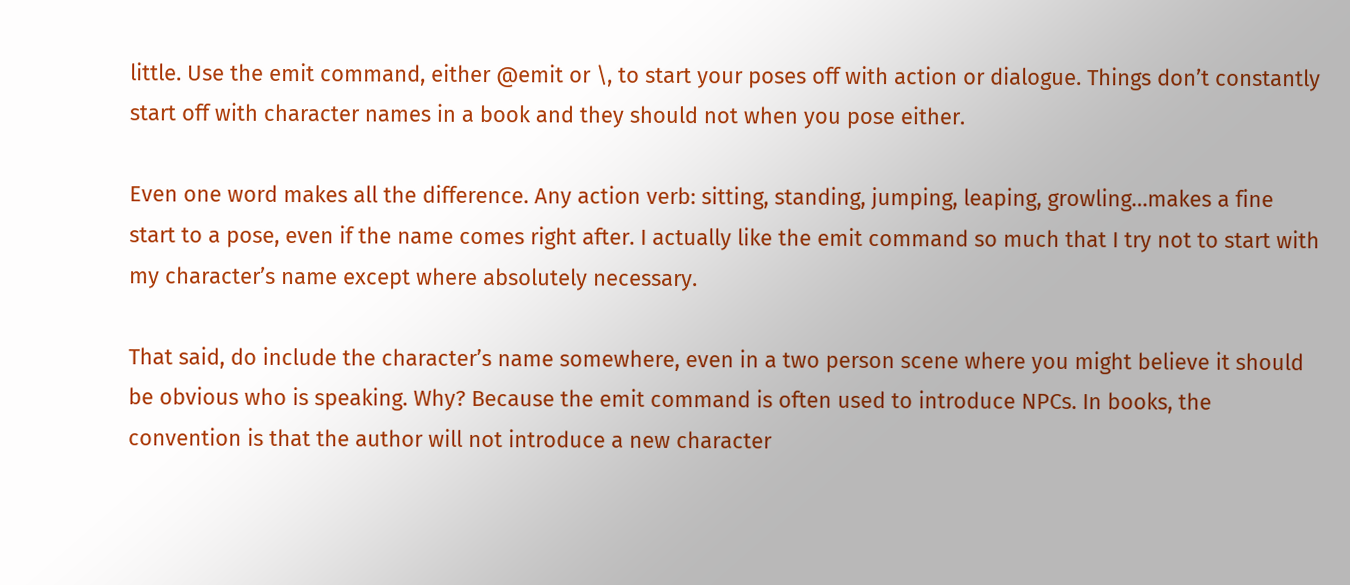little. Use the emit command, either @emit or \, to start your poses off with action or dialogue. Things don’t constantly start off with character names in a book and they should not when you pose either.

Even one word makes all the difference. Any action verb: sitting, standing, jumping, leaping, growling…makes a fine start to a pose, even if the name comes right after. I actually like the emit command so much that I try not to start with my character’s name except where absolutely necessary.

That said, do include the character’s name somewhere, even in a two person scene where you might believe it should be obvious who is speaking. Why? Because the emit command is often used to introduce NPCs. In books, the convention is that the author will not introduce a new character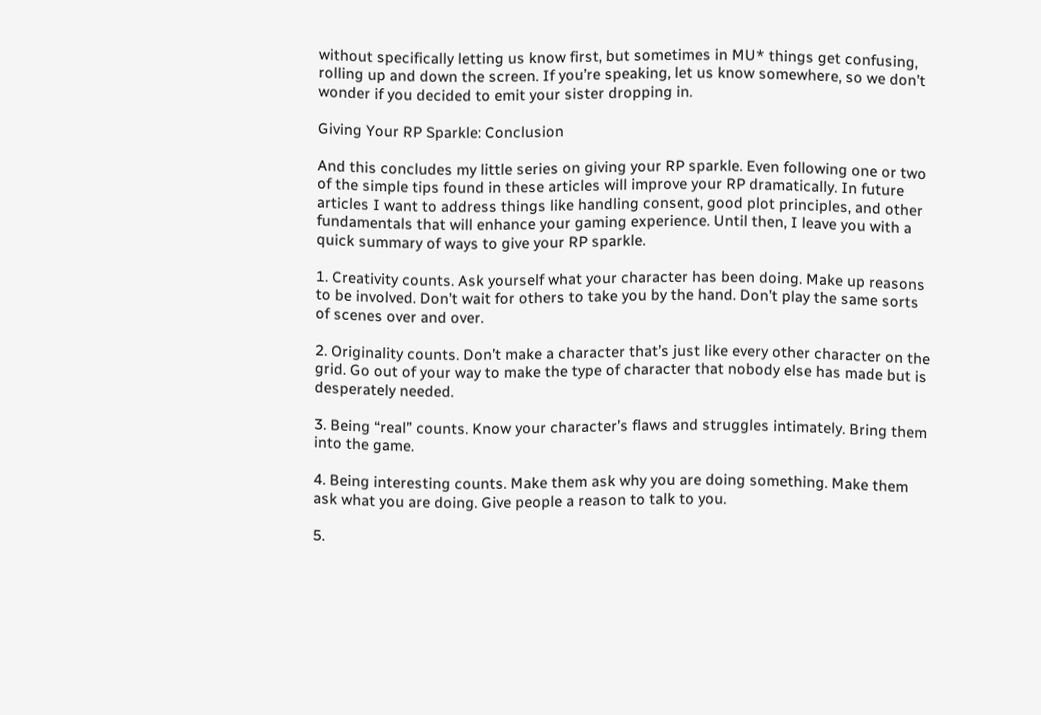without specifically letting us know first, but sometimes in MU* things get confusing, rolling up and down the screen. If you’re speaking, let us know somewhere, so we don’t wonder if you decided to emit your sister dropping in.

Giving Your RP Sparkle: Conclusion

And this concludes my little series on giving your RP sparkle. Even following one or two of the simple tips found in these articles will improve your RP dramatically. In future articles I want to address things like handling consent, good plot principles, and other fundamentals that will enhance your gaming experience. Until then, I leave you with a quick summary of ways to give your RP sparkle.

1. Creativity counts. Ask yourself what your character has been doing. Make up reasons to be involved. Don’t wait for others to take you by the hand. Don’t play the same sorts of scenes over and over.

2. Originality counts. Don’t make a character that’s just like every other character on the grid. Go out of your way to make the type of character that nobody else has made but is desperately needed.

3. Being “real” counts. Know your character’s flaws and struggles intimately. Bring them into the game.

4. Being interesting counts. Make them ask why you are doing something. Make them ask what you are doing. Give people a reason to talk to you.

5.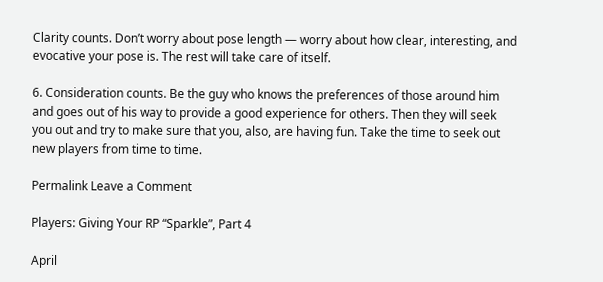Clarity counts. Don’t worry about pose length — worry about how clear, interesting, and evocative your pose is. The rest will take care of itself.

6. Consideration counts. Be the guy who knows the preferences of those around him and goes out of his way to provide a good experience for others. Then they will seek you out and try to make sure that you, also, are having fun. Take the time to seek out new players from time to time.

Permalink Leave a Comment

Players: Giving Your RP “Sparkle”, Part 4

April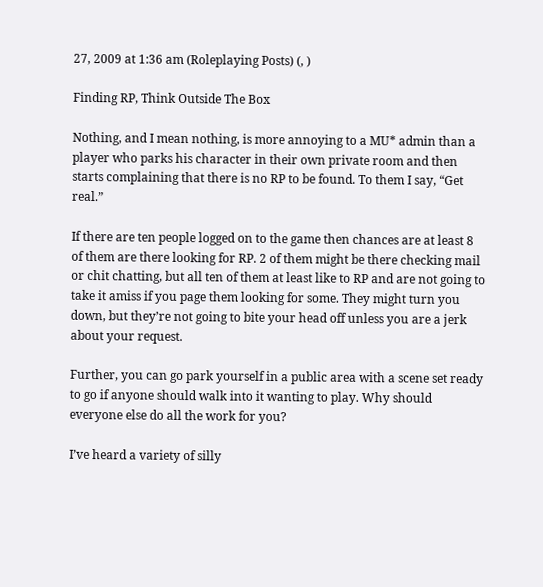27, 2009 at 1:36 am (Roleplaying Posts) (, )

Finding RP, Think Outside The Box

Nothing, and I mean nothing, is more annoying to a MU* admin than a player who parks his character in their own private room and then starts complaining that there is no RP to be found. To them I say, “Get real.”

If there are ten people logged on to the game then chances are at least 8 of them are there looking for RP. 2 of them might be there checking mail or chit chatting, but all ten of them at least like to RP and are not going to take it amiss if you page them looking for some. They might turn you down, but they’re not going to bite your head off unless you are a jerk about your request.

Further, you can go park yourself in a public area with a scene set ready to go if anyone should walk into it wanting to play. Why should everyone else do all the work for you?

I’ve heard a variety of silly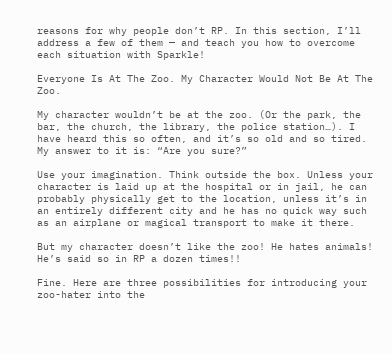reasons for why people don’t RP. In this section, I’ll address a few of them — and teach you how to overcome each situation with Sparkle!

Everyone Is At The Zoo. My Character Would Not Be At The Zoo.

My character wouldn’t be at the zoo. (Or the park, the bar, the church, the library, the police station…). I have heard this so often, and it’s so old and so tired. My answer to it is: “Are you sure?”

Use your imagination. Think outside the box. Unless your character is laid up at the hospital or in jail, he can probably physically get to the location, unless it’s in an entirely different city and he has no quick way such as an airplane or magical transport to make it there.

But my character doesn’t like the zoo! He hates animals! He’s said so in RP a dozen times!!

Fine. Here are three possibilities for introducing your zoo-hater into the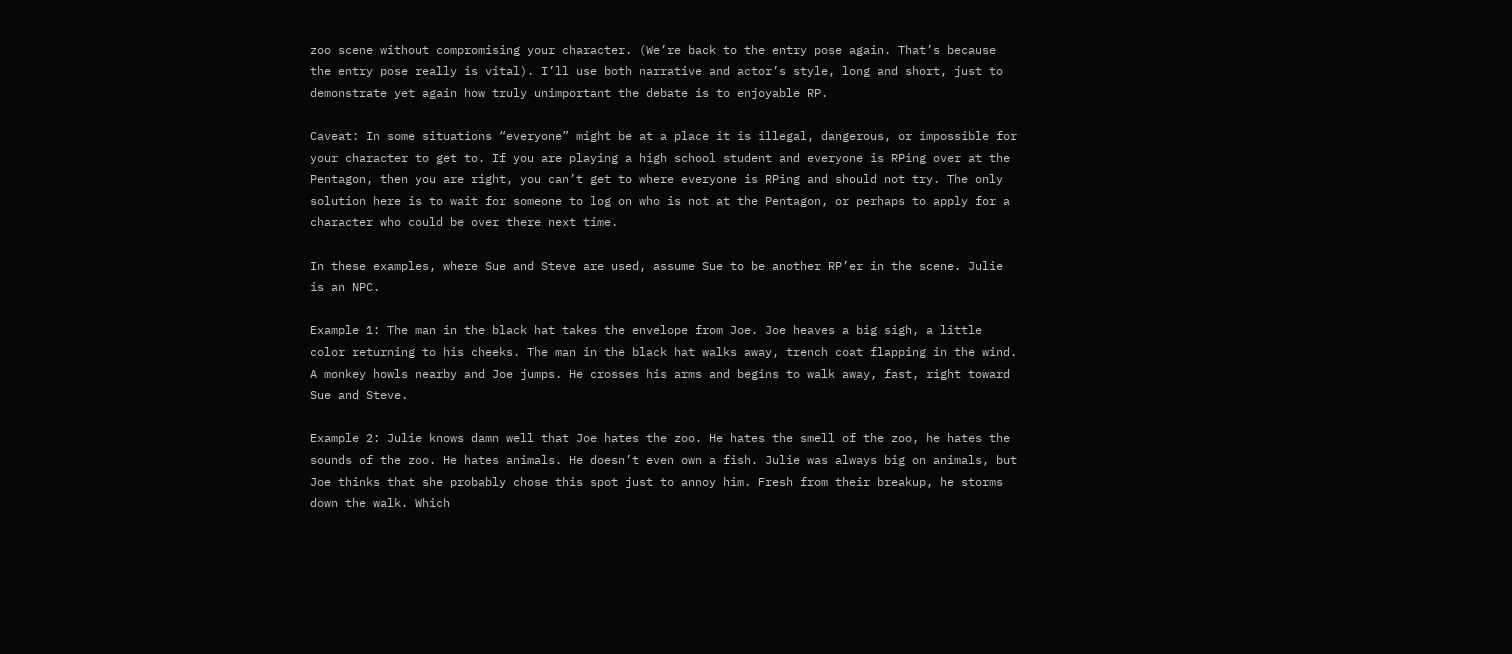zoo scene without compromising your character. (We’re back to the entry pose again. That’s because the entry pose really is vital). I’ll use both narrative and actor’s style, long and short, just to demonstrate yet again how truly unimportant the debate is to enjoyable RP.

Caveat: In some situations “everyone” might be at a place it is illegal, dangerous, or impossible for your character to get to. If you are playing a high school student and everyone is RPing over at the Pentagon, then you are right, you can’t get to where everyone is RPing and should not try. The only solution here is to wait for someone to log on who is not at the Pentagon, or perhaps to apply for a character who could be over there next time.

In these examples, where Sue and Steve are used, assume Sue to be another RP’er in the scene. Julie is an NPC.

Example 1: The man in the black hat takes the envelope from Joe. Joe heaves a big sigh, a little color returning to his cheeks. The man in the black hat walks away, trench coat flapping in the wind. A monkey howls nearby and Joe jumps. He crosses his arms and begins to walk away, fast, right toward Sue and Steve.

Example 2: Julie knows damn well that Joe hates the zoo. He hates the smell of the zoo, he hates the sounds of the zoo. He hates animals. He doesn’t even own a fish. Julie was always big on animals, but Joe thinks that she probably chose this spot just to annoy him. Fresh from their breakup, he storms down the walk. Which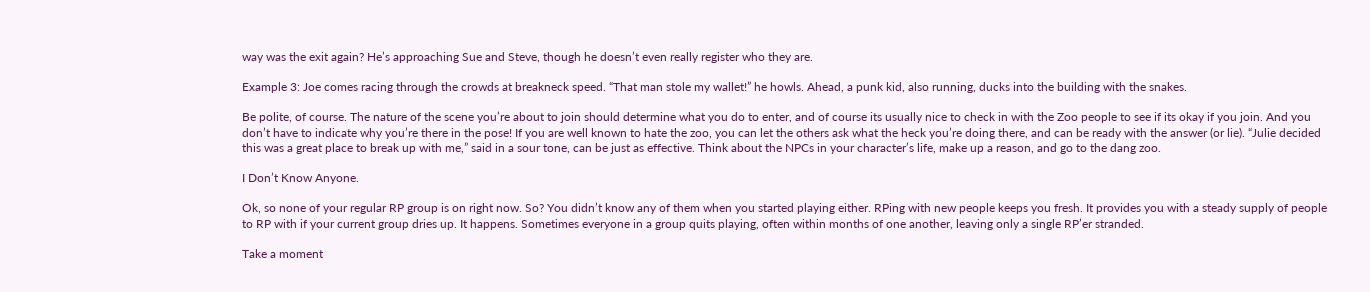way was the exit again? He’s approaching Sue and Steve, though he doesn’t even really register who they are.

Example 3: Joe comes racing through the crowds at breakneck speed. “That man stole my wallet!” he howls. Ahead, a punk kid, also running, ducks into the building with the snakes.

Be polite, of course. The nature of the scene you’re about to join should determine what you do to enter, and of course its usually nice to check in with the Zoo people to see if its okay if you join. And you don’t have to indicate why you’re there in the pose! If you are well known to hate the zoo, you can let the others ask what the heck you’re doing there, and can be ready with the answer (or lie). “Julie decided this was a great place to break up with me,” said in a sour tone, can be just as effective. Think about the NPCs in your character’s life, make up a reason, and go to the dang zoo.

I Don’t Know Anyone.

Ok, so none of your regular RP group is on right now. So? You didn’t know any of them when you started playing either. RPing with new people keeps you fresh. It provides you with a steady supply of people to RP with if your current group dries up. It happens. Sometimes everyone in a group quits playing, often within months of one another, leaving only a single RP’er stranded.

Take a moment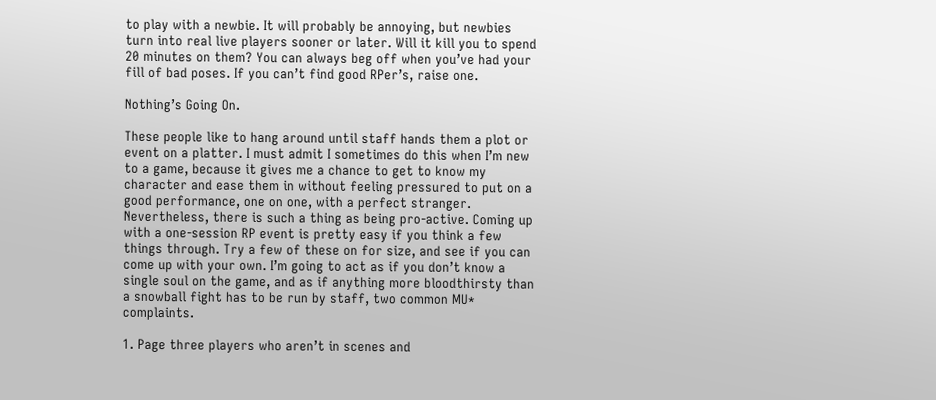to play with a newbie. It will probably be annoying, but newbies turn into real live players sooner or later. Will it kill you to spend 20 minutes on them? You can always beg off when you’ve had your fill of bad poses. If you can’t find good RPer’s, raise one.

Nothing’s Going On.

These people like to hang around until staff hands them a plot or event on a platter. I must admit I sometimes do this when I’m new to a game, because it gives me a chance to get to know my character and ease them in without feeling pressured to put on a good performance, one on one, with a perfect stranger. Nevertheless, there is such a thing as being pro-active. Coming up with a one-session RP event is pretty easy if you think a few things through. Try a few of these on for size, and see if you can come up with your own. I’m going to act as if you don’t know a single soul on the game, and as if anything more bloodthirsty than a snowball fight has to be run by staff, two common MU* complaints.

1. Page three players who aren’t in scenes and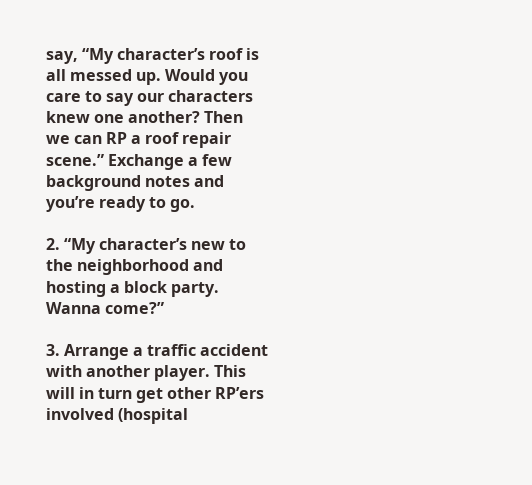say, “My character’s roof is all messed up. Would you care to say our characters knew one another? Then we can RP a roof repair scene.” Exchange a few background notes and you’re ready to go.

2. “My character’s new to the neighborhood and hosting a block party. Wanna come?”

3. Arrange a traffic accident with another player. This will in turn get other RP’ers involved (hospital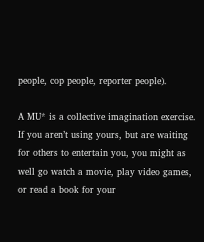people, cop people, reporter people).

A MU* is a collective imagination exercise. If you aren’t using yours, but are waiting for others to entertain you, you might as well go watch a movie, play video games, or read a book for your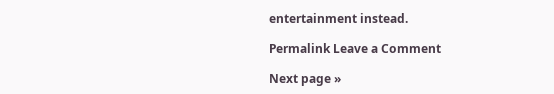entertainment instead.

Permalink Leave a Comment

Next page »